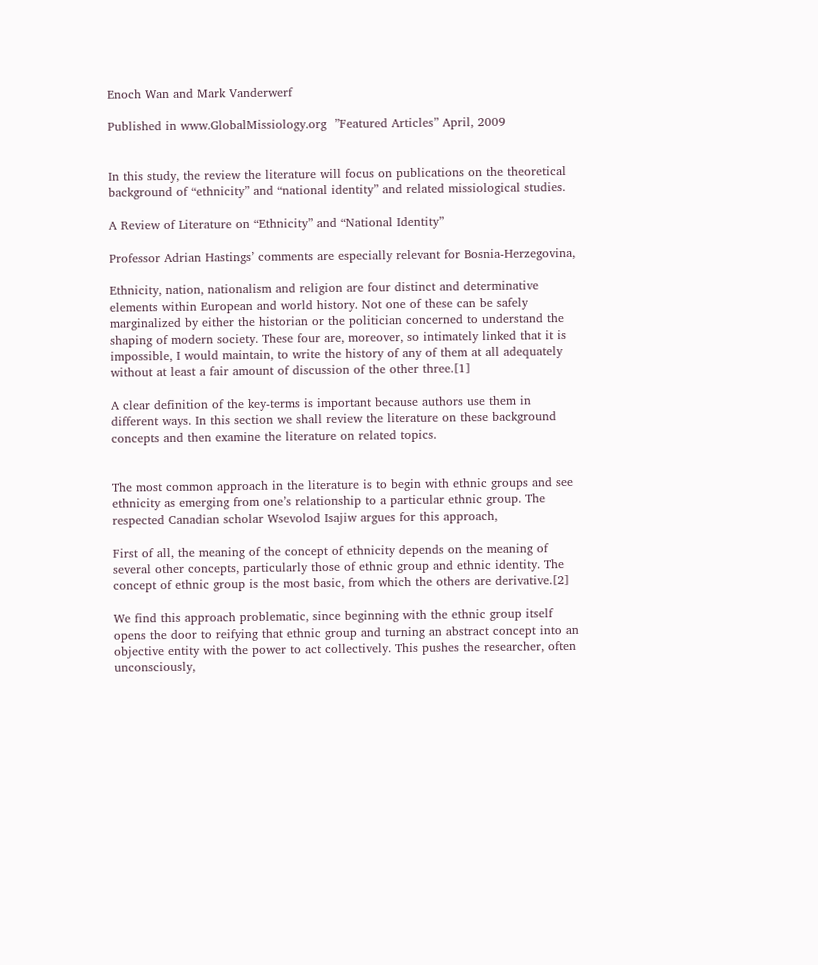Enoch Wan and Mark Vanderwerf

Published in www.GlobalMissiology.org  ”Featured Articles” April, 2009


In this study, the review the literature will focus on publications on the theoretical background of “ethnicity” and “national identity” and related missiological studies.

A Review of Literature on “Ethnicity” and “National Identity”

Professor Adrian Hastings’ comments are especially relevant for Bosnia-Herzegovina,

Ethnicity, nation, nationalism and religion are four distinct and determinative elements within European and world history. Not one of these can be safely marginalized by either the historian or the politician concerned to understand the shaping of modern society. These four are, moreover, so intimately linked that it is impossible, I would maintain, to write the history of any of them at all adequately without at least a fair amount of discussion of the other three.[1]

A clear definition of the key-terms is important because authors use them in different ways. In this section we shall review the literature on these background concepts and then examine the literature on related topics.


The most common approach in the literature is to begin with ethnic groups and see ethnicity as emerging from one’s relationship to a particular ethnic group. The respected Canadian scholar Wsevolod Isajiw argues for this approach,

First of all, the meaning of the concept of ethnicity depends on the meaning of several other concepts, particularly those of ethnic group and ethnic identity. The concept of ethnic group is the most basic, from which the others are derivative.[2]

We find this approach problematic, since beginning with the ethnic group itself opens the door to reifying that ethnic group and turning an abstract concept into an objective entity with the power to act collectively. This pushes the researcher, often unconsciously,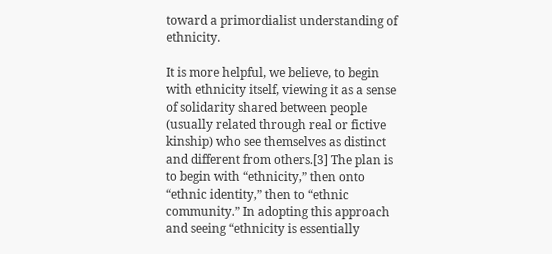toward a primordialist understanding of ethnicity.

It is more helpful, we believe, to begin with ethnicity itself, viewing it as a sense of solidarity shared between people (usually related through real or fictive kinship) who see themselves as distinct and different from others.[3] The plan is to begin with “ethnicity,” then onto “ethnic identity,” then to “ethnic community.” In adopting this approach and seeing “ethnicity is essentially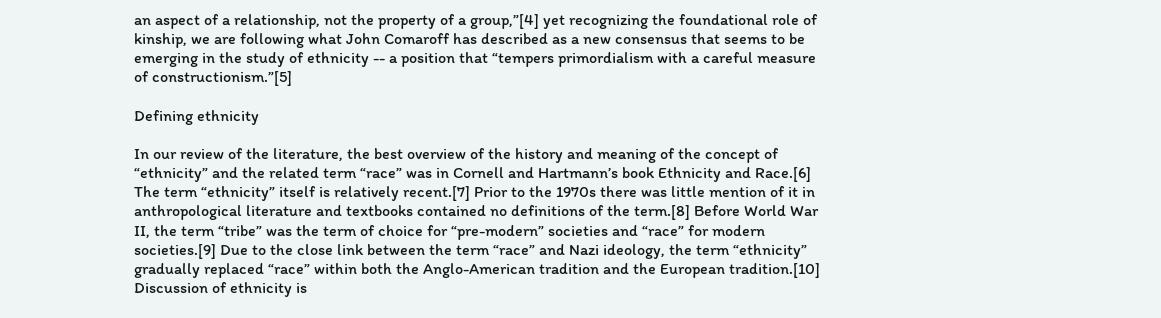an aspect of a relationship, not the property of a group,”[4] yet recognizing the foundational role of kinship, we are following what John Comaroff has described as a new consensus that seems to be emerging in the study of ethnicity -- a position that “tempers primordialism with a careful measure of constructionism.”[5]

Defining ethnicity

In our review of the literature, the best overview of the history and meaning of the concept of “ethnicity” and the related term “race” was in Cornell and Hartmann’s book Ethnicity and Race.[6] The term “ethnicity” itself is relatively recent.[7] Prior to the 1970s there was little mention of it in anthropological literature and textbooks contained no definitions of the term.[8] Before World War II, the term “tribe” was the term of choice for “pre-modern” societies and “race” for modern societies.[9] Due to the close link between the term “race” and Nazi ideology, the term “ethnicity” gradually replaced “race” within both the Anglo-American tradition and the European tradition.[10] Discussion of ethnicity is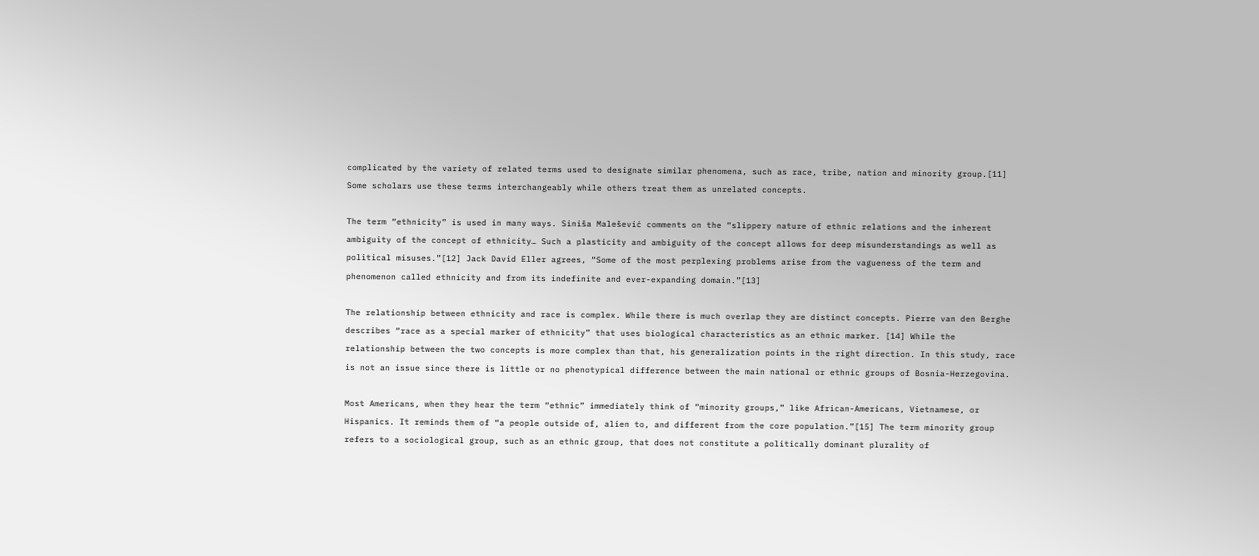complicated by the variety of related terms used to designate similar phenomena, such as race, tribe, nation and minority group.[11] Some scholars use these terms interchangeably while others treat them as unrelated concepts.

The term “ethnicity” is used in many ways. Siniša Malešević comments on the “slippery nature of ethnic relations and the inherent ambiguity of the concept of ethnicity… Such a plasticity and ambiguity of the concept allows for deep misunderstandings as well as political misuses.”[12] Jack David Eller agrees, “Some of the most perplexing problems arise from the vagueness of the term and phenomenon called ethnicity and from its indefinite and ever-expanding domain.”[13]

The relationship between ethnicity and race is complex. While there is much overlap they are distinct concepts. Pierre van den Berghe describes “race as a special marker of ethnicity” that uses biological characteristics as an ethnic marker. [14] While the relationship between the two concepts is more complex than that, his generalization points in the right direction. In this study, race is not an issue since there is little or no phenotypical difference between the main national or ethnic groups of Bosnia-Herzegovina.

Most Americans, when they hear the term “ethnic” immediately think of “minority groups,” like African-Americans, Vietnamese, or Hispanics. It reminds them of “a people outside of, alien to, and different from the core population.”[15] The term minority group refers to a sociological group, such as an ethnic group, that does not constitute a politically dominant plurality of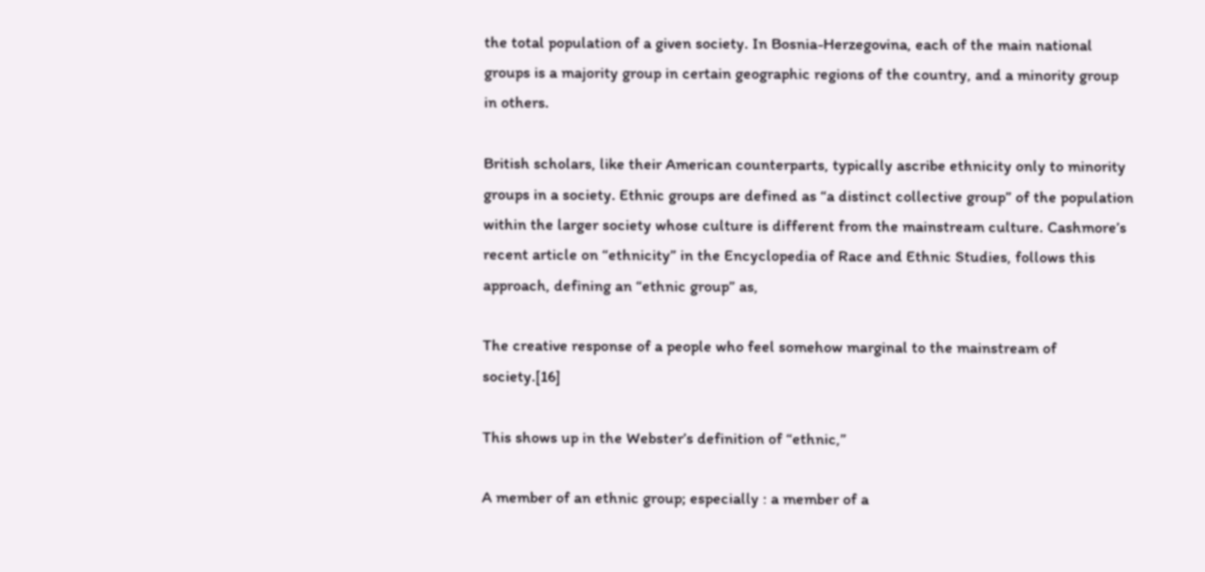the total population of a given society. In Bosnia-Herzegovina, each of the main national groups is a majority group in certain geographic regions of the country, and a minority group in others.

British scholars, like their American counterparts, typically ascribe ethnicity only to minority groups in a society. Ethnic groups are defined as “a distinct collective group” of the population within the larger society whose culture is different from the mainstream culture. Cashmore’s recent article on “ethnicity” in the Encyclopedia of Race and Ethnic Studies, follows this approach, defining an “ethnic group” as,

The creative response of a people who feel somehow marginal to the mainstream of society.[16]

This shows up in the Webster’s definition of “ethnic,”

A member of an ethnic group; especially : a member of a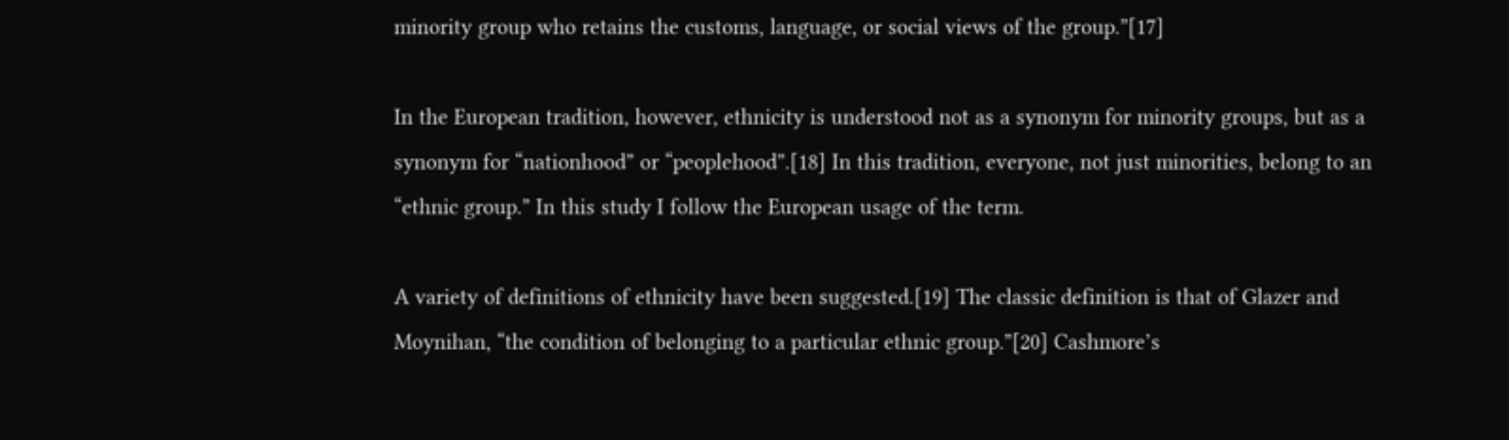minority group who retains the customs, language, or social views of the group.”[17]

In the European tradition, however, ethnicity is understood not as a synonym for minority groups, but as a synonym for “nationhood” or “peoplehood”.[18] In this tradition, everyone, not just minorities, belong to an “ethnic group.” In this study I follow the European usage of the term.

A variety of definitions of ethnicity have been suggested.[19] The classic definition is that of Glazer and Moynihan, “the condition of belonging to a particular ethnic group.”[20] Cashmore’s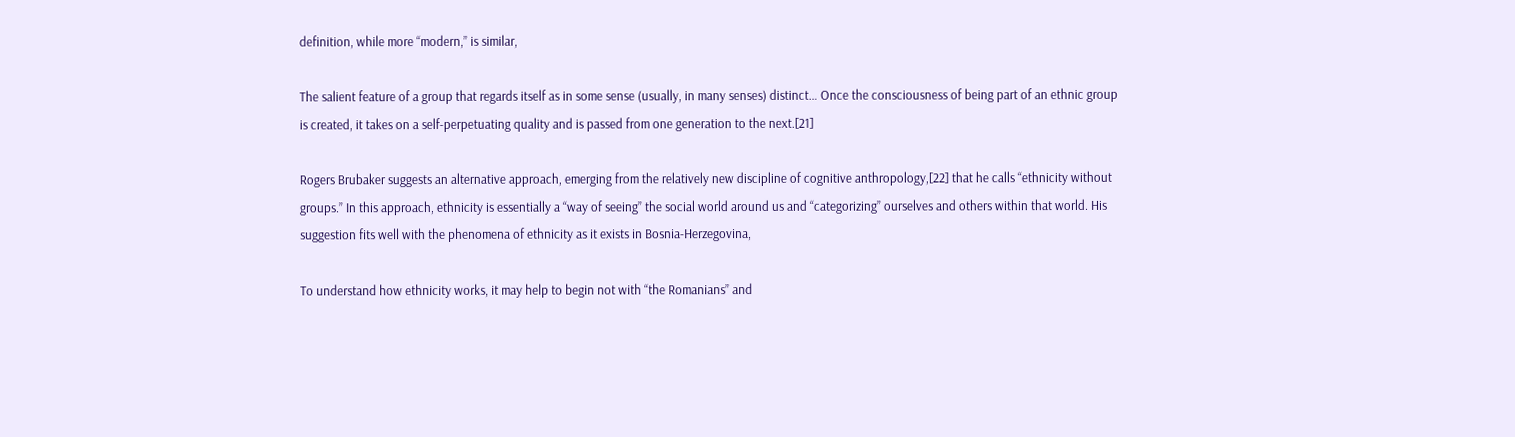definition, while more “modern,” is similar,

The salient feature of a group that regards itself as in some sense (usually, in many senses) distinct… Once the consciousness of being part of an ethnic group is created, it takes on a self-perpetuating quality and is passed from one generation to the next.[21]

Rogers Brubaker suggests an alternative approach, emerging from the relatively new discipline of cognitive anthropology,[22] that he calls “ethnicity without groups.” In this approach, ethnicity is essentially a “way of seeing” the social world around us and “categorizing” ourselves and others within that world. His suggestion fits well with the phenomena of ethnicity as it exists in Bosnia-Herzegovina,

To understand how ethnicity works, it may help to begin not with “the Romanians” and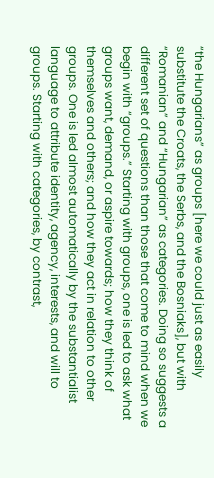“the Hungarians” as groups [here we could just as easily substitute the Croats, the Serbs, and the Bosniaks], but with “Romanian” and “Hungarian” as categories. Doing so suggests a different set of questions than those that come to mind when we begin with “groups.” Starting with groups, one is led to ask what groups want, demand, or aspire towards; how they think of themselves and others; and how they act in relation to other groups. One is led almost automatically by the substantialist language to attribute identity, agency, interests, and will to groups. Starting with categories, by contrast,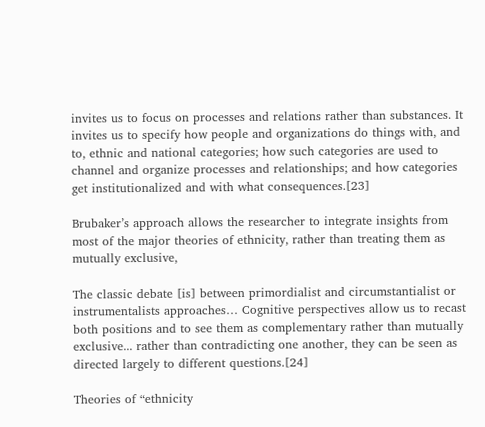invites us to focus on processes and relations rather than substances. It invites us to specify how people and organizations do things with, and to, ethnic and national categories; how such categories are used to channel and organize processes and relationships; and how categories get institutionalized and with what consequences.[23]

Brubaker’s approach allows the researcher to integrate insights from most of the major theories of ethnicity, rather than treating them as mutually exclusive,

The classic debate [is] between primordialist and circumstantialist or instrumentalists approaches… Cognitive perspectives allow us to recast both positions and to see them as complementary rather than mutually exclusive... rather than contradicting one another, they can be seen as directed largely to different questions.[24]

Theories of “ethnicity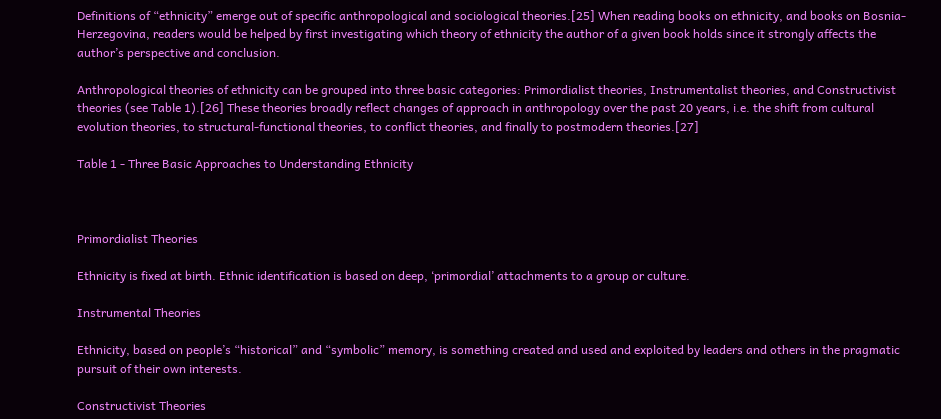Definitions of “ethnicity” emerge out of specific anthropological and sociological theories.[25] When reading books on ethnicity, and books on Bosnia-Herzegovina, readers would be helped by first investigating which theory of ethnicity the author of a given book holds since it strongly affects the author’s perspective and conclusion.

Anthropological theories of ethnicity can be grouped into three basic categories: Primordialist theories, Instrumentalist theories, and Constructivist theories (see Table 1).[26] These theories broadly reflect changes of approach in anthropology over the past 20 years, i.e. the shift from cultural evolution theories, to structural-functional theories, to conflict theories, and finally to postmodern theories.[27]

Table 1 - Three Basic Approaches to Understanding Ethnicity



Primordialist Theories

Ethnicity is fixed at birth. Ethnic identification is based on deep, ‘primordial’ attachments to a group or culture.

Instrumental Theories

Ethnicity, based on people’s “historical” and “symbolic” memory, is something created and used and exploited by leaders and others in the pragmatic pursuit of their own interests.

Constructivist Theories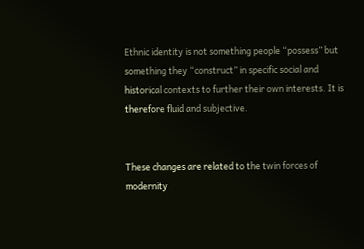Ethnic identity is not something people “possess” but something they “construct” in specific social and historical contexts to further their own interests. It is therefore fluid and subjective.


These changes are related to the twin forces of modernity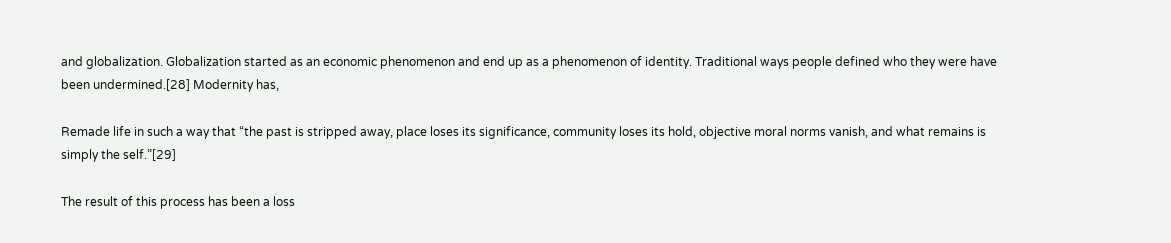and globalization. Globalization started as an economic phenomenon and end up as a phenomenon of identity. Traditional ways people defined who they were have been undermined.[28] Modernity has,

Remade life in such a way that “the past is stripped away, place loses its significance, community loses its hold, objective moral norms vanish, and what remains is simply the self.”[29]

The result of this process has been a loss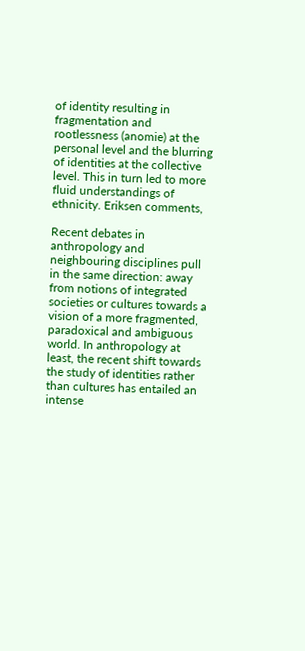of identity resulting in fragmentation and rootlessness (anomie) at the personal level and the blurring of identities at the collective level. This in turn led to more fluid understandings of ethnicity. Eriksen comments,

Recent debates in anthropology and neighbouring disciplines pull in the same direction: away from notions of integrated societies or cultures towards a vision of a more fragmented, paradoxical and ambiguous world. In anthropology at least, the recent shift towards the study of identities rather than cultures has entailed an intense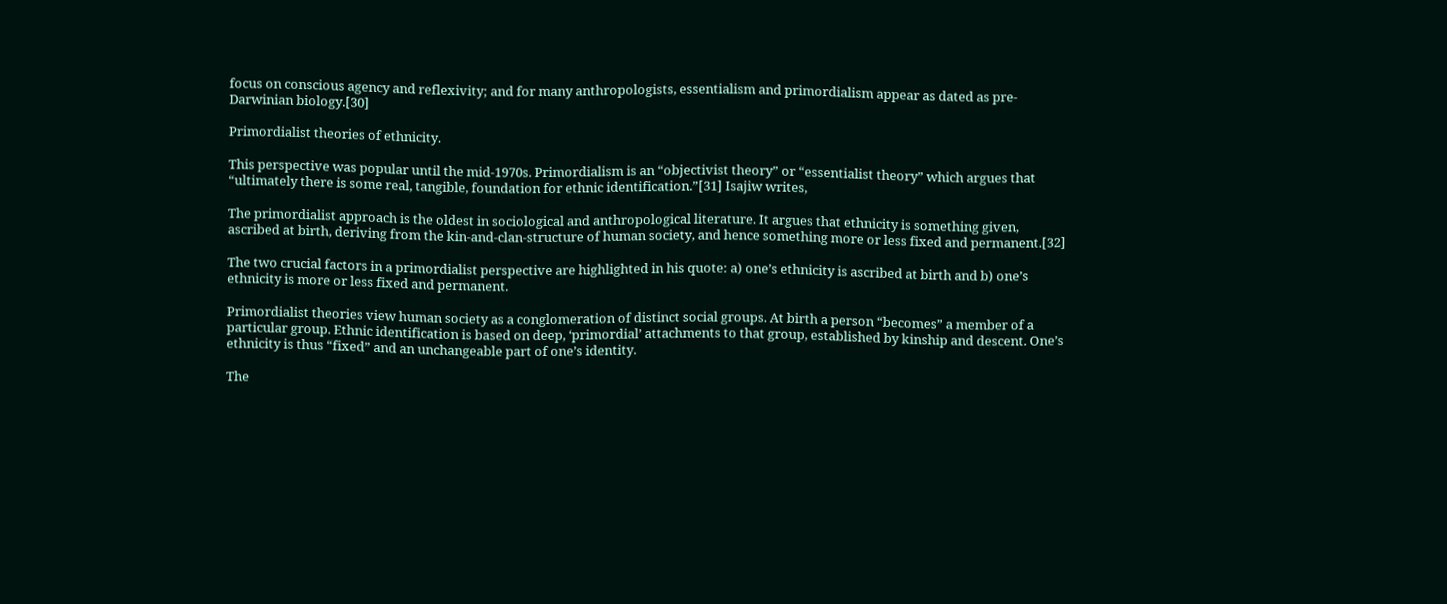focus on conscious agency and reflexivity; and for many anthropologists, essentialism and primordialism appear as dated as pre-Darwinian biology.[30]

Primordialist theories of ethnicity.

This perspective was popular until the mid-1970s. Primordialism is an “objectivist theory” or “essentialist theory” which argues that “ultimately there is some real, tangible, foundation for ethnic identification.”[31] Isajiw writes,

The primordialist approach is the oldest in sociological and anthropological literature. It argues that ethnicity is something given, ascribed at birth, deriving from the kin-and-clan-structure of human society, and hence something more or less fixed and permanent.[32]

The two crucial factors in a primordialist perspective are highlighted in his quote: a) one’s ethnicity is ascribed at birth and b) one’s ethnicity is more or less fixed and permanent.

Primordialist theories view human society as a conglomeration of distinct social groups. At birth a person “becomes” a member of a particular group. Ethnic identification is based on deep, ‘primordial’ attachments to that group, established by kinship and descent. One’s ethnicity is thus “fixed” and an unchangeable part of one’s identity.

The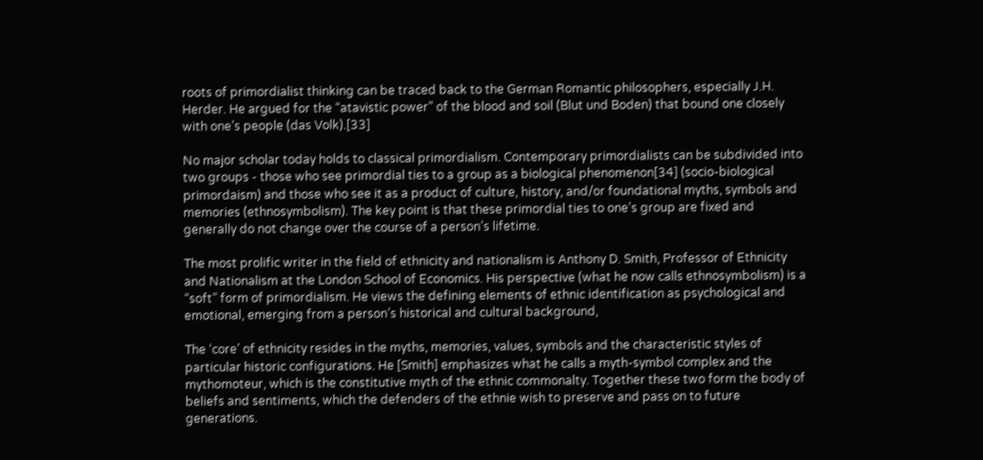roots of primordialist thinking can be traced back to the German Romantic philosophers, especially J.H. Herder. He argued for the “atavistic power” of the blood and soil (Blut und Boden) that bound one closely with one’s people (das Volk).[33]

No major scholar today holds to classical primordialism. Contemporary primordialists can be subdivided into two groups - those who see primordial ties to a group as a biological phenomenon[34] (socio-biological primordaism) and those who see it as a product of culture, history, and/or foundational myths, symbols and memories (ethnosymbolism). The key point is that these primordial ties to one’s group are fixed and generally do not change over the course of a person’s lifetime.

The most prolific writer in the field of ethnicity and nationalism is Anthony D. Smith, Professor of Ethnicity and Nationalism at the London School of Economics. His perspective (what he now calls ethnosymbolism) is a “soft” form of primordialism. He views the defining elements of ethnic identification as psychological and emotional, emerging from a person’s historical and cultural background,

The ‘core’ of ethnicity resides in the myths, memories, values, symbols and the characteristic styles of particular historic configurations. He [Smith] emphasizes what he calls a myth-symbol complex and the mythomoteur, which is the constitutive myth of the ethnic commonalty. Together these two form the body of beliefs and sentiments, which the defenders of the ethnie wish to preserve and pass on to future generations.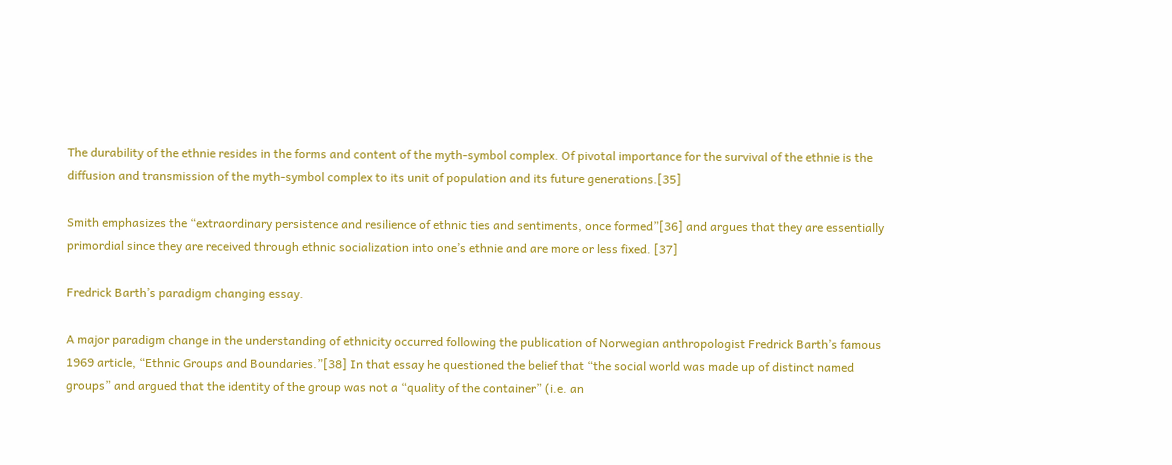The durability of the ethnie resides in the forms and content of the myth-symbol complex. Of pivotal importance for the survival of the ethnie is the diffusion and transmission of the myth-symbol complex to its unit of population and its future generations.[35]

Smith emphasizes the “extraordinary persistence and resilience of ethnic ties and sentiments, once formed”[36] and argues that they are essentially primordial since they are received through ethnic socialization into one’s ethnie and are more or less fixed. [37]

Fredrick Barth’s paradigm changing essay.

A major paradigm change in the understanding of ethnicity occurred following the publication of Norwegian anthropologist Fredrick Barth’s famous 1969 article, “Ethnic Groups and Boundaries.”[38] In that essay he questioned the belief that “the social world was made up of distinct named groups” and argued that the identity of the group was not a “quality of the container” (i.e. an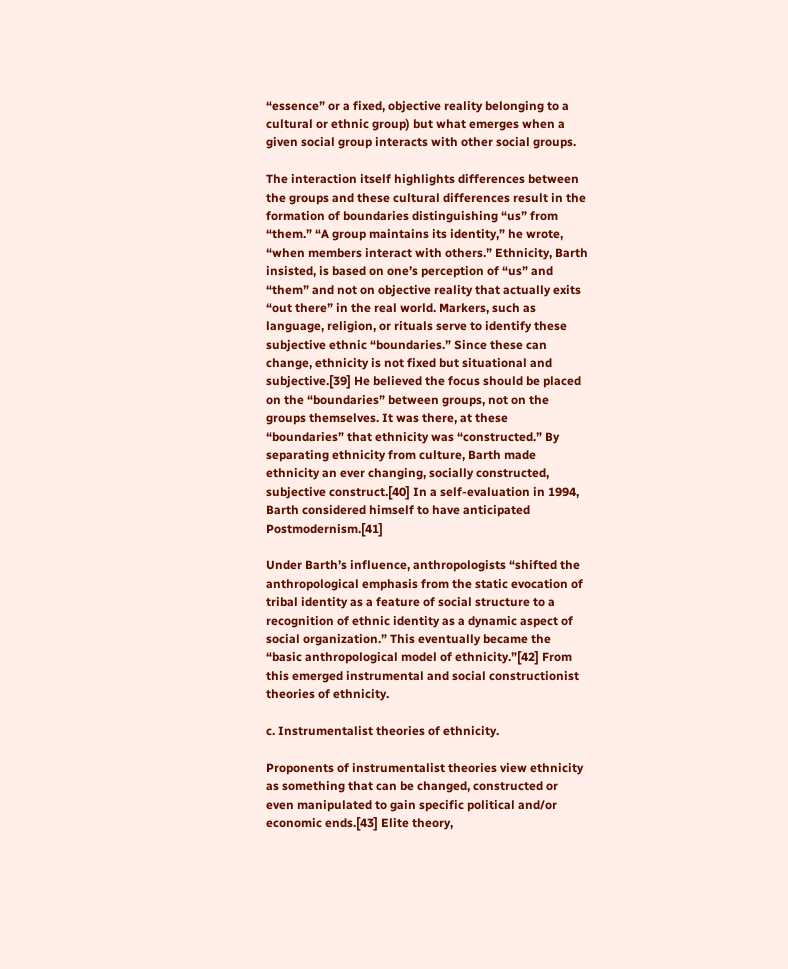“essence” or a fixed, objective reality belonging to a cultural or ethnic group) but what emerges when a given social group interacts with other social groups.

The interaction itself highlights differences between the groups and these cultural differences result in the formation of boundaries distinguishing “us” from “them.” “A group maintains its identity,” he wrote, “when members interact with others.” Ethnicity, Barth insisted, is based on one’s perception of “us” and “them” and not on objective reality that actually exits “out there” in the real world. Markers, such as language, religion, or rituals serve to identify these subjective ethnic “boundaries.” Since these can change, ethnicity is not fixed but situational and subjective.[39] He believed the focus should be placed on the “boundaries” between groups, not on the groups themselves. It was there, at these “boundaries” that ethnicity was “constructed.” By separating ethnicity from culture, Barth made ethnicity an ever changing, socially constructed, subjective construct.[40] In a self-evaluation in 1994, Barth considered himself to have anticipated Postmodernism.[41]

Under Barth’s influence, anthropologists “shifted the anthropological emphasis from the static evocation of tribal identity as a feature of social structure to a recognition of ethnic identity as a dynamic aspect of social organization.” This eventually became the “basic anthropological model of ethnicity.”[42] From this emerged instrumental and social constructionist theories of ethnicity.

c. Instrumentalist theories of ethnicity.

Proponents of instrumentalist theories view ethnicity as something that can be changed, constructed or even manipulated to gain specific political and/or economic ends.[43] Elite theory,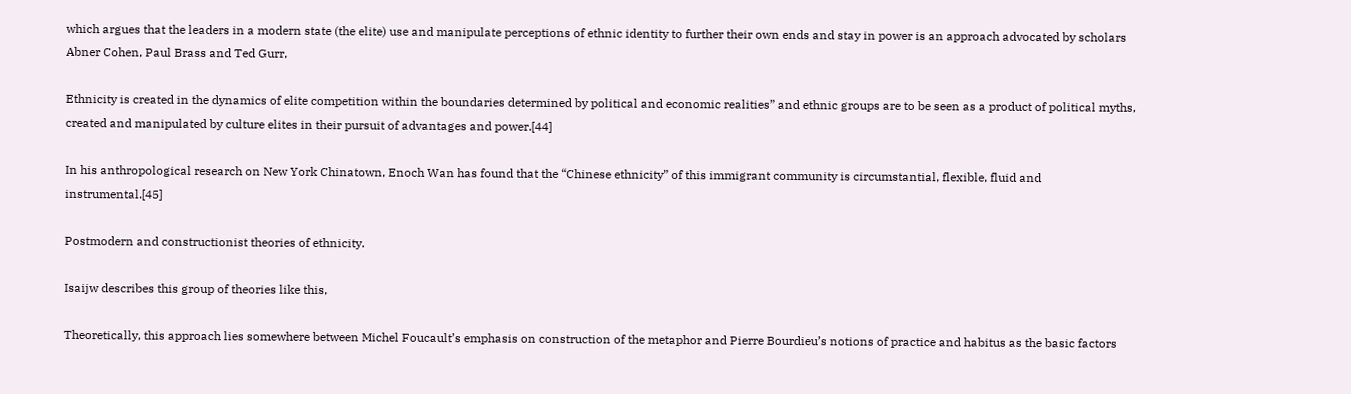which argues that the leaders in a modern state (the elite) use and manipulate perceptions of ethnic identity to further their own ends and stay in power is an approach advocated by scholars Abner Cohen, Paul Brass and Ted Gurr,

Ethnicity is created in the dynamics of elite competition within the boundaries determined by political and economic realities” and ethnic groups are to be seen as a product of political myths, created and manipulated by culture elites in their pursuit of advantages and power.[44]

In his anthropological research on New York Chinatown, Enoch Wan has found that the “Chinese ethnicity” of this immigrant community is circumstantial, flexible, fluid and instrumental.[45]

Postmodern and constructionist theories of ethnicity.

Isaijw describes this group of theories like this,

Theoretically, this approach lies somewhere between Michel Foucault’s emphasis on construction of the metaphor and Pierre Bourdieu’s notions of practice and habitus as the basic factors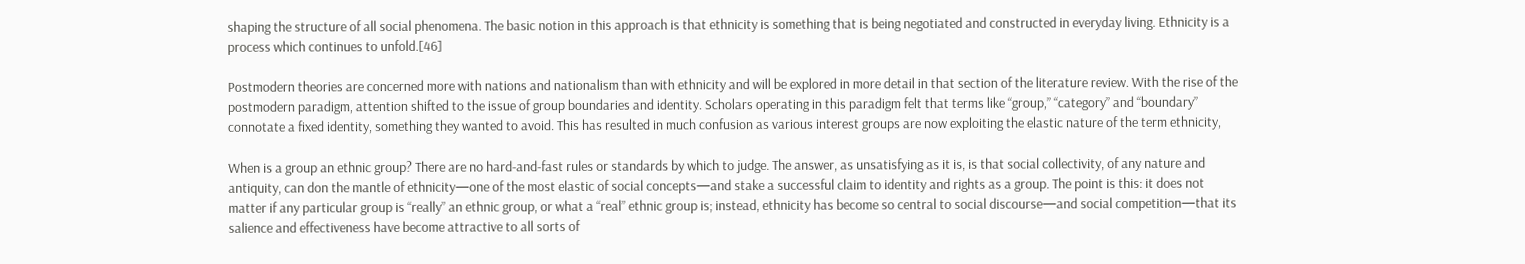shaping the structure of all social phenomena. The basic notion in this approach is that ethnicity is something that is being negotiated and constructed in everyday living. Ethnicity is a process which continues to unfold.[46]

Postmodern theories are concerned more with nations and nationalism than with ethnicity and will be explored in more detail in that section of the literature review. With the rise of the postmodern paradigm, attention shifted to the issue of group boundaries and identity. Scholars operating in this paradigm felt that terms like “group,” “category” and “boundary” connotate a fixed identity, something they wanted to avoid. This has resulted in much confusion as various interest groups are now exploiting the elastic nature of the term ethnicity,

When is a group an ethnic group? There are no hard-and-fast rules or standards by which to judge. The answer, as unsatisfying as it is, is that social collectivity, of any nature and antiquity, can don the mantle of ethnicity—one of the most elastic of social concepts—and stake a successful claim to identity and rights as a group. The point is this: it does not matter if any particular group is “really” an ethnic group, or what a “real” ethnic group is; instead, ethnicity has become so central to social discourse—and social competition—that its salience and effectiveness have become attractive to all sorts of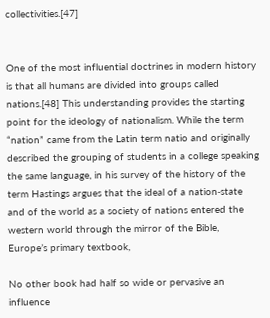collectivities.[47]


One of the most influential doctrines in modern history is that all humans are divided into groups called nations.[48] This understanding provides the starting point for the ideology of nationalism. While the term “nation” came from the Latin term natio and originally described the grouping of students in a college speaking the same language, in his survey of the history of the term Hastings argues that the ideal of a nation‑state and of the world as a society of nations entered the western world through the mirror of the Bible, Europe’s primary textbook,

No other book had half so wide or pervasive an influence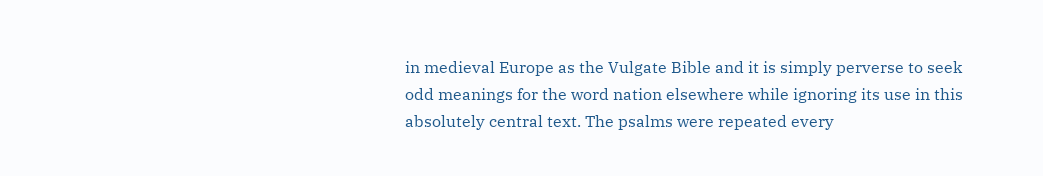in medieval Europe as the Vulgate Bible and it is simply perverse to seek odd meanings for the word nation elsewhere while ignoring its use in this absolutely central text. The psalms were repeated every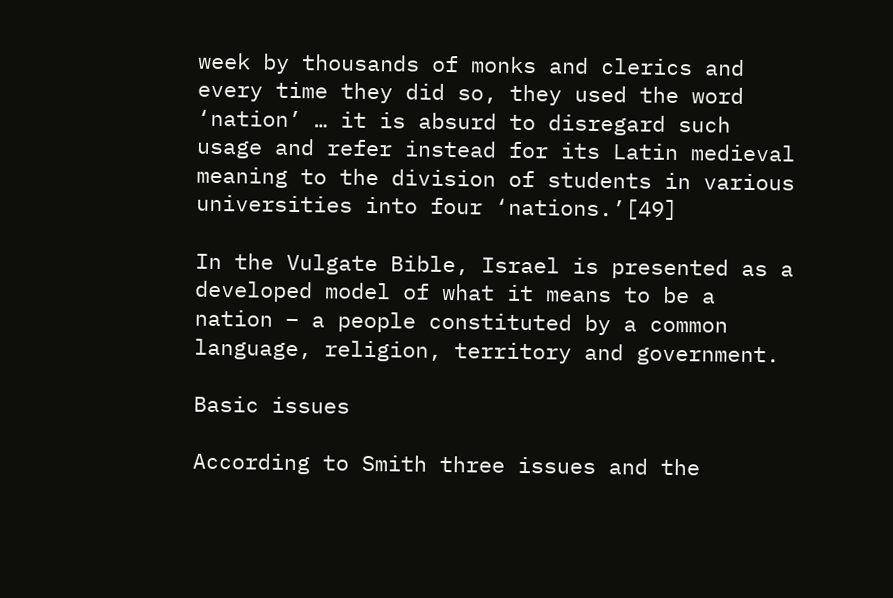week by thousands of monks and clerics and every time they did so, they used the word ‘nation’ … it is absurd to disregard such usage and refer instead for its Latin medieval meaning to the division of students in various universities into four ‘nations.’[49]

In the Vulgate Bible, Israel is presented as a developed model of what it means to be a nation – a people constituted by a common language, religion, territory and government.

Basic issues

According to Smith three issues and the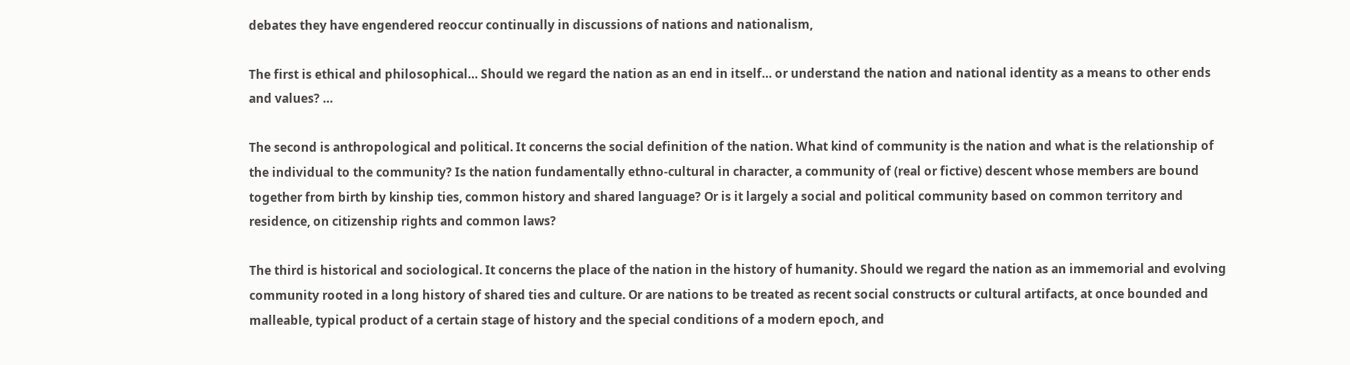debates they have engendered reoccur continually in discussions of nations and nationalism,

The first is ethical and philosophical… Should we regard the nation as an end in itself… or understand the nation and national identity as a means to other ends and values? …

The second is anthropological and political. It concerns the social definition of the nation. What kind of community is the nation and what is the relationship of the individual to the community? Is the nation fundamentally ethno-cultural in character, a community of (real or fictive) descent whose members are bound together from birth by kinship ties, common history and shared language? Or is it largely a social and political community based on common territory and residence, on citizenship rights and common laws?

The third is historical and sociological. It concerns the place of the nation in the history of humanity. Should we regard the nation as an immemorial and evolving community rooted in a long history of shared ties and culture. Or are nations to be treated as recent social constructs or cultural artifacts, at once bounded and malleable, typical product of a certain stage of history and the special conditions of a modern epoch, and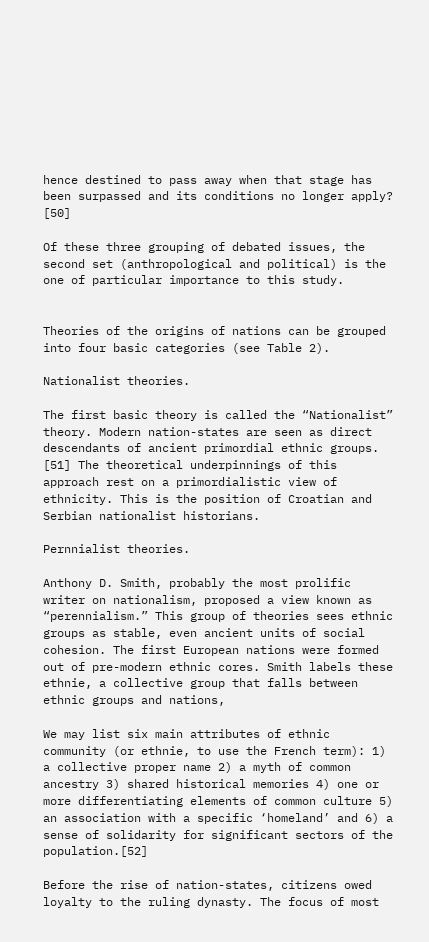hence destined to pass away when that stage has been surpassed and its conditions no longer apply? [50]

Of these three grouping of debated issues, the second set (anthropological and political) is the one of particular importance to this study.


Theories of the origins of nations can be grouped into four basic categories (see Table 2).

Nationalist theories.

The first basic theory is called the “Nationalist” theory. Modern nation-states are seen as direct descendants of ancient primordial ethnic groups. [51] The theoretical underpinnings of this approach rest on a primordialistic view of ethnicity. This is the position of Croatian and Serbian nationalist historians.

Pernnialist theories.

Anthony D. Smith, probably the most prolific writer on nationalism, proposed a view known as “perennialism.” This group of theories sees ethnic groups as stable, even ancient units of social cohesion. The first European nations were formed out of pre-modern ethnic cores. Smith labels these ethnie, a collective group that falls between ethnic groups and nations,

We may list six main attributes of ethnic community (or ethnie, to use the French term): 1) a collective proper name 2) a myth of common ancestry 3) shared historical memories 4) one or more differentiating elements of common culture 5) an association with a specific ‘homeland’ and 6) a sense of solidarity for significant sectors of the population.[52]

Before the rise of nation-states, citizens owed loyalty to the ruling dynasty. The focus of most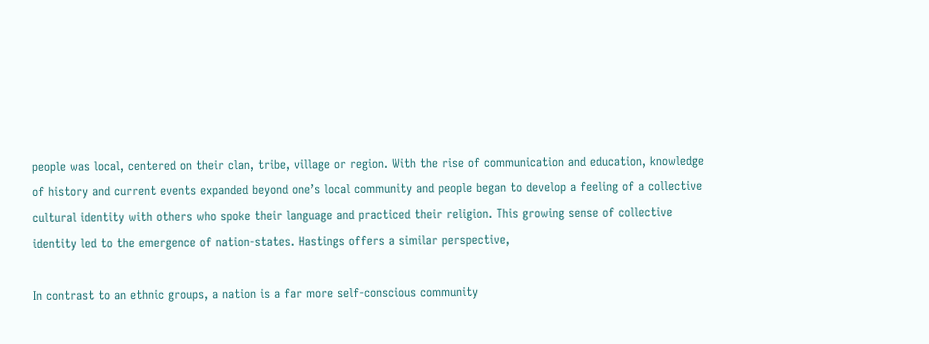people was local, centered on their clan, tribe, village or region. With the rise of communication and education, knowledge of history and current events expanded beyond one’s local community and people began to develop a feeling of a collective cultural identity with others who spoke their language and practiced their religion. This growing sense of collective identity led to the emergence of nation-states. Hastings offers a similar perspective,

In contrast to an ethnic groups, a nation is a far more self-conscious community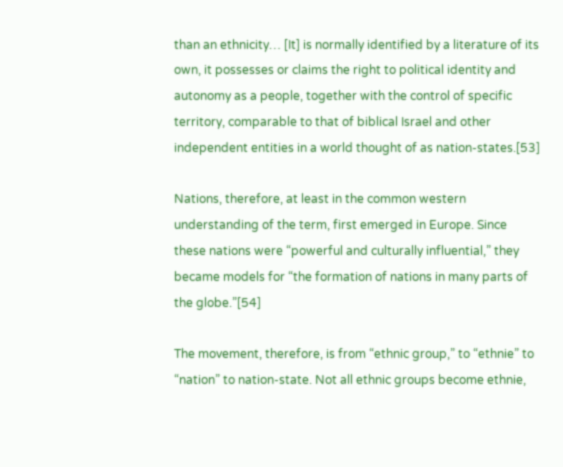than an ethnicity… [It] is normally identified by a literature of its own, it possesses or claims the right to political identity and autonomy as a people, together with the control of specific territory, comparable to that of biblical Israel and other independent entities in a world thought of as nation-states.[53]

Nations, therefore, at least in the common western understanding of the term, first emerged in Europe. Since these nations were “powerful and culturally influential,” they became models for “the formation of nations in many parts of the globe.”[54]

The movement, therefore, is from “ethnic group,” to “ethnie” to “nation” to nation-state. Not all ethnic groups become ethnie,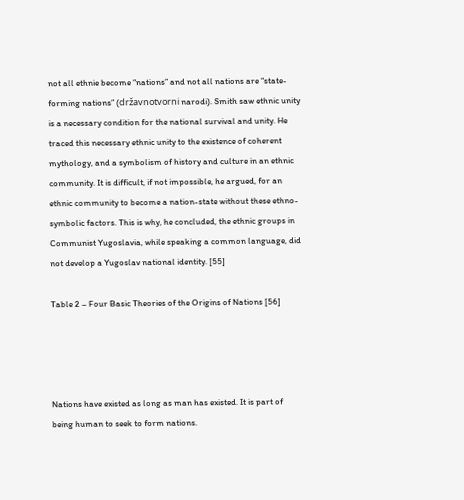not all ethnie become “nations” and not all nations are “state-forming nations” (državnotvorni narodi). Smith saw ethnic unity is a necessary condition for the national survival and unity. He traced this necessary ethnic unity to the existence of coherent mythology, and a symbolism of history and culture in an ethnic community. It is difficult, if not impossible, he argued, for an ethnic community to become a nation-state without these ethno-symbolic factors. This is why, he concluded, the ethnic groups in Communist Yugoslavia, while speaking a common language, did not develop a Yugoslav national identity. [55]

Table 2 – Four Basic Theories of the Origins of Nations [56]




Nations have existed as long as man has existed. It is part of being human to seek to form nations.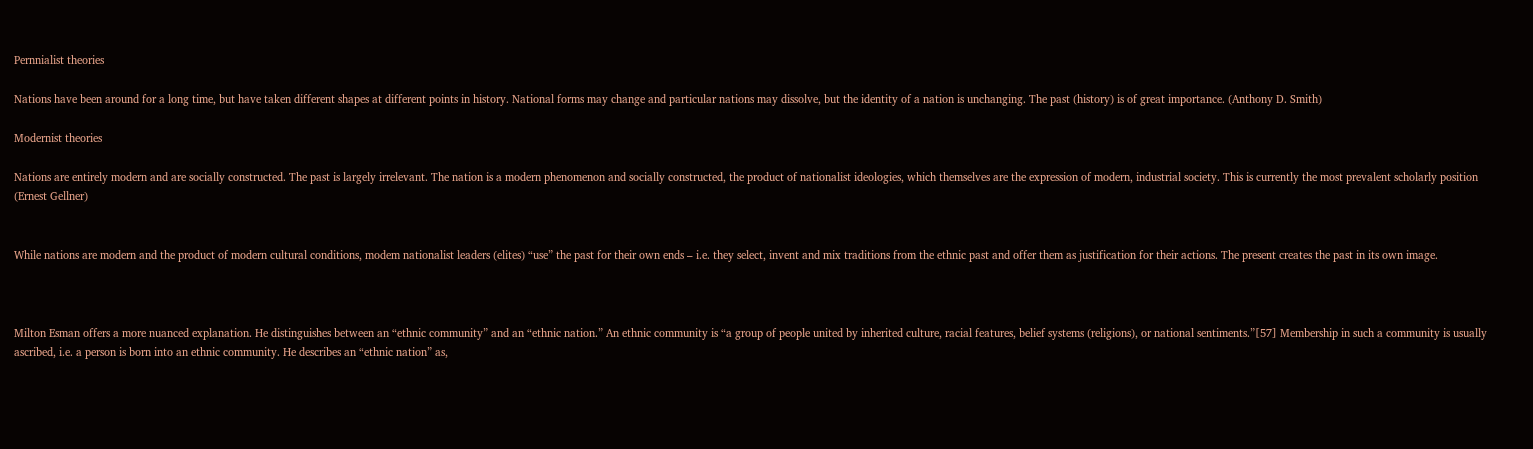Pernnialist theories

Nations have been around for a long time, but have taken different shapes at different points in history. National forms may change and particular nations may dissolve, but the identity of a nation is unchanging. The past (history) is of great importance. (Anthony D. Smith)

Modernist theories

Nations are entirely modern and are socially constructed. The past is largely irrelevant. The nation is a modern phenomenon and socially constructed, the product of nationalist ideologies, which themselves are the expression of modern, industrial society. This is currently the most prevalent scholarly position (Ernest Gellner)


While nations are modern and the product of modern cultural conditions, modem nationalist leaders (elites) “use” the past for their own ends – i.e. they select, invent and mix traditions from the ethnic past and offer them as justification for their actions. The present creates the past in its own image.



Milton Esman offers a more nuanced explanation. He distinguishes between an “ethnic community” and an “ethnic nation.” An ethnic community is “a group of people united by inherited culture, racial features, belief systems (religions), or national sentiments.”[57] Membership in such a community is usually ascribed, i.e. a person is born into an ethnic community. He describes an “ethnic nation” as,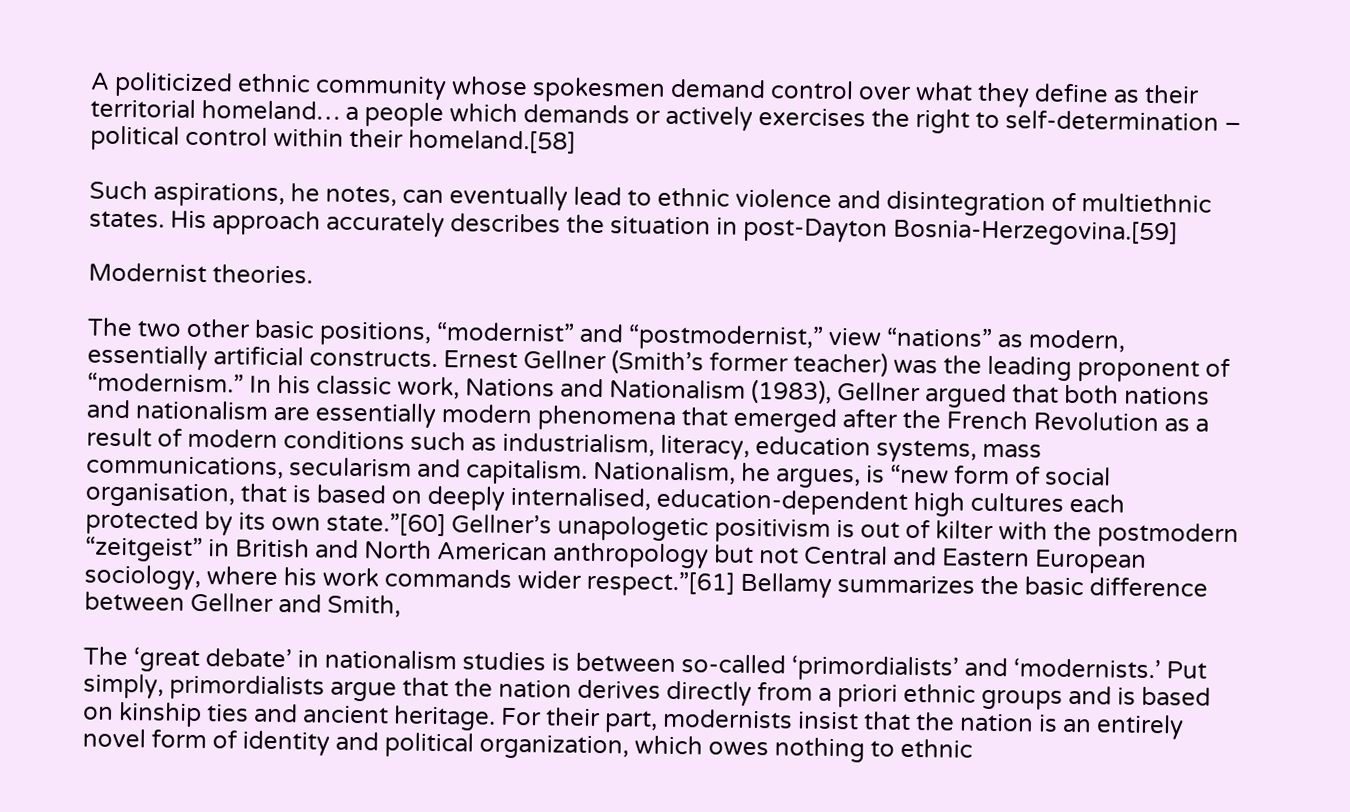A politicized ethnic community whose spokesmen demand control over what they define as their territorial homeland… a people which demands or actively exercises the right to self-determination – political control within their homeland.[58]

Such aspirations, he notes, can eventually lead to ethnic violence and disintegration of multiethnic states. His approach accurately describes the situation in post-Dayton Bosnia-Herzegovina.[59]

Modernist theories.

The two other basic positions, “modernist” and “postmodernist,” view “nations” as modern, essentially artificial constructs. Ernest Gellner (Smith’s former teacher) was the leading proponent of “modernism.” In his classic work, Nations and Nationalism (1983), Gellner argued that both nations and nationalism are essentially modern phenomena that emerged after the French Revolution as a result of modern conditions such as industrialism, literacy, education systems, mass communications, secularism and capitalism. Nationalism, he argues, is “new form of social organisation, that is based on deeply internalised, education-dependent high cultures each protected by its own state.”[60] Gellner’s unapologetic positivism is out of kilter with the postmodern “zeitgeist” in British and North American anthropology but not Central and Eastern European sociology, where his work commands wider respect.”[61] Bellamy summarizes the basic difference between Gellner and Smith,

The ‘great debate’ in nationalism studies is between so-called ‘primordialists’ and ‘modernists.’ Put simply, primordialists argue that the nation derives directly from a priori ethnic groups and is based on kinship ties and ancient heritage. For their part, modernists insist that the nation is an entirely novel form of identity and political organization, which owes nothing to ethnic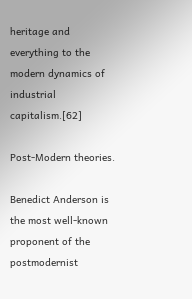heritage and everything to the modern dynamics of industrial capitalism.[62]

Post-Modern theories.

Benedict Anderson is the most well-known proponent of the postmodernist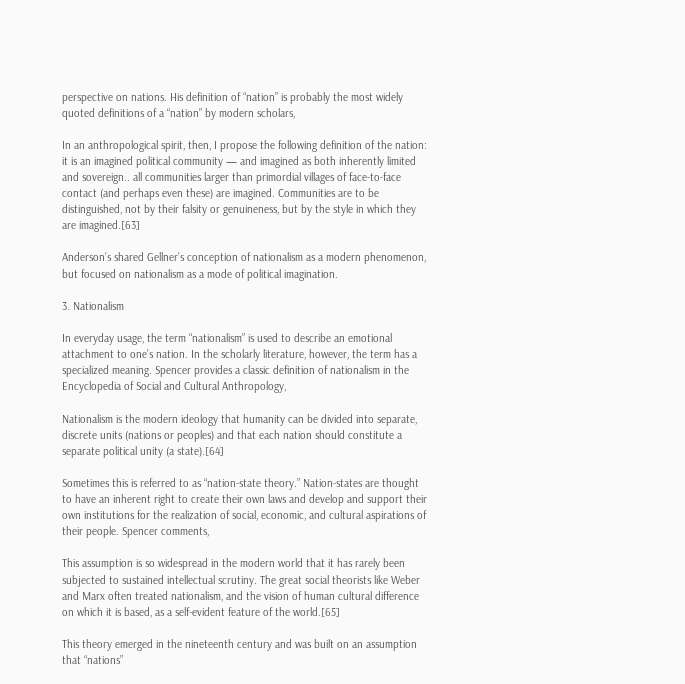perspective on nations. His definition of “nation” is probably the most widely quoted definitions of a “nation” by modern scholars,

In an anthropological spirit, then, I propose the following definition of the nation: it is an imagined political community — and imagined as both inherently limited and sovereign.. all communities larger than primordial villages of face-to-face contact (and perhaps even these) are imagined. Communities are to be distinguished, not by their falsity or genuineness, but by the style in which they are imagined.[63]

Anderson’s shared Gellner’s conception of nationalism as a modern phenomenon, but focused on nationalism as a mode of political imagination.

3. Nationalism

In everyday usage, the term “nationalism” is used to describe an emotional attachment to one’s nation. In the scholarly literature, however, the term has a specialized meaning. Spencer provides a classic definition of nationalism in the Encyclopedia of Social and Cultural Anthropology,

Nationalism is the modern ideology that humanity can be divided into separate, discrete units (nations or peoples) and that each nation should constitute a separate political unity (a state).[64]

Sometimes this is referred to as “nation-state theory.” Nation-states are thought to have an inherent right to create their own laws and develop and support their own institutions for the realization of social, economic, and cultural aspirations of their people. Spencer comments,

This assumption is so widespread in the modern world that it has rarely been subjected to sustained intellectual scrutiny. The great social theorists like Weber and Marx often treated nationalism, and the vision of human cultural difference on which it is based, as a self-evident feature of the world.[65]

This theory emerged in the nineteenth century and was built on an assumption that “nations”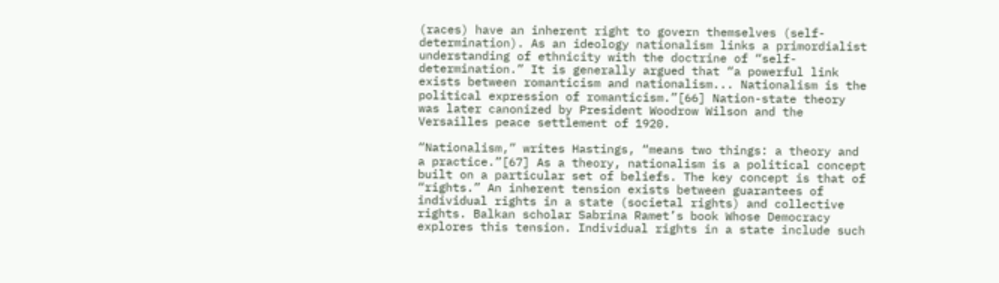(races) have an inherent right to govern themselves (self-determination). As an ideology nationalism links a primordialist understanding of ethnicity with the doctrine of “self-determination.” It is generally argued that “a powerful link exists between romanticism and nationalism... Nationalism is the political expression of romanticism.”[66] Nation-state theory was later canonized by President Woodrow Wilson and the Versailles peace settlement of 1920.

“Nationalism,” writes Hastings, “means two things: a theory and a practice.”[67] As a theory, nationalism is a political concept built on a particular set of beliefs. The key concept is that of “rights.” An inherent tension exists between guarantees of individual rights in a state (societal rights) and collective rights. Balkan scholar Sabrina Ramet’s book Whose Democracy explores this tension. Individual rights in a state include such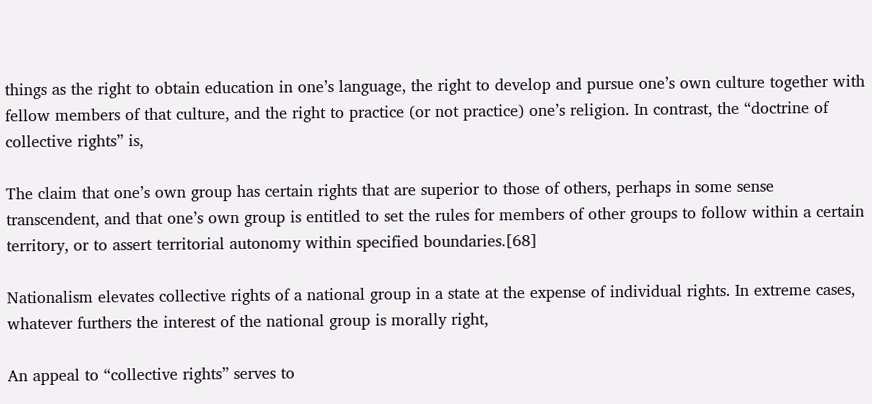things as the right to obtain education in one’s language, the right to develop and pursue one’s own culture together with fellow members of that culture, and the right to practice (or not practice) one’s religion. In contrast, the “doctrine of collective rights” is,

The claim that one’s own group has certain rights that are superior to those of others, perhaps in some sense transcendent, and that one’s own group is entitled to set the rules for members of other groups to follow within a certain territory, or to assert territorial autonomy within specified boundaries.[68]

Nationalism elevates collective rights of a national group in a state at the expense of individual rights. In extreme cases, whatever furthers the interest of the national group is morally right,

An appeal to “collective rights” serves to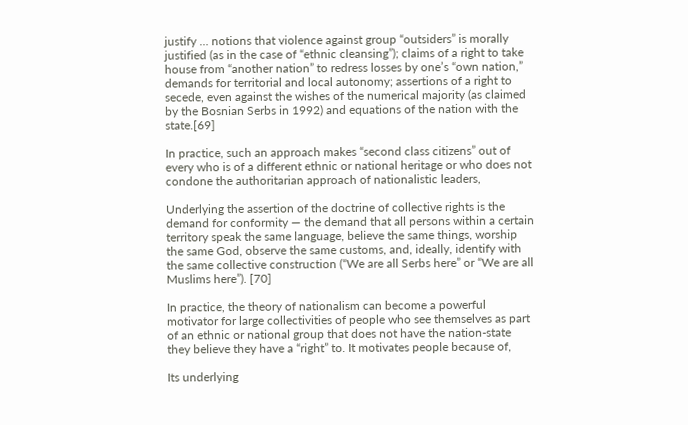justify … notions that violence against group “outsiders” is morally justified (as in the case of “ethnic cleansing”); claims of a right to take house from “another nation” to redress losses by one’s “own nation,” demands for territorial and local autonomy; assertions of a right to secede, even against the wishes of the numerical majority (as claimed by the Bosnian Serbs in 1992) and equations of the nation with the state.[69]

In practice, such an approach makes “second class citizens” out of every who is of a different ethnic or national heritage or who does not condone the authoritarian approach of nationalistic leaders,

Underlying the assertion of the doctrine of collective rights is the demand for conformity — the demand that all persons within a certain territory speak the same language, believe the same things, worship the same God, observe the same customs, and, ideally, identify with the same collective construction (“We are all Serbs here” or “We are all Muslims here”). [70]

In practice, the theory of nationalism can become a powerful motivator for large collectivities of people who see themselves as part of an ethnic or national group that does not have the nation-state they believe they have a “right” to. It motivates people because of,

Its underlying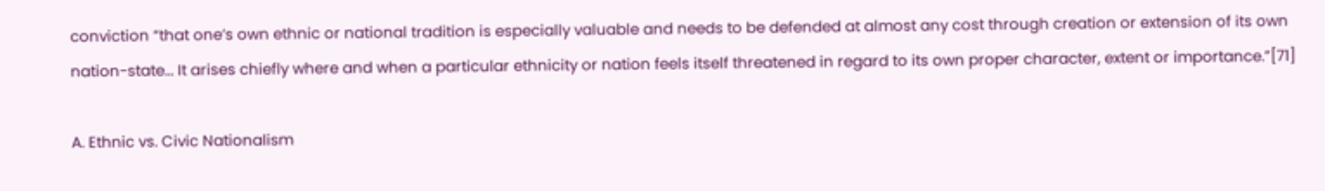conviction “that one’s own ethnic or national tradition is especially valuable and needs to be defended at almost any cost through creation or extension of its own nation-state... It arises chiefly where and when a particular ethnicity or nation feels itself threatened in regard to its own proper character, extent or importance.”[71]

A. Ethnic vs. Civic Nationalism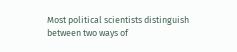Most political scientists distinguish between two ways of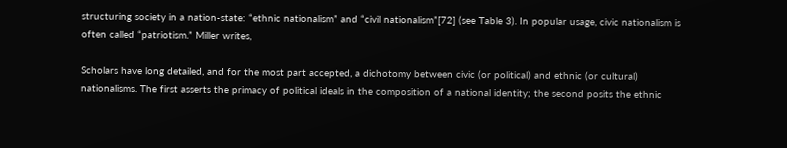structuring society in a nation-state: “ethnic nationalism” and “civil nationalism”[72] (see Table 3). In popular usage, civic nationalism is often called “patriotism.” Miller writes,

Scholars have long detailed, and for the most part accepted, a dichotomy between civic (or political) and ethnic (or cultural) nationalisms. The first asserts the primacy of political ideals in the composition of a national identity; the second posits the ethnic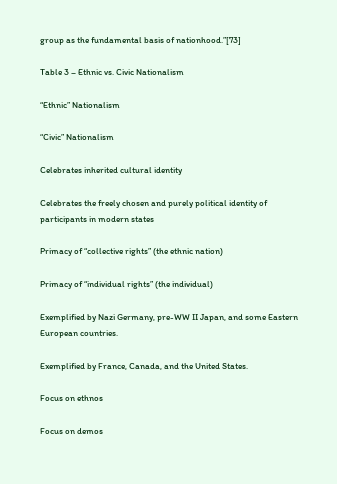group as the fundamental basis of nationhood.”[73]

Table 3 – Ethnic vs. Civic Nationalism

“Ethnic” Nationalism

“Civic” Nationalism

Celebrates inherited cultural identity

Celebrates the freely chosen and purely political identity of participants in modern states

Primacy of “collective rights” (the ethnic nation)

Primacy of “individual rights” (the individual)

Exemplified by Nazi Germany, pre-WW II Japan, and some Eastern European countries.

Exemplified by France, Canada, and the United States.

Focus on ethnos

Focus on demos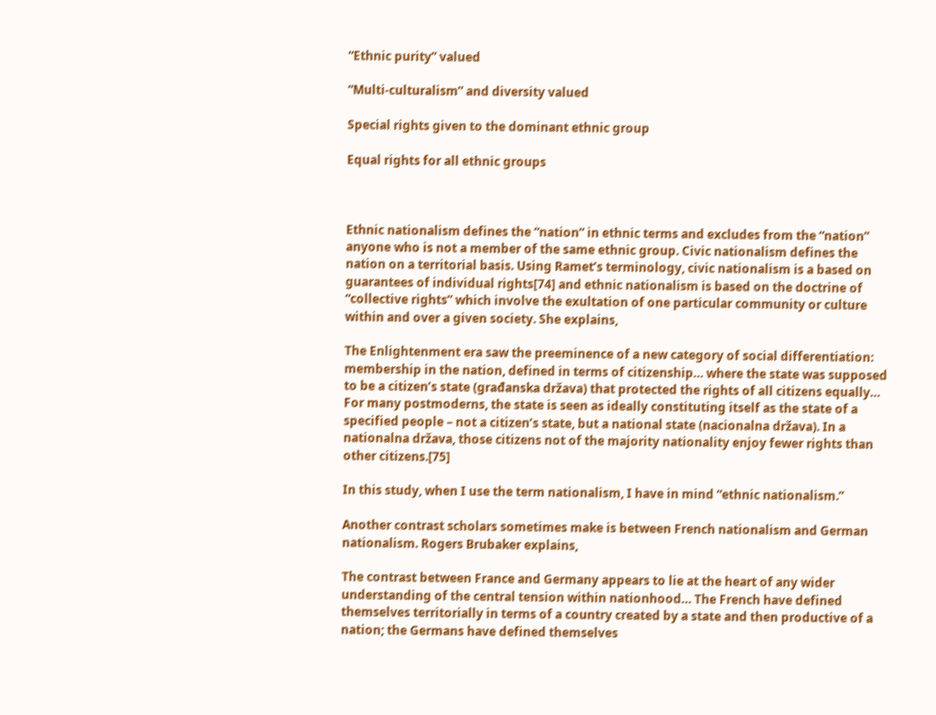“Ethnic purity” valued

“Multi-culturalism” and diversity valued

Special rights given to the dominant ethnic group

Equal rights for all ethnic groups



Ethnic nationalism defines the “nation” in ethnic terms and excludes from the “nation” anyone who is not a member of the same ethnic group. Civic nationalism defines the nation on a territorial basis. Using Ramet’s terminology, civic nationalism is a based on guarantees of individual rights[74] and ethnic nationalism is based on the doctrine of “collective rights” which involve the exultation of one particular community or culture within and over a given society. She explains,

The Enlightenment era saw the preeminence of a new category of social differentiation: membership in the nation, defined in terms of citizenship… where the state was supposed to be a citizen’s state (građanska država) that protected the rights of all citizens equally… For many postmoderns, the state is seen as ideally constituting itself as the state of a specified people – not a citizen’s state, but a national state (nacionalna država). In a nationalna država, those citizens not of the majority nationality enjoy fewer rights than other citizens.[75]

In this study, when I use the term nationalism, I have in mind “ethnic nationalism.”

Another contrast scholars sometimes make is between French nationalism and German nationalism. Rogers Brubaker explains,

The contrast between France and Germany appears to lie at the heart of any wider understanding of the central tension within nationhood… The French have defined themselves territorially in terms of a country created by a state and then productive of a nation; the Germans have defined themselves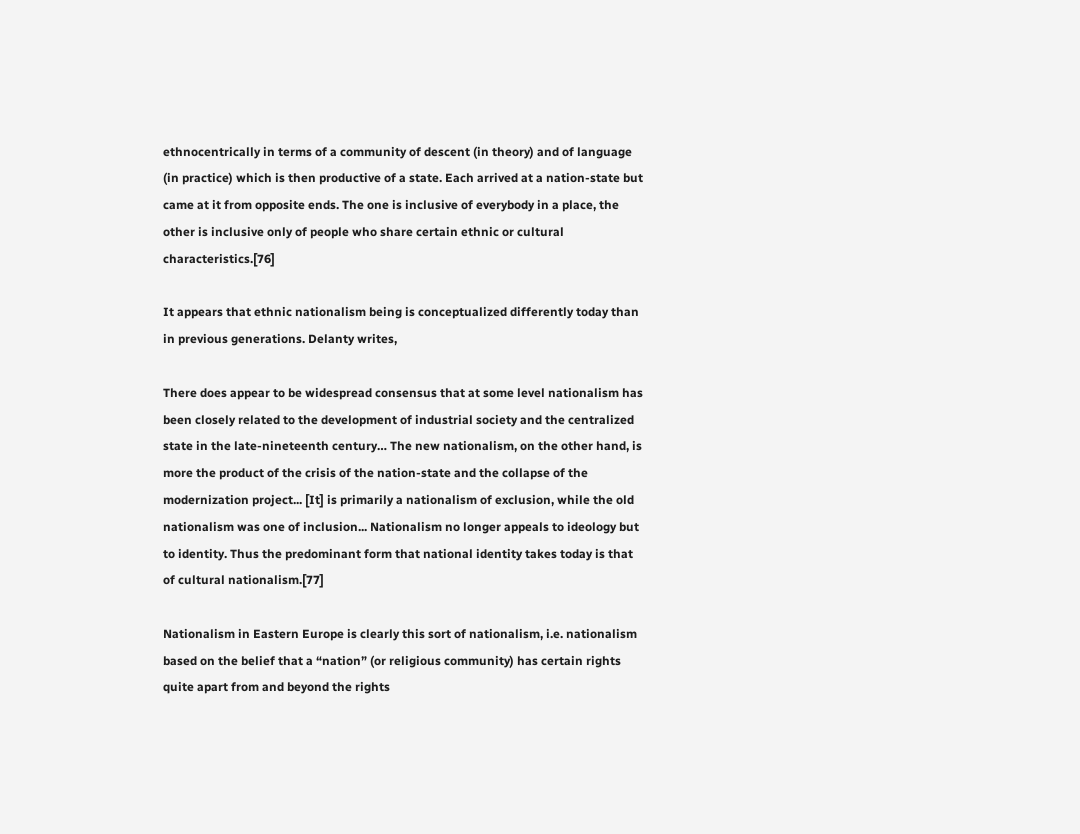ethnocentrically in terms of a community of descent (in theory) and of language (in practice) which is then productive of a state. Each arrived at a nation-state but came at it from opposite ends. The one is inclusive of everybody in a place, the other is inclusive only of people who share certain ethnic or cultural characteristics.[76]

It appears that ethnic nationalism being is conceptualized differently today than in previous generations. Delanty writes,

There does appear to be widespread consensus that at some level nationalism has been closely related to the development of industrial society and the centralized state in the late-nineteenth century… The new nationalism, on the other hand, is more the product of the crisis of the nation-state and the collapse of the modernization project... [It] is primarily a nationalism of exclusion, while the old nationalism was one of inclusion... Nationalism no longer appeals to ideology but to identity. Thus the predominant form that national identity takes today is that of cultural nationalism.[77]

Nationalism in Eastern Europe is clearly this sort of nationalism, i.e. nationalism based on the belief that a “nation” (or religious community) has certain rights quite apart from and beyond the rights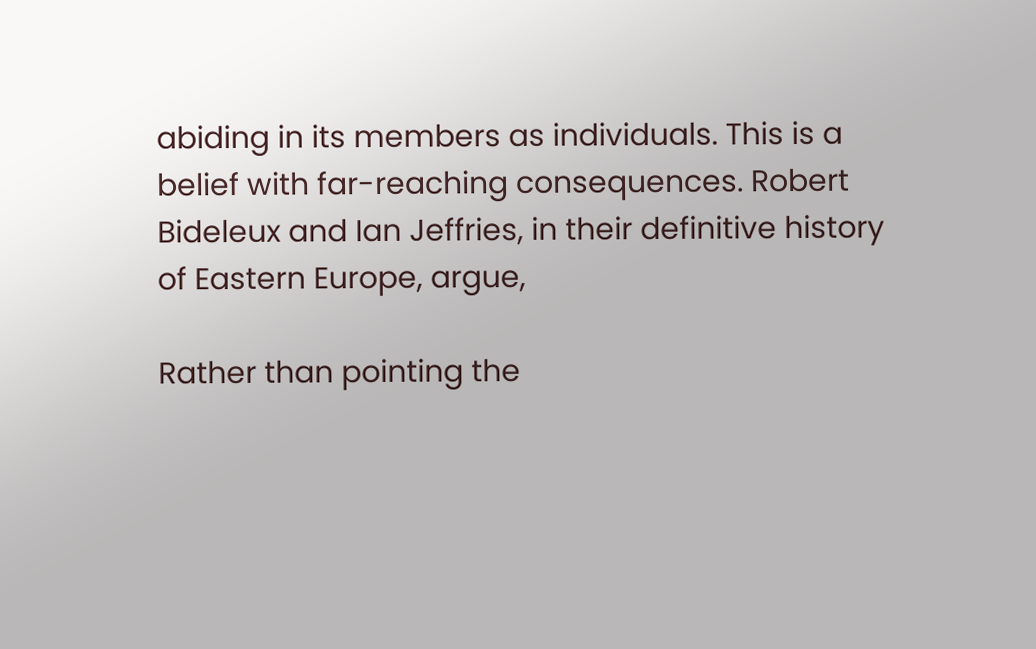abiding in its members as individuals. This is a belief with far-reaching consequences. Robert Bideleux and Ian Jeffries, in their definitive history of Eastern Europe, argue,

Rather than pointing the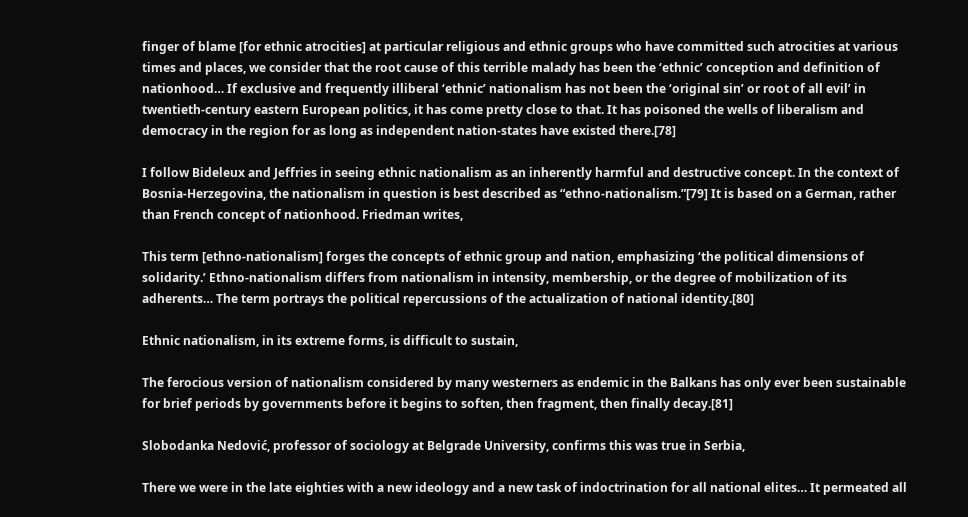finger of blame [for ethnic atrocities] at particular religious and ethnic groups who have committed such atrocities at various times and places, we consider that the root cause of this terrible malady has been the ‘ethnic’ conception and definition of nationhood… If exclusive and frequently illiberal ‘ethnic’ nationalism has not been the ‘original sin’ or root of all evil’ in twentieth-century eastern European politics, it has come pretty close to that. It has poisoned the wells of liberalism and democracy in the region for as long as independent nation-states have existed there.[78]

I follow Bideleux and Jeffries in seeing ethnic nationalism as an inherently harmful and destructive concept. In the context of Bosnia-Herzegovina, the nationalism in question is best described as “ethno-nationalism.”[79] It is based on a German, rather than French concept of nationhood. Friedman writes,

This term [ethno-nationalism] forges the concepts of ethnic group and nation, emphasizing ‘the political dimensions of solidarity.’ Ethno-nationalism differs from nationalism in intensity, membership, or the degree of mobilization of its adherents… The term portrays the political repercussions of the actualization of national identity.[80]

Ethnic nationalism, in its extreme forms, is difficult to sustain,

The ferocious version of nationalism considered by many westerners as endemic in the Balkans has only ever been sustainable for brief periods by governments before it begins to soften, then fragment, then finally decay.[81]

Slobodanka Nedović, professor of sociology at Belgrade University, confirms this was true in Serbia,

There we were in the late eighties with a new ideology and a new task of indoctrination for all national elites… It permeated all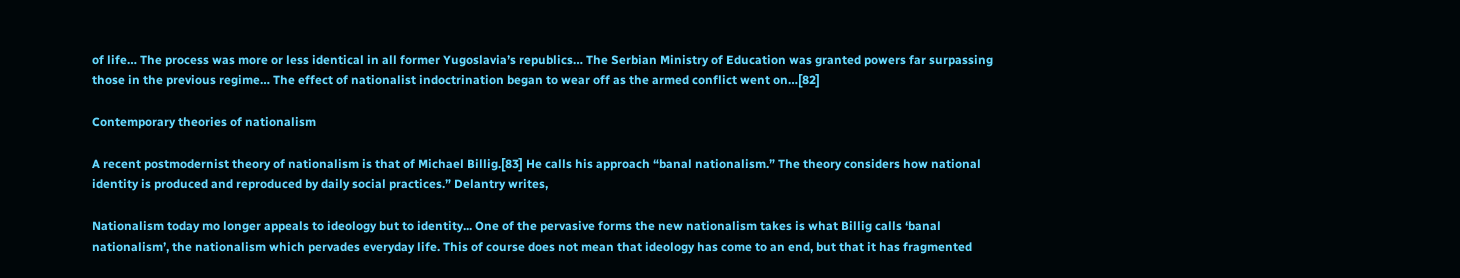of life… The process was more or less identical in all former Yugoslavia’s republics… The Serbian Ministry of Education was granted powers far surpassing those in the previous regime… The effect of nationalist indoctrination began to wear off as the armed conflict went on…[82]

Contemporary theories of nationalism

A recent postmodernist theory of nationalism is that of Michael Billig.[83] He calls his approach “banal nationalism.” The theory considers how national identity is produced and reproduced by daily social practices.” Delantry writes,

Nationalism today mo longer appeals to ideology but to identity... One of the pervasive forms the new nationalism takes is what Billig calls ‘banal nationalism’, the nationalism which pervades everyday life. This of course does not mean that ideology has come to an end, but that it has fragmented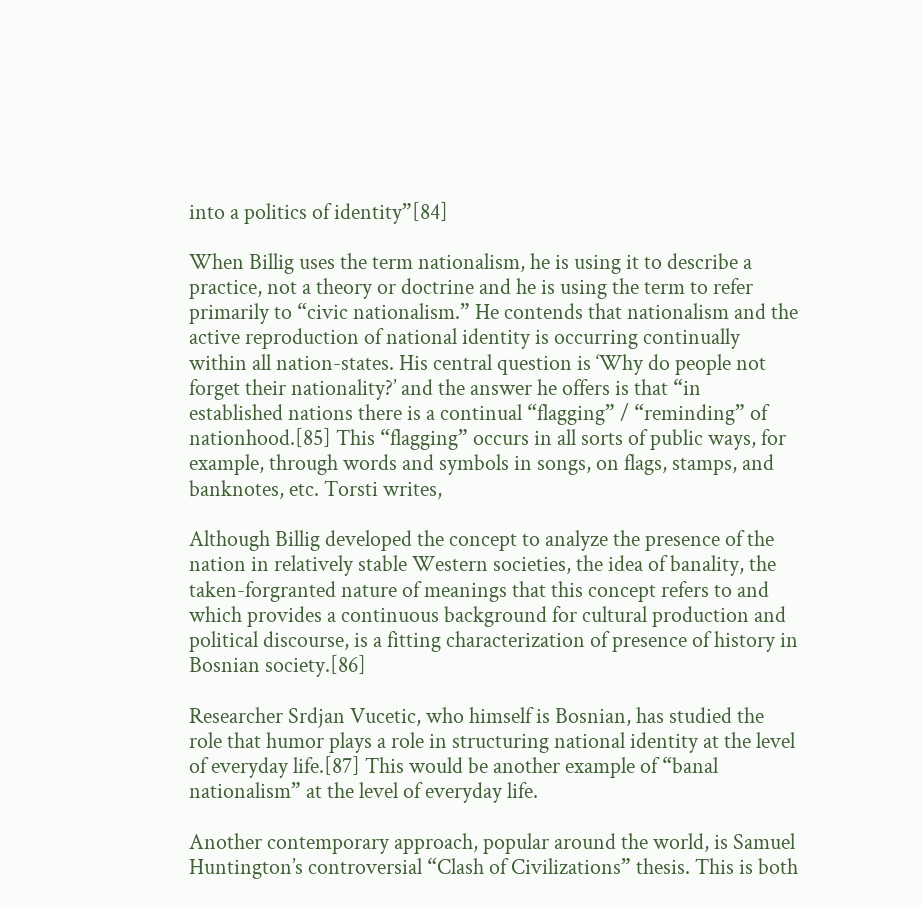into a politics of identity”[84]

When Billig uses the term nationalism, he is using it to describe a practice, not a theory or doctrine and he is using the term to refer primarily to “civic nationalism.” He contends that nationalism and the active reproduction of national identity is occurring continually within all nation-states. His central question is ‘Why do people not forget their nationality?’ and the answer he offers is that “in established nations there is a continual “flagging” / “reminding” of nationhood.[85] This “flagging” occurs in all sorts of public ways, for example, through words and symbols in songs, on flags, stamps, and banknotes, etc. Torsti writes,

Although Billig developed the concept to analyze the presence of the nation in relatively stable Western societies, the idea of banality, the taken-forgranted nature of meanings that this concept refers to and which provides a continuous background for cultural production and political discourse, is a fitting characterization of presence of history in Bosnian society.[86]

Researcher Srdjan Vucetic, who himself is Bosnian, has studied the role that humor plays a role in structuring national identity at the level of everyday life.[87] This would be another example of “banal nationalism” at the level of everyday life.

Another contemporary approach, popular around the world, is Samuel Huntington’s controversial “Clash of Civilizations” thesis. This is both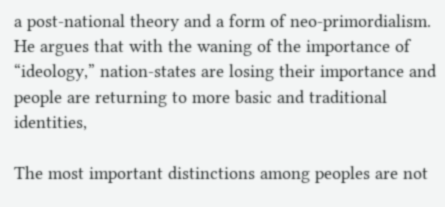a post-national theory and a form of neo-primordialism. He argues that with the waning of the importance of “ideology,” nation-states are losing their importance and people are returning to more basic and traditional identities,

The most important distinctions among peoples are not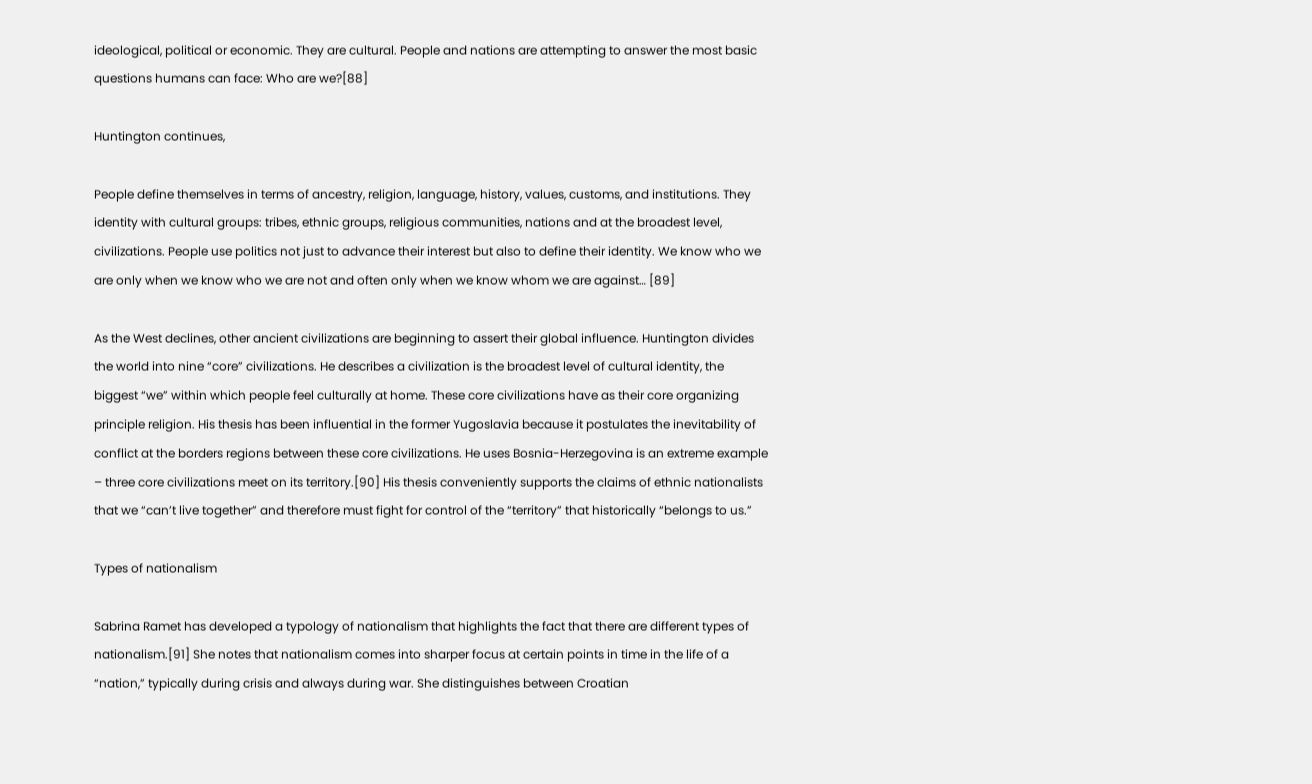ideological, political or economic. They are cultural. People and nations are attempting to answer the most basic questions humans can face: Who are we?[88]

Huntington continues,

People define themselves in terms of ancestry, religion, language, history, values, customs, and institutions. They identity with cultural groups: tribes, ethnic groups, religious communities, nations and at the broadest level, civilizations. People use politics not just to advance their interest but also to define their identity. We know who we are only when we know who we are not and often only when we know whom we are against… [89]

As the West declines, other ancient civilizations are beginning to assert their global influence. Huntington divides the world into nine “core” civilizations. He describes a civilization is the broadest level of cultural identity, the biggest “we” within which people feel culturally at home. These core civilizations have as their core organizing principle religion. His thesis has been influential in the former Yugoslavia because it postulates the inevitability of conflict at the borders regions between these core civilizations. He uses Bosnia-Herzegovina is an extreme example – three core civilizations meet on its territory.[90] His thesis conveniently supports the claims of ethnic nationalists that we “can’t live together” and therefore must fight for control of the “territory” that historically “belongs to us.”

Types of nationalism

Sabrina Ramet has developed a typology of nationalism that highlights the fact that there are different types of nationalism.[91] She notes that nationalism comes into sharper focus at certain points in time in the life of a “nation,” typically during crisis and always during war. She distinguishes between Croatian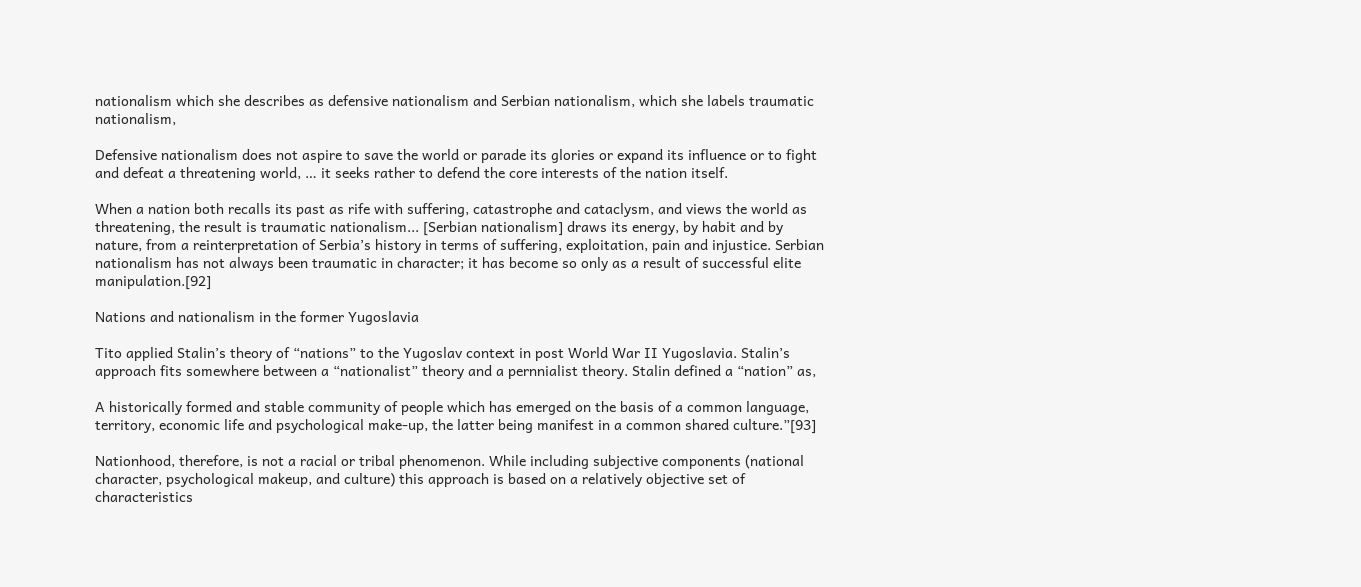nationalism which she describes as defensive nationalism and Serbian nationalism, which she labels traumatic nationalism,

Defensive nationalism does not aspire to save the world or parade its glories or expand its influence or to fight and defeat a threatening world, … it seeks rather to defend the core interests of the nation itself.

When a nation both recalls its past as rife with suffering, catastrophe and cataclysm, and views the world as threatening, the result is traumatic nationalism... [Serbian nationalism] draws its energy, by habit and by nature, from a reinterpretation of Serbia’s history in terms of suffering, exploitation, pain and injustice. Serbian nationalism has not always been traumatic in character; it has become so only as a result of successful elite manipulation.[92]

Nations and nationalism in the former Yugoslavia

Tito applied Stalin’s theory of “nations” to the Yugoslav context in post World War II Yugoslavia. Stalin’s approach fits somewhere between a “nationalist” theory and a pernnialist theory. Stalin defined a “nation” as,

A historically formed and stable community of people which has emerged on the basis of a common language, territory, economic life and psychological make-up, the latter being manifest in a common shared culture.”[93]

Nationhood, therefore, is not a racial or tribal phenomenon. While including subjective components (national character, psychological makeup, and culture) this approach is based on a relatively objective set of characteristics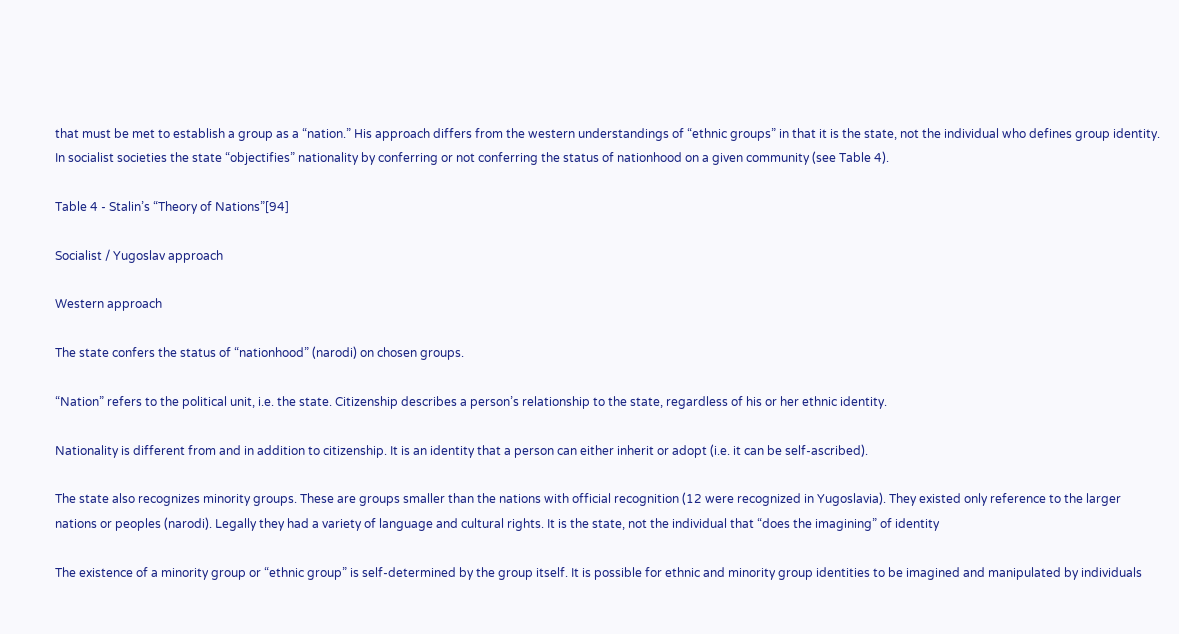that must be met to establish a group as a “nation.” His approach differs from the western understandings of “ethnic groups” in that it is the state, not the individual who defines group identity. In socialist societies the state “objectifies” nationality by conferring or not conferring the status of nationhood on a given community (see Table 4).

Table 4 - Stalin’s “Theory of Nations”[94]

Socialist / Yugoslav approach

Western approach

The state confers the status of “nationhood” (narodi) on chosen groups.

“Nation” refers to the political unit, i.e. the state. Citizenship describes a person’s relationship to the state, regardless of his or her ethnic identity.

Nationality is different from and in addition to citizenship. It is an identity that a person can either inherit or adopt (i.e. it can be self-ascribed).

The state also recognizes minority groups. These are groups smaller than the nations with official recognition (12 were recognized in Yugoslavia). They existed only reference to the larger nations or peoples (narodi). Legally they had a variety of language and cultural rights. It is the state, not the individual that “does the imagining” of identity

The existence of a minority group or “ethnic group” is self-determined by the group itself. It is possible for ethnic and minority group identities to be imagined and manipulated by individuals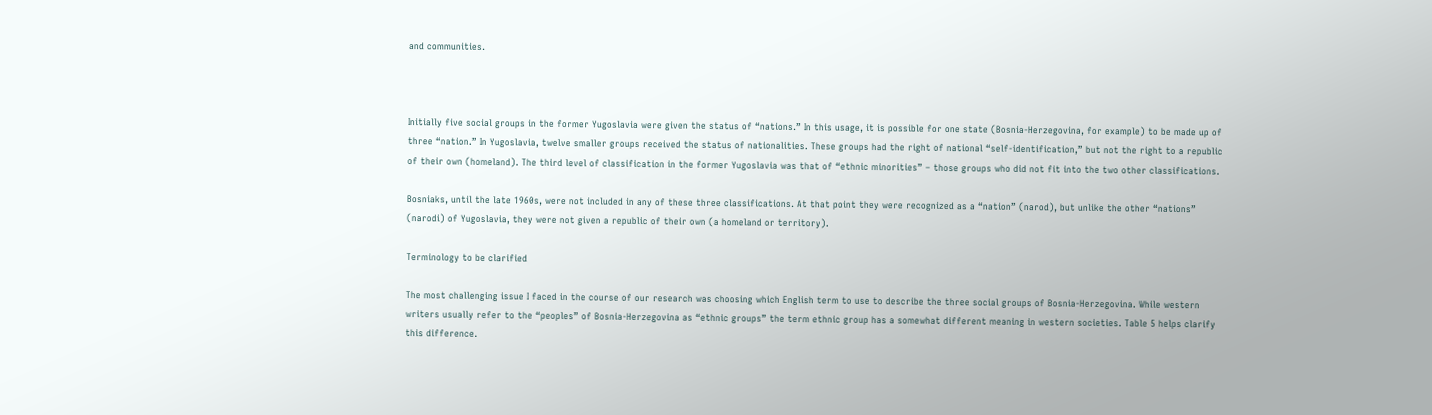and communities.



Initially five social groups in the former Yugoslavia were given the status of “nations.” In this usage, it is possible for one state (Bosnia-Herzegovina, for example) to be made up of three “nation.” In Yugoslavia, twelve smaller groups received the status of nationalities. These groups had the right of national “self-identification,” but not the right to a republic of their own (homeland). The third level of classification in the former Yugoslavia was that of “ethnic minorities” – those groups who did not fit into the two other classifications.

Bosniaks, until the late 1960s, were not included in any of these three classifications. At that point they were recognized as a “nation” (narod), but unlike the other “nations” (narodi) of Yugoslavia, they were not given a republic of their own (a homeland or territory).

Terminology to be clarified

The most challenging issue I faced in the course of our research was choosing which English term to use to describe the three social groups of Bosnia-Herzegovina. While western writers usually refer to the “peoples” of Bosnia-Herzegovina as “ethnic groups” the term ethnic group has a somewhat different meaning in western societies. Table 5 helps clarify this difference.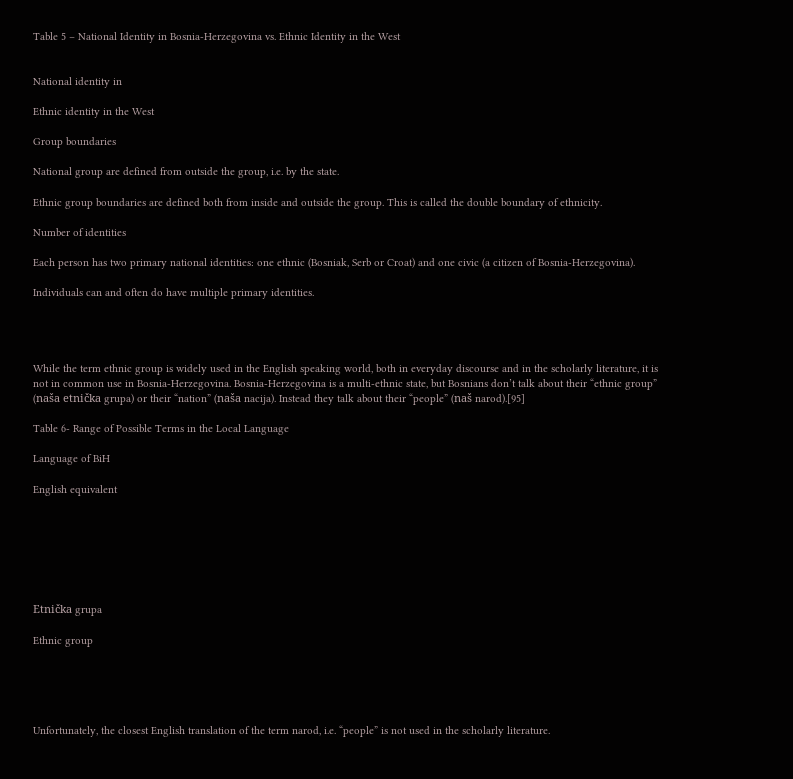Table 5 – National Identity in Bosnia-Herzegovina vs. Ethnic Identity in the West


National identity in

Ethnic identity in the West

Group boundaries

National group are defined from outside the group, i.e. by the state.

Ethnic group boundaries are defined both from inside and outside the group. This is called the double boundary of ethnicity.

Number of identities

Each person has two primary national identities: one ethnic (Bosniak, Serb or Croat) and one civic (a citizen of Bosnia-Herzegovina).

Individuals can and often do have multiple primary identities.




While the term ethnic group is widely used in the English speaking world, both in everyday discourse and in the scholarly literature, it is not in common use in Bosnia‑Herzegovina. Bosnia-Herzegovina is a multi-ethnic state, but Bosnians don’t talk about their “ethnic group” (naša etnička grupa) or their “nation” (naša nacija). Instead they talk about their “people” (naš narod).[95]

Table 6- Range of Possible Terms in the Local Language

Language of BiH

English equivalent







Etnička grupa

Ethnic group





Unfortunately, the closest English translation of the term narod, i.e. “people” is not used in the scholarly literature.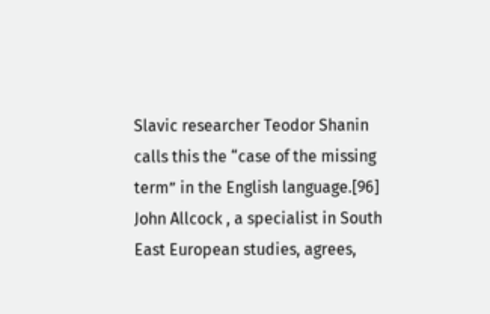Slavic researcher Teodor Shanin calls this the “case of the missing term” in the English language.[96] John Allcock , a specialist in South East European studies, agrees,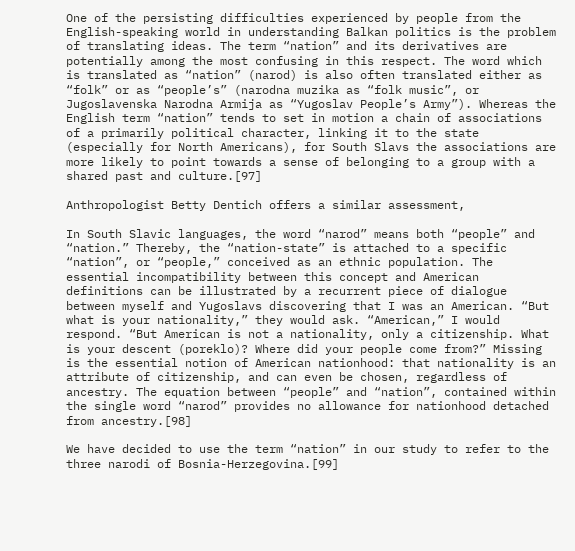One of the persisting difficulties experienced by people from the English-speaking world in understanding Balkan politics is the problem of translating ideas. The term “nation” and its derivatives are potentially among the most confusing in this respect. The word which is translated as “nation” (narod) is also often translated either as “folk” or as “people’s” (narodna muzika as “folk music”, or Jugoslavenska Narodna Armija as “Yugoslav People’s Army”). Whereas the English term “nation” tends to set in motion a chain of associations of a primarily political character, linking it to the state (especially for North Americans), for South Slavs the associations are more likely to point towards a sense of belonging to a group with a shared past and culture.[97]

Anthropologist Betty Dentich offers a similar assessment,

In South Slavic languages, the word “narod” means both “people” and “nation.” Thereby, the “nation-state” is attached to a specific “nation”, or “people,” conceived as an ethnic population. The essential incompatibility between this concept and American definitions can be illustrated by a recurrent piece of dialogue between myself and Yugoslavs discovering that I was an American. “But what is your nationality,” they would ask. “American,” I would respond. “But American is not a nationality, only a citizenship. What is your descent (poreklo)? Where did your people come from?” Missing is the essential notion of American nationhood: that nationality is an attribute of citizenship, and can even be chosen, regardless of ancestry. The equation between “people” and “nation”, contained within the single word “narod” provides no allowance for nationhood detached from ancestry.[98]

We have decided to use the term “nation” in our study to refer to the three narodi of Bosnia-Herzegovina.[99]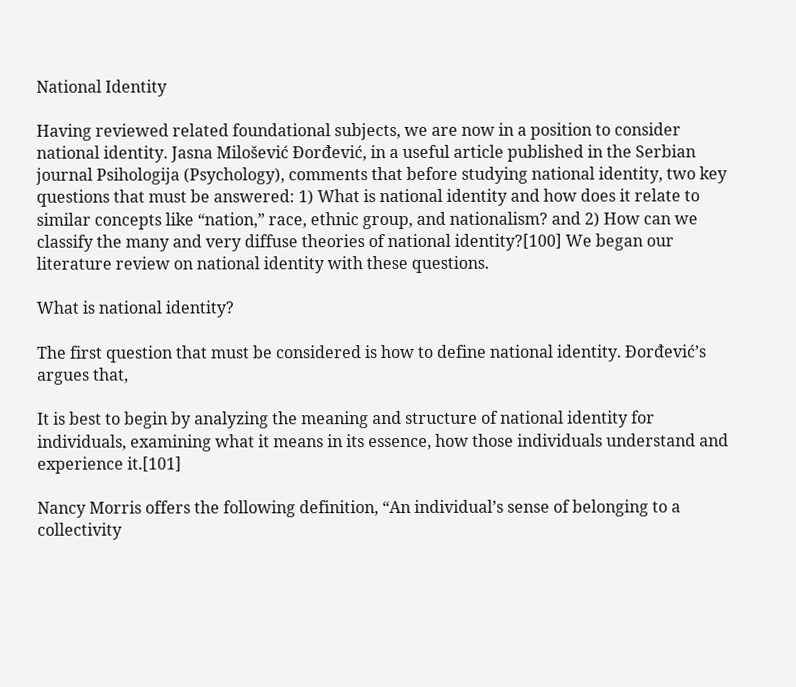National Identity

Having reviewed related foundational subjects, we are now in a position to consider national identity. Jasna Milošević Đorđević, in a useful article published in the Serbian journal Psihologija (Psychology), comments that before studying national identity, two key questions that must be answered: 1) What is national identity and how does it relate to similar concepts like “nation,” race, ethnic group, and nationalism? and 2) How can we classify the many and very diffuse theories of national identity?[100] We began our literature review on national identity with these questions.

What is national identity?

The first question that must be considered is how to define national identity. Đorđević’s argues that,

It is best to begin by analyzing the meaning and structure of national identity for individuals, examining what it means in its essence, how those individuals understand and experience it.[101]

Nancy Morris offers the following definition, “An individual’s sense of belonging to a collectivity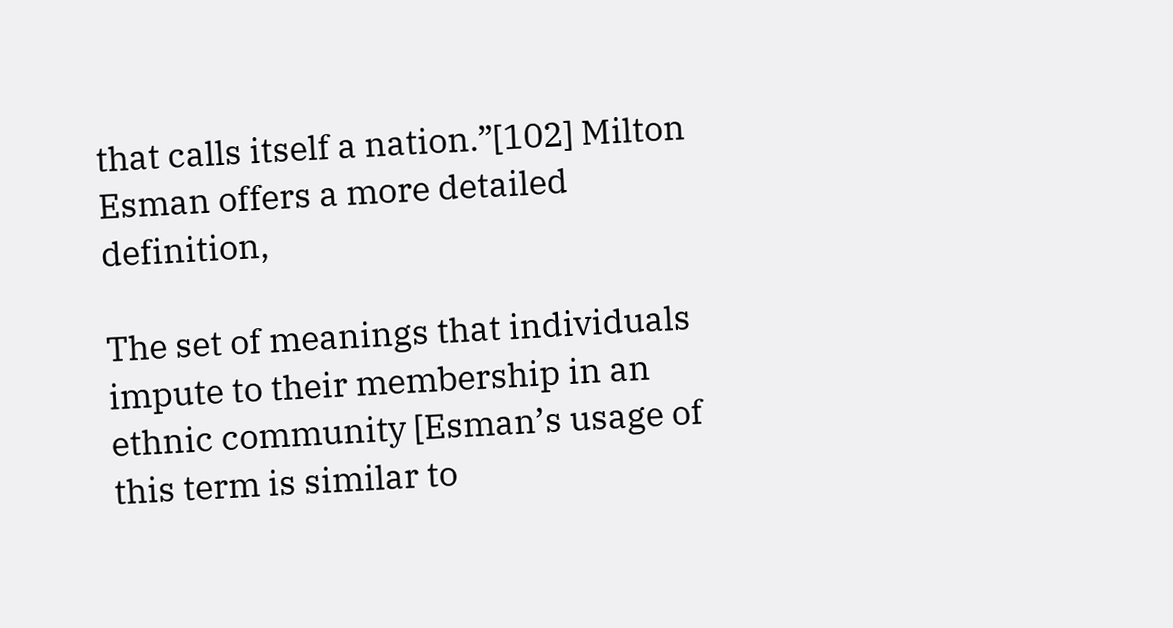that calls itself a nation.”[102] Milton Esman offers a more detailed definition,

The set of meanings that individuals impute to their membership in an ethnic community [Esman’s usage of this term is similar to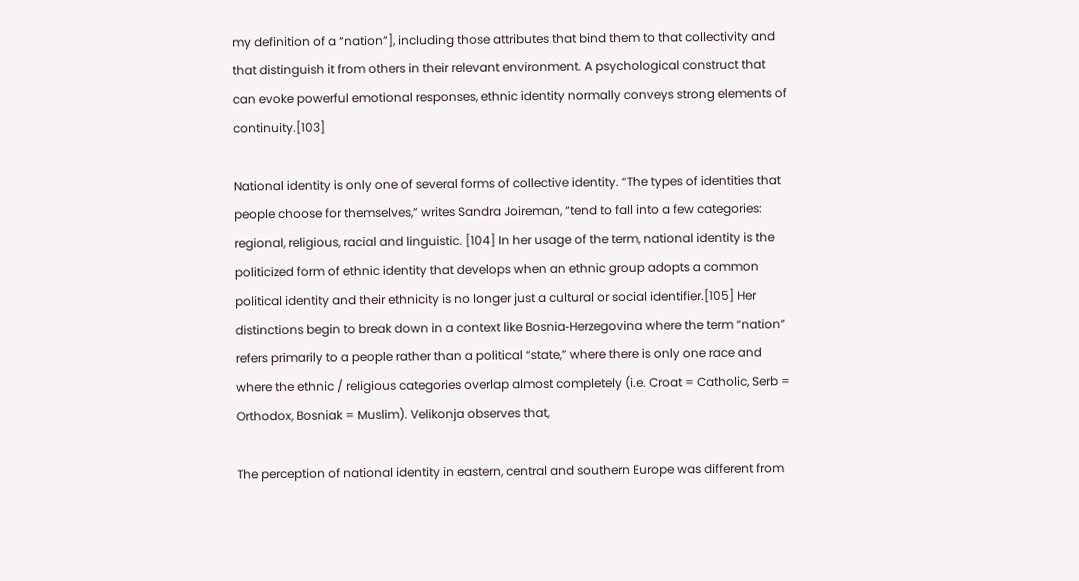my definition of a “nation”], including those attributes that bind them to that collectivity and that distinguish it from others in their relevant environment. A psychological construct that can evoke powerful emotional responses, ethnic identity normally conveys strong elements of continuity.[103]

National identity is only one of several forms of collective identity. “The types of identities that people choose for themselves,” writes Sandra Joireman, “tend to fall into a few categories: regional, religious, racial and linguistic. [104] In her usage of the term, national identity is the politicized form of ethnic identity that develops when an ethnic group adopts a common political identity and their ethnicity is no longer just a cultural or social identifier.[105] Her distinctions begin to break down in a context like Bosnia‑Herzegovina where the term “nation” refers primarily to a people rather than a political “state,” where there is only one race and where the ethnic / religious categories overlap almost completely (i.e. Croat = Catholic, Serb = Orthodox, Bosniak = Muslim). Velikonja observes that,

The perception of national identity in eastern, central and southern Europe was different from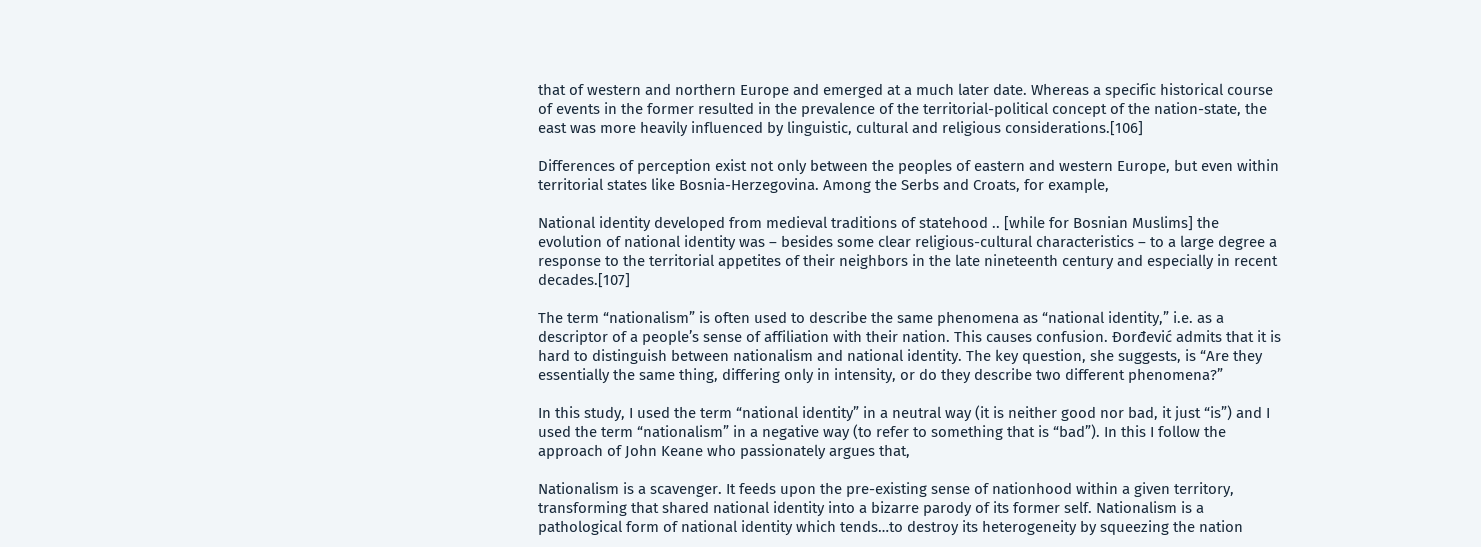that of western and northern Europe and emerged at a much later date. Whereas a specific historical course of events in the former resulted in the prevalence of the territorial-political concept of the nation-state, the east was more heavily influenced by linguistic, cultural and religious considerations.[106]

Differences of perception exist not only between the peoples of eastern and western Europe, but even within territorial states like Bosnia-Herzegovina. Among the Serbs and Croats, for example,

National identity developed from medieval traditions of statehood .. [while for Bosnian Muslims] the evolution of national identity was – besides some clear religious-cultural characteristics – to a large degree a response to the territorial appetites of their neighbors in the late nineteenth century and especially in recent decades.[107]

The term “nationalism” is often used to describe the same phenomena as “national identity,” i.e. as a descriptor of a people’s sense of affiliation with their nation. This causes confusion. Đorđević admits that it is hard to distinguish between nationalism and national identity. The key question, she suggests, is “Are they essentially the same thing, differing only in intensity, or do they describe two different phenomena?”

In this study, I used the term “national identity” in a neutral way (it is neither good nor bad, it just “is”) and I used the term “nationalism” in a negative way (to refer to something that is “bad”). In this I follow the approach of John Keane who passionately argues that,

Nationalism is a scavenger. It feeds upon the pre-existing sense of nationhood within a given territory, transforming that shared national identity into a bizarre parody of its former self. Nationalism is a pathological form of national identity which tends…to destroy its heterogeneity by squeezing the nation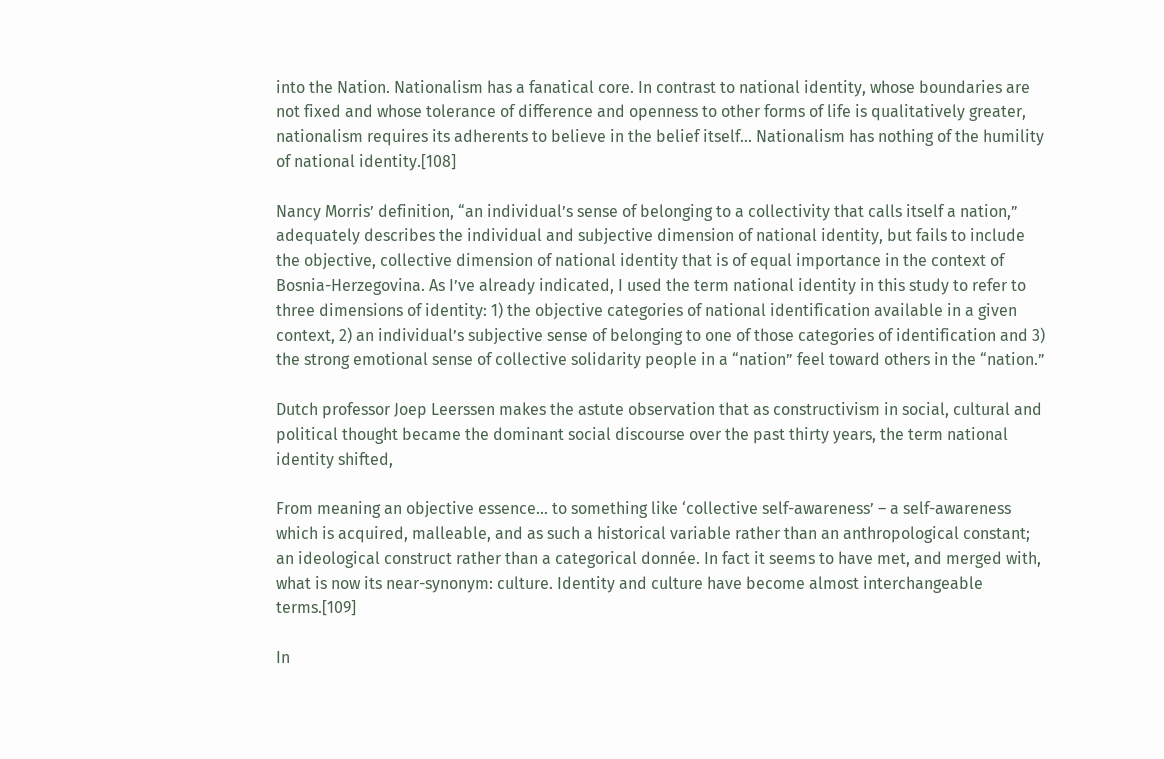into the Nation. Nationalism has a fanatical core. In contrast to national identity, whose boundaries are not fixed and whose tolerance of difference and openness to other forms of life is qualitatively greater, nationalism requires its adherents to believe in the belief itself… Nationalism has nothing of the humility of national identity.[108]

Nancy Morris’ definition, “an individual’s sense of belonging to a collectivity that calls itself a nation,” adequately describes the individual and subjective dimension of national identity, but fails to include the objective, collective dimension of national identity that is of equal importance in the context of Bosnia-Herzegovina. As I’ve already indicated, I used the term national identity in this study to refer to three dimensions of identity: 1) the objective categories of national identification available in a given context, 2) an individual’s subjective sense of belonging to one of those categories of identification and 3) the strong emotional sense of collective solidarity people in a “nation” feel toward others in the “nation.”

Dutch professor Joep Leerssen makes the astute observation that as constructivism in social, cultural and political thought became the dominant social discourse over the past thirty years, the term national identity shifted,

From meaning an objective essence… to something like ‘collective self-awareness’ – a self-awareness which is acquired, malleable, and as such a historical variable rather than an anthropological constant; an ideological construct rather than a categorical donnée. In fact it seems to have met, and merged with, what is now its near-synonym: culture. Identity and culture have become almost interchangeable terms.[109]

In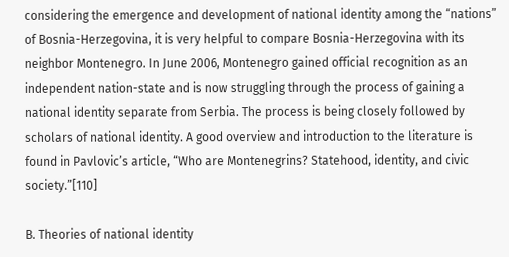considering the emergence and development of national identity among the “nations” of Bosnia-Herzegovina, it is very helpful to compare Bosnia-Herzegovina with its neighbor Montenegro. In June 2006, Montenegro gained official recognition as an independent nation-state and is now struggling through the process of gaining a national identity separate from Serbia. The process is being closely followed by scholars of national identity. A good overview and introduction to the literature is found in Pavlovic’s article, “Who are Montenegrins? Statehood, identity, and civic society.”[110]

B. Theories of national identity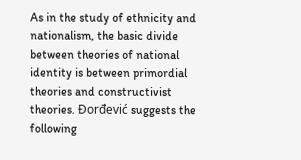As in the study of ethnicity and nationalism, the basic divide between theories of national identity is between primordial theories and constructivist theories. Đorđević suggests the following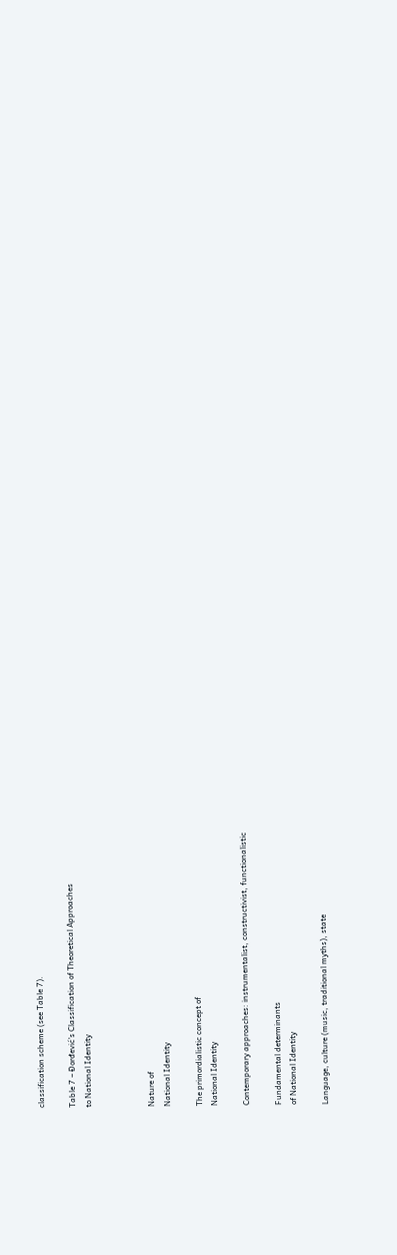classification scheme (see Table 7).

Table 7 – Đorđević’s Classification of Theoretical Approaches
to National Identity



Nature of
National Identity

The primordialistic concept of
National Identity

Contemporary approaches: instrumentalist, constructivist, functionalistic

Fundamental determinants
of National Identity

Language, culture (music, traditional myths), state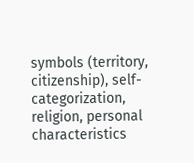symbols (territory, citizenship), self-categorization, religion, personal characteristics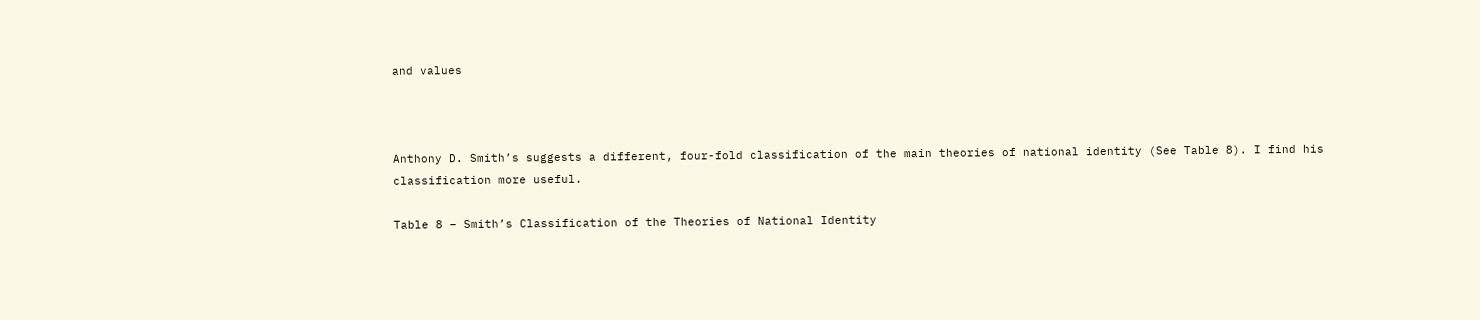and values



Anthony D. Smith’s suggests a different, four-fold classification of the main theories of national identity (See Table 8). I find his classification more useful.

Table 8 – Smith’s Classification of the Theories of National Identity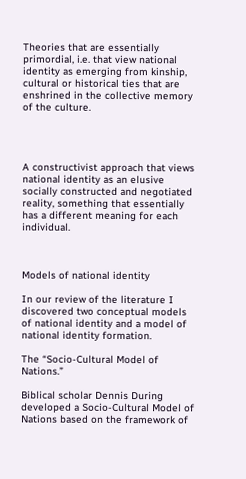Theories that are essentially primordial, i.e. that view national identity as emerging from kinship, cultural or historical ties that are enshrined in the collective memory of the culture.




A constructivist approach that views national identity as an elusive socially constructed and negotiated reality, something that essentially has a different meaning for each individual.



Models of national identity

In our review of the literature I discovered two conceptual models of national identity and a model of national identity formation.

The “Socio-Cultural Model of Nations.”

Biblical scholar Dennis During developed a Socio-Cultural Model of Nations based on the framework of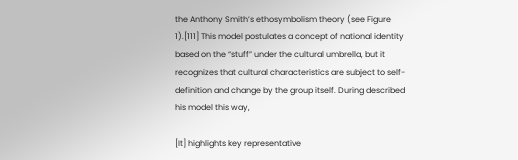the Anthony Smith’s ethosymbolism theory (see Figure 1).[111] This model postulates a concept of national identity based on the “stuff” under the cultural umbrella, but it recognizes that cultural characteristics are subject to self-definition and change by the group itself. During described his model this way,

[It] highlights key representative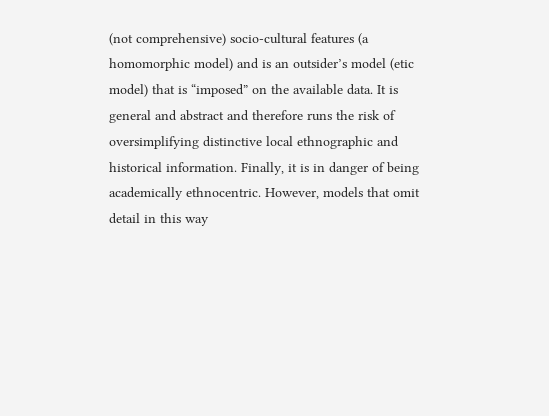(not comprehensive) socio-cultural features (a homomorphic model) and is an outsider’s model (etic model) that is “imposed” on the available data. It is general and abstract and therefore runs the risk of oversimplifying distinctive local ethnographic and historical information. Finally, it is in danger of being academically ethnocentric. However, models that omit detail in this way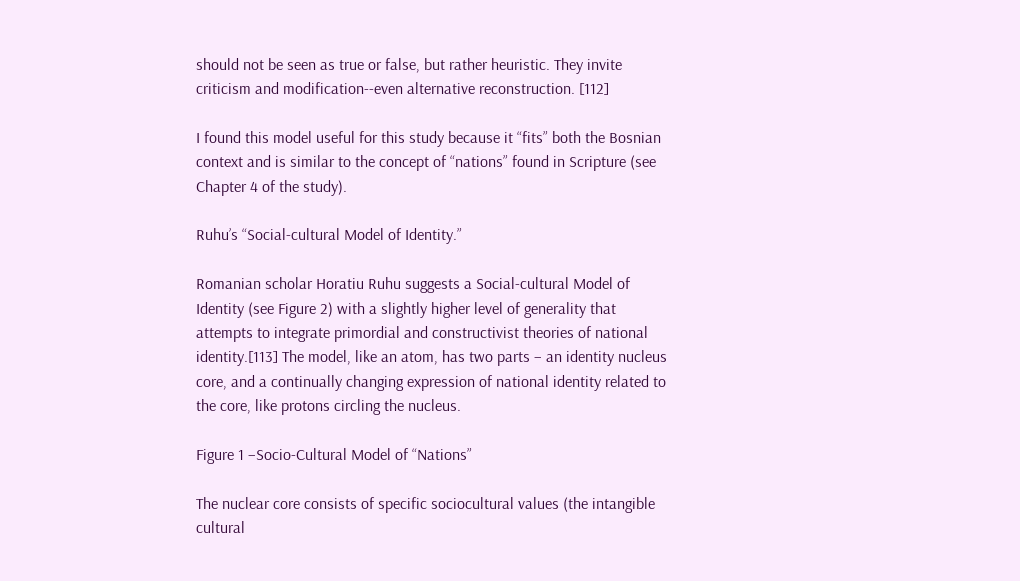should not be seen as true or false, but rather heuristic. They invite criticism and modification--even alternative reconstruction. [112]

I found this model useful for this study because it “fits” both the Bosnian context and is similar to the concept of “nations” found in Scripture (see Chapter 4 of the study).

Ruhu’s “Social-cultural Model of Identity.”

Romanian scholar Horatiu Ruhu suggests a Social-cultural Model of Identity (see Figure 2) with a slightly higher level of generality that attempts to integrate primordial and constructivist theories of national identity.[113] The model, like an atom, has two parts – an identity nucleus core, and a continually changing expression of national identity related to the core, like protons circling the nucleus.

Figure 1 –Socio-Cultural Model of “Nations”

The nuclear core consists of specific sociocultural values (the intangible cultural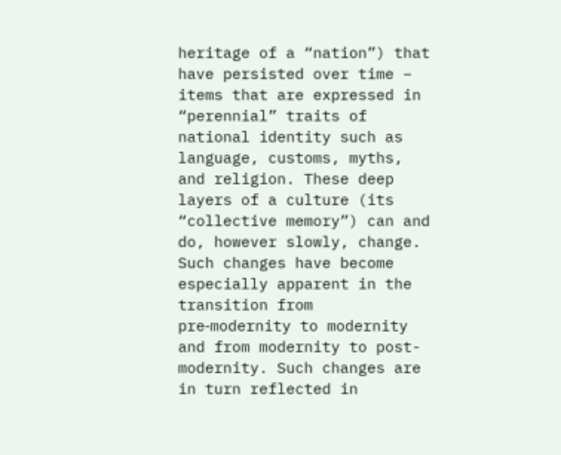heritage of a “nation”) that have persisted over time – items that are expressed in “perennial” traits of national identity such as language, customs, myths, and religion. These deep layers of a culture (its “collective memory”) can and do, however slowly, change. Such changes have become especially apparent in the transition from pre‑modernity to modernity and from modernity to post-modernity. Such changes are in turn reflected in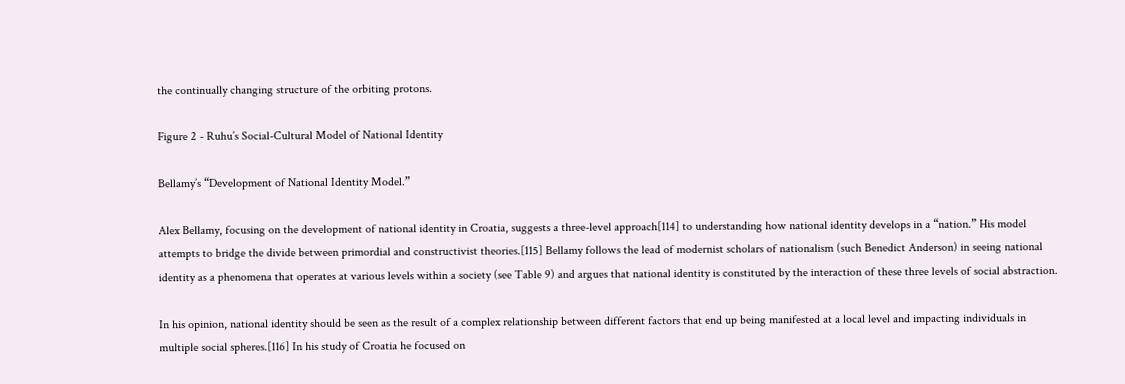the continually changing structure of the orbiting protons.

Figure 2 - Ruhu’s Social-Cultural Model of National Identity

Bellamy’s “Development of National Identity Model.”

Alex Bellamy, focusing on the development of national identity in Croatia, suggests a three-level approach[114] to understanding how national identity develops in a “nation.” His model attempts to bridge the divide between primordial and constructivist theories.[115] Bellamy follows the lead of modernist scholars of nationalism (such Benedict Anderson) in seeing national identity as a phenomena that operates at various levels within a society (see Table 9) and argues that national identity is constituted by the interaction of these three levels of social abstraction.

In his opinion, national identity should be seen as the result of a complex relationship between different factors that end up being manifested at a local level and impacting individuals in multiple social spheres.[116] In his study of Croatia he focused on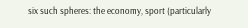six such spheres: the economy, sport (particularly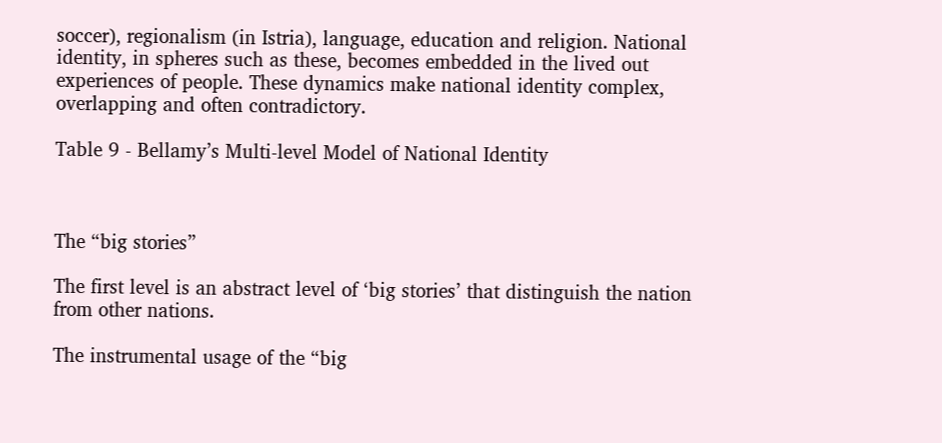soccer), regionalism (in Istria), language, education and religion. National identity, in spheres such as these, becomes embedded in the lived out experiences of people. These dynamics make national identity complex, overlapping and often contradictory.

Table 9 - Bellamy’s Multi-level Model of National Identity



The “big stories”

The first level is an abstract level of ‘big stories’ that distinguish the nation from other nations.

The instrumental usage of the “big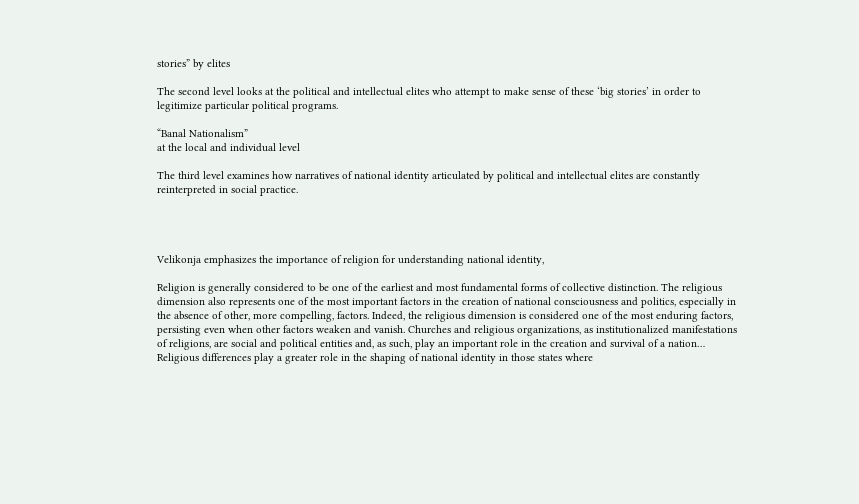stories” by elites

The second level looks at the political and intellectual elites who attempt to make sense of these ‘big stories’ in order to legitimize particular political programs.

“Banal Nationalism”
at the local and individual level

The third level examines how narratives of national identity articulated by political and intellectual elites are constantly reinterpreted in social practice.




Velikonja emphasizes the importance of religion for understanding national identity,

Religion is generally considered to be one of the earliest and most fundamental forms of collective distinction. The religious dimension also represents one of the most important factors in the creation of national consciousness and politics, especially in the absence of other, more compelling, factors. Indeed, the religious dimension is considered one of the most enduring factors, persisting even when other factors weaken and vanish. Churches and religious organizations, as institutionalized manifestations of religions, are social and political entities and, as such, play an important role in the creation and survival of a nation… Religious differences play a greater role in the shaping of national identity in those states where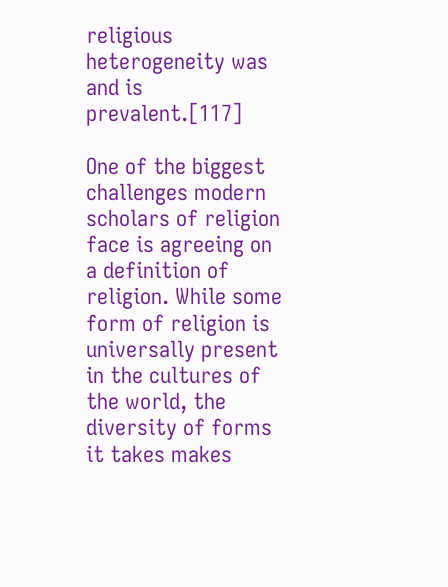religious heterogeneity was and is prevalent.[117]

One of the biggest challenges modern scholars of religion face is agreeing on a definition of religion. While some form of religion is universally present in the cultures of the world, the diversity of forms it takes makes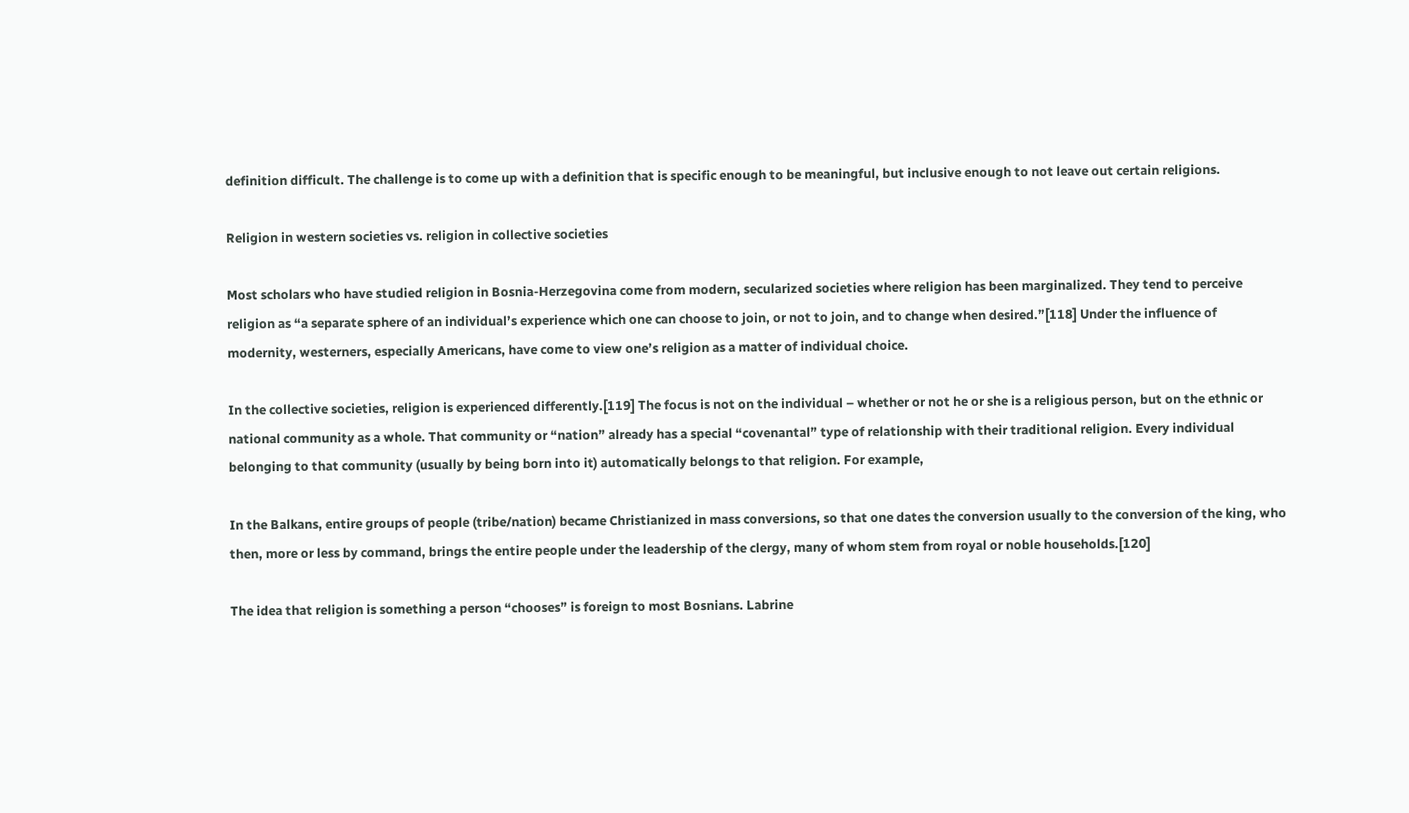definition difficult. The challenge is to come up with a definition that is specific enough to be meaningful, but inclusive enough to not leave out certain religions.

Religion in western societies vs. religion in collective societies

Most scholars who have studied religion in Bosnia-Herzegovina come from modern, secularized societies where religion has been marginalized. They tend to perceive religion as “a separate sphere of an individual’s experience which one can choose to join, or not to join, and to change when desired.”[118] Under the influence of modernity, westerners, especially Americans, have come to view one’s religion as a matter of individual choice.

In the collective societies, religion is experienced differently.[119] The focus is not on the individual – whether or not he or she is a religious person, but on the ethnic or national community as a whole. That community or “nation” already has a special “covenantal” type of relationship with their traditional religion. Every individual belonging to that community (usually by being born into it) automatically belongs to that religion. For example,

In the Balkans, entire groups of people (tribe/nation) became Christianized in mass conversions, so that one dates the conversion usually to the conversion of the king, who then, more or less by command, brings the entire people under the leadership of the clergy, many of whom stem from royal or noble households.[120]

The idea that religion is something a person “chooses” is foreign to most Bosnians. Labrine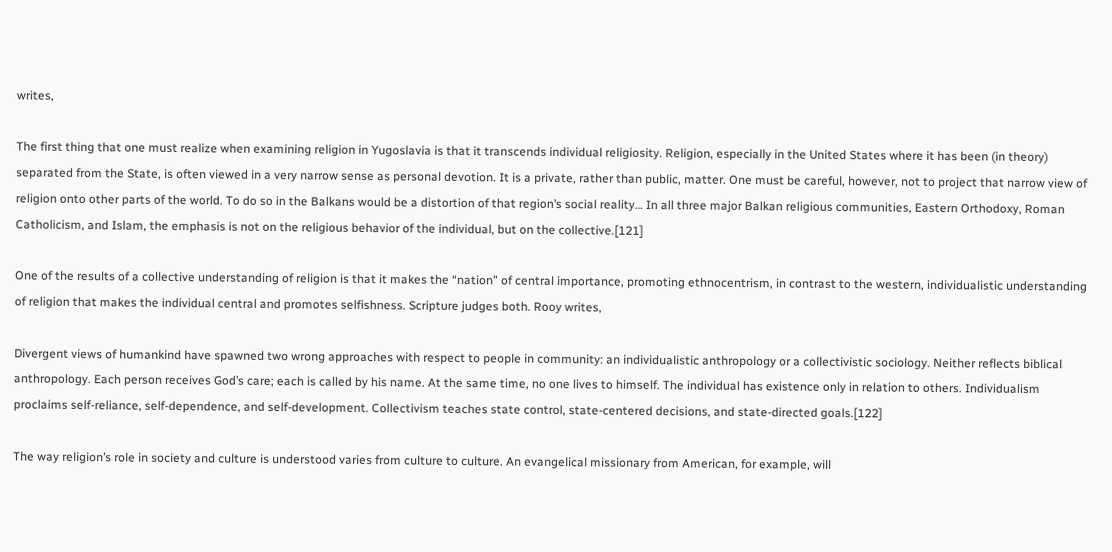writes,

The first thing that one must realize when examining religion in Yugoslavia is that it transcends individual religiosity. Religion, especially in the United States where it has been (in theory) separated from the State, is often viewed in a very narrow sense as personal devotion. It is a private, rather than public, matter. One must be careful, however, not to project that narrow view of religion onto other parts of the world. To do so in the Balkans would be a distortion of that region’s social reality… In all three major Balkan religious communities, Eastern Orthodoxy, Roman Catholicism, and Islam, the emphasis is not on the religious behavior of the individual, but on the collective.[121]

One of the results of a collective understanding of religion is that it makes the “nation” of central importance, promoting ethnocentrism, in contrast to the western, individualistic understanding of religion that makes the individual central and promotes selfishness. Scripture judges both. Rooy writes,

Divergent views of humankind have spawned two wrong approaches with respect to people in community: an individualistic anthropology or a collectivistic sociology. Neither reflects biblical anthropology. Each person receives God’s care; each is called by his name. At the same time, no one lives to himself. The individual has existence only in relation to others. Individualism proclaims self-reliance, self-dependence, and self-development. Collectivism teaches state control, state-centered decisions, and state-directed goals.[122]

The way religion’s role in society and culture is understood varies from culture to culture. An evangelical missionary from American, for example, will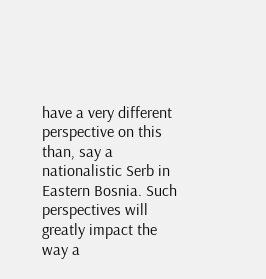have a very different perspective on this than, say a nationalistic Serb in Eastern Bosnia. Such perspectives will greatly impact the way a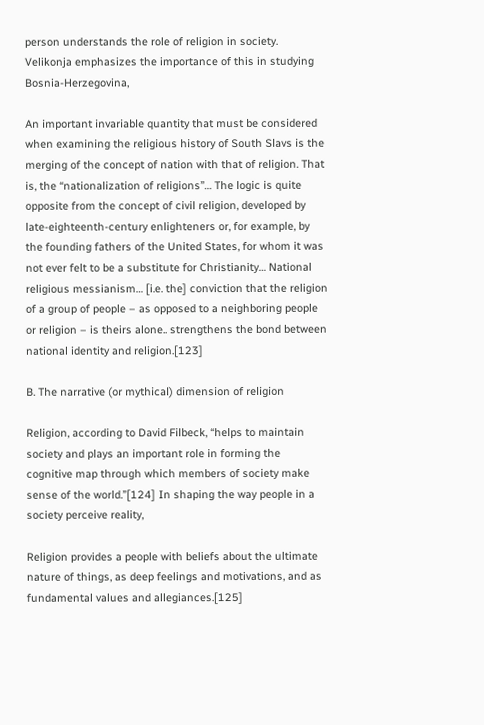person understands the role of religion in society. Velikonja emphasizes the importance of this in studying Bosnia-Herzegovina,

An important invariable quantity that must be considered when examining the religious history of South Slavs is the merging of the concept of nation with that of religion. That is, the “nationalization of religions”… The logic is quite opposite from the concept of civil religion, developed by late-eighteenth-century enlighteners or, for example, by the founding fathers of the United States, for whom it was not ever felt to be a substitute for Christianity… National religious messianism… [i.e. the] conviction that the religion of a group of people – as opposed to a neighboring people or religion – is theirs alone.. strengthens the bond between national identity and religion.[123]

B. The narrative (or mythical) dimension of religion

Religion, according to David Filbeck, “helps to maintain society and plays an important role in forming the cognitive map through which members of society make sense of the world.”[124] In shaping the way people in a society perceive reality,

Religion provides a people with beliefs about the ultimate nature of things, as deep feelings and motivations, and as fundamental values and allegiances.[125]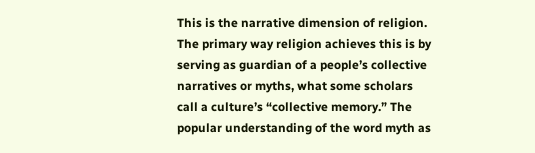This is the narrative dimension of religion. The primary way religion achieves this is by serving as guardian of a people’s collective narratives or myths, what some scholars call a culture’s “collective memory.” The popular understanding of the word myth as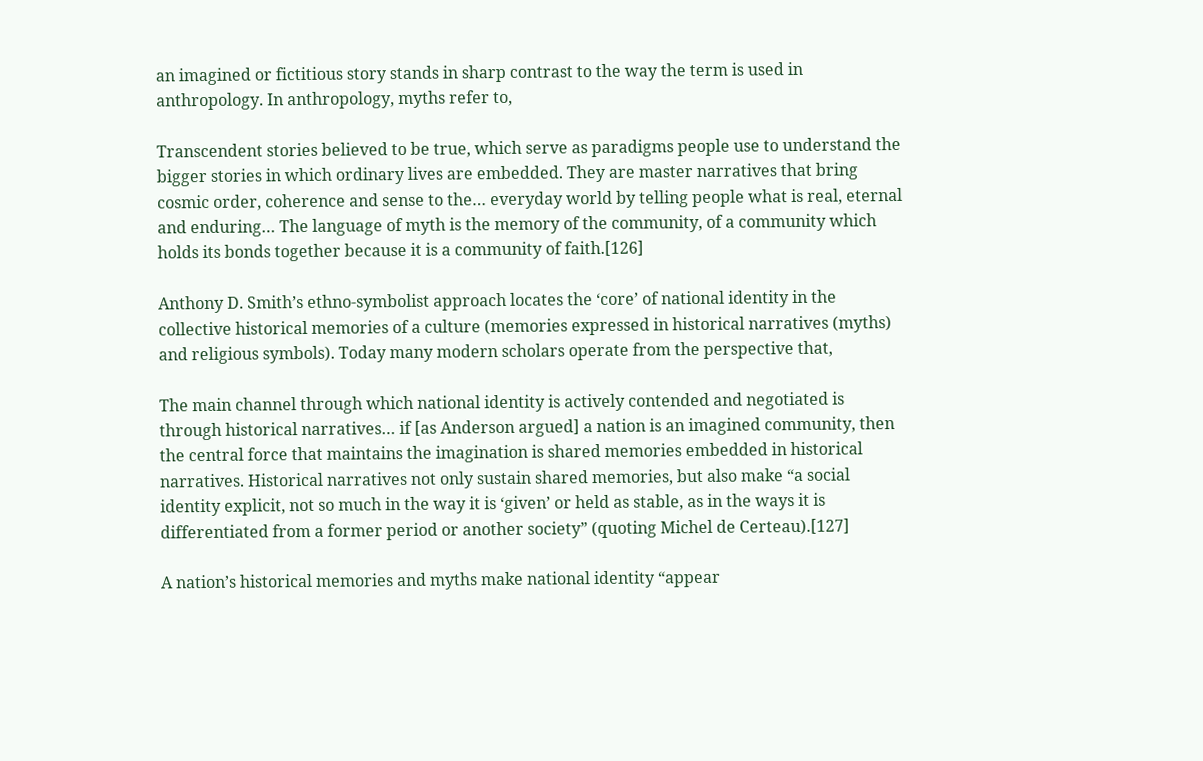an imagined or fictitious story stands in sharp contrast to the way the term is used in anthropology. In anthropology, myths refer to,

Transcendent stories believed to be true, which serve as paradigms people use to understand the bigger stories in which ordinary lives are embedded. They are master narratives that bring cosmic order, coherence and sense to the… everyday world by telling people what is real, eternal and enduring… The language of myth is the memory of the community, of a community which holds its bonds together because it is a community of faith.[126]

Anthony D. Smith’s ethno-symbolist approach locates the ‘core’ of national identity in the collective historical memories of a culture (memories expressed in historical narratives (myths) and religious symbols). Today many modern scholars operate from the perspective that,

The main channel through which national identity is actively contended and negotiated is through historical narratives… if [as Anderson argued] a nation is an imagined community, then the central force that maintains the imagination is shared memories embedded in historical narratives. Historical narratives not only sustain shared memories, but also make “a social identity explicit, not so much in the way it is ‘given’ or held as stable, as in the ways it is differentiated from a former period or another society” (quoting Michel de Certeau).[127]

A nation’s historical memories and myths make national identity “appear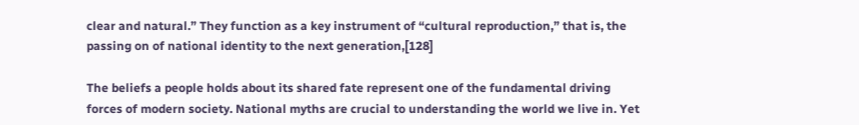clear and natural.” They function as a key instrument of “cultural reproduction,” that is, the passing on of national identity to the next generation,[128]

The beliefs a people holds about its shared fate represent one of the fundamental driving forces of modern society. National myths are crucial to understanding the world we live in. Yet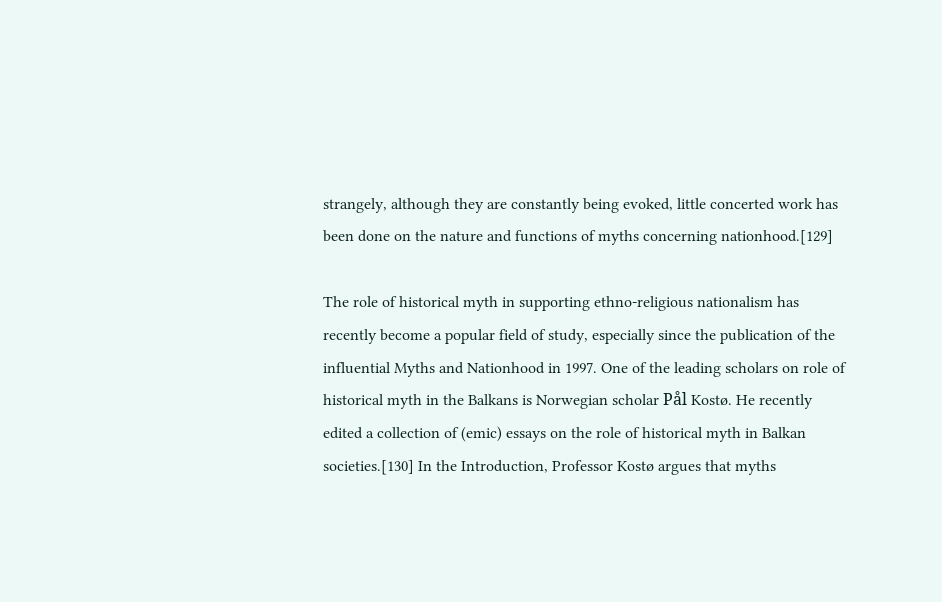strangely, although they are constantly being evoked, little concerted work has been done on the nature and functions of myths concerning nationhood.[129]

The role of historical myth in supporting ethno-religious nationalism has recently become a popular field of study, especially since the publication of the influential Myths and Nationhood in 1997. One of the leading scholars on role of historical myth in the Balkans is Norwegian scholar Pål Kostø. He recently edited a collection of (emic) essays on the role of historical myth in Balkan societies.[130] In the Introduction, Professor Kostø argues that myths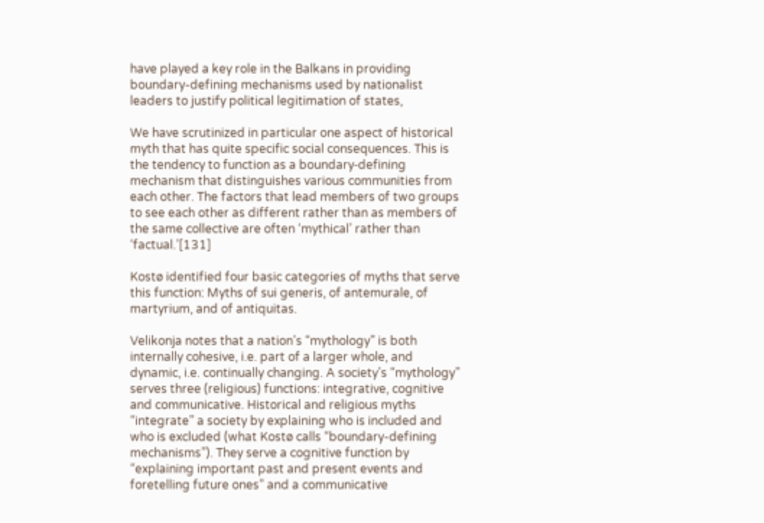have played a key role in the Balkans in providing boundary-defining mechanisms used by nationalist leaders to justify political legitimation of states,

We have scrutinized in particular one aspect of historical myth that has quite specific social consequences. This is the tendency to function as a boundary‑defining mechanism that distinguishes various communities from each other. The factors that lead members of two groups to see each other as different rather than as members of the same collective are often ‘mythical’ rather than ‘factual.’[131]

Kostø identified four basic categories of myths that serve this function: Myths of sui generis, of antemurale, of martyrium, and of antiquitas.

Velikonja notes that a nation’s “mythology” is both internally cohesive, i.e. part of a larger whole, and dynamic, i.e. continually changing. A society’s “mythology” serves three (religious) functions: integrative, cognitive and communicative. Historical and religious myths “integrate” a society by explaining who is included and who is excluded (what Kostø calls “boundary-defining mechanisms”). They serve a cognitive function by “explaining important past and present events and foretelling future ones” and a communicative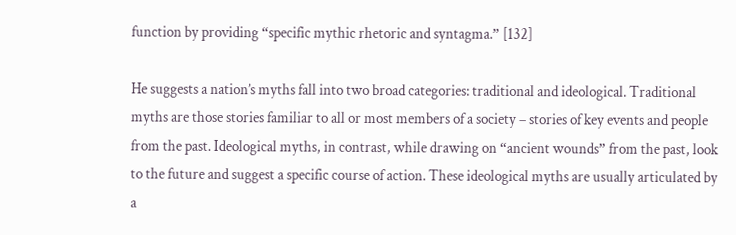function by providing “specific mythic rhetoric and syntagma.” [132]

He suggests a nation’s myths fall into two broad categories: traditional and ideological. Traditional myths are those stories familiar to all or most members of a society – stories of key events and people from the past. Ideological myths, in contrast, while drawing on “ancient wounds” from the past, look to the future and suggest a specific course of action. These ideological myths are usually articulated by a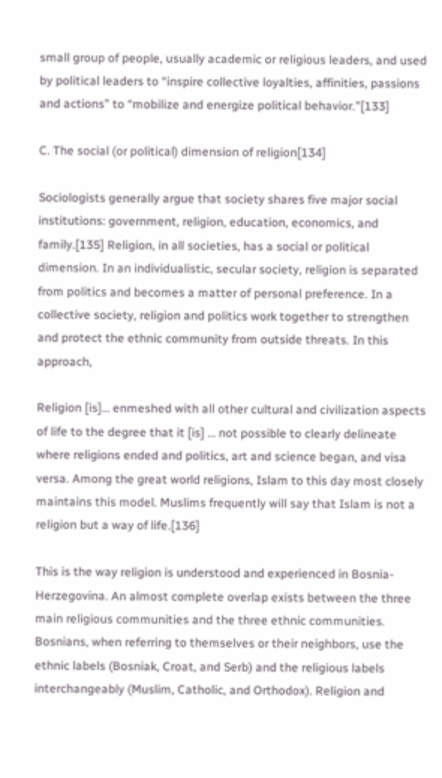small group of people, usually academic or religious leaders, and used by political leaders to “inspire collective loyalties, affinities, passions and actions” to “mobilize and energize political behavior.”[133]

C. The social (or political) dimension of religion[134]

Sociologists generally argue that society shares five major social institutions: government, religion, education, economics, and family.[135] Religion, in all societies, has a social or political dimension. In an individualistic, secular society, religion is separated from politics and becomes a matter of personal preference. In a collective society, religion and politics work together to strengthen and protect the ethnic community from outside threats. In this approach,

Religion [is]… enmeshed with all other cultural and civilization aspects of life to the degree that it [is] … not possible to clearly delineate where religions ended and politics, art and science began, and visa versa. Among the great world religions, Islam to this day most closely maintains this model. Muslims frequently will say that Islam is not a religion but a way of life.[136]

This is the way religion is understood and experienced in Bosnia-Herzegovina. An almost complete overlap exists between the three main religious communities and the three ethnic communities. Bosnians, when referring to themselves or their neighbors, use the ethnic labels (Bosniak, Croat, and Serb) and the religious labels interchangeably (Muslim, Catholic, and Orthodox). Religion and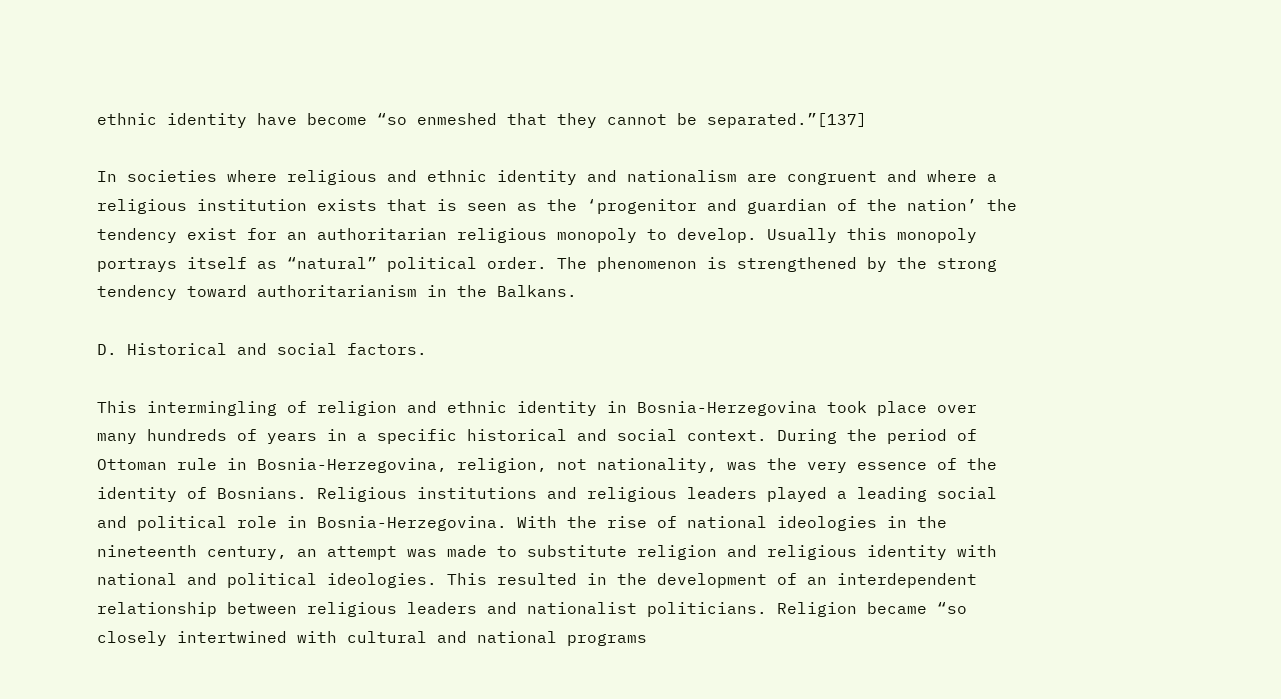ethnic identity have become “so enmeshed that they cannot be separated.”[137]

In societies where religious and ethnic identity and nationalism are congruent and where a religious institution exists that is seen as the ‘progenitor and guardian of the nation’ the tendency exist for an authoritarian religious monopoly to develop. Usually this monopoly portrays itself as “natural” political order. The phenomenon is strengthened by the strong tendency toward authoritarianism in the Balkans.

D. Historical and social factors.

This intermingling of religion and ethnic identity in Bosnia-Herzegovina took place over many hundreds of years in a specific historical and social context. During the period of Ottoman rule in Bosnia-Herzegovina, religion, not nationality, was the very essence of the identity of Bosnians. Religious institutions and religious leaders played a leading social and political role in Bosnia-Herzegovina. With the rise of national ideologies in the nineteenth century, an attempt was made to substitute religion and religious identity with national and political ideologies. This resulted in the development of an interdependent relationship between religious leaders and nationalist politicians. Religion became “so closely intertwined with cultural and national programs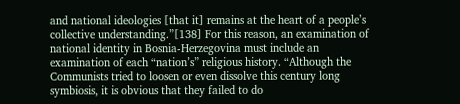and national ideologies [that it] remains at the heart of a people’s collective understanding.”[138] For this reason, an examination of national identity in Bosnia-Herzegovina must include an examination of each “nation’s” religious history. “Although the Communists tried to loosen or even dissolve this century long symbiosis, it is obvious that they failed to do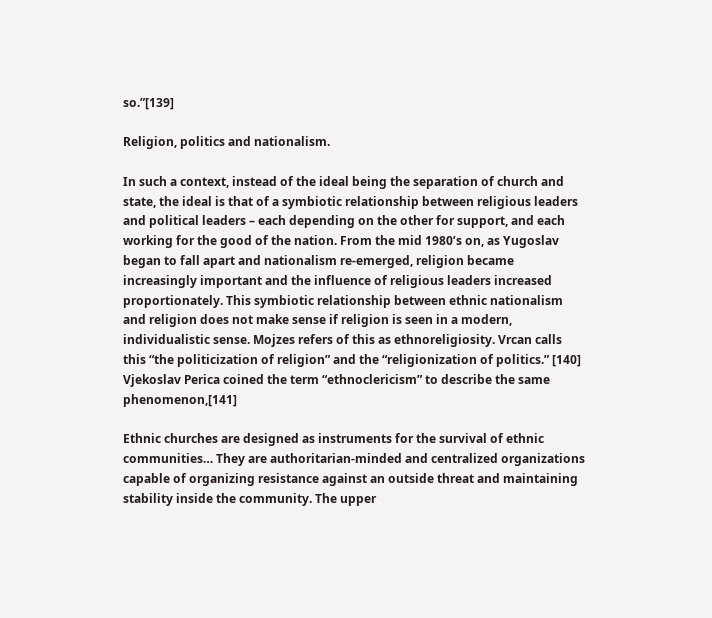so.”[139]

Religion, politics and nationalism.

In such a context, instead of the ideal being the separation of church and state, the ideal is that of a symbiotic relationship between religious leaders and political leaders – each depending on the other for support, and each working for the good of the nation. From the mid 1980’s on, as Yugoslav began to fall apart and nationalism re-emerged, religion became increasingly important and the influence of religious leaders increased proportionately. This symbiotic relationship between ethnic nationalism and religion does not make sense if religion is seen in a modern, individualistic sense. Mojzes refers of this as ethnoreligiosity. Vrcan calls this “the politicization of religion” and the “religionization of politics.” [140] Vjekoslav Perica coined the term “ethnoclericism” to describe the same phenomenon,[141]

Ethnic churches are designed as instruments for the survival of ethnic communities… They are authoritarian-minded and centralized organizations capable of organizing resistance against an outside threat and maintaining stability inside the community. The upper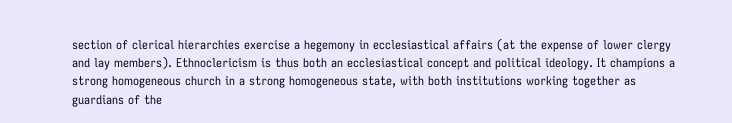section of clerical hierarchies exercise a hegemony in ecclesiastical affairs (at the expense of lower clergy and lay members). Ethnoclericism is thus both an ecclesiastical concept and political ideology. It champions a strong homogeneous church in a strong homogeneous state, with both institutions working together as guardians of the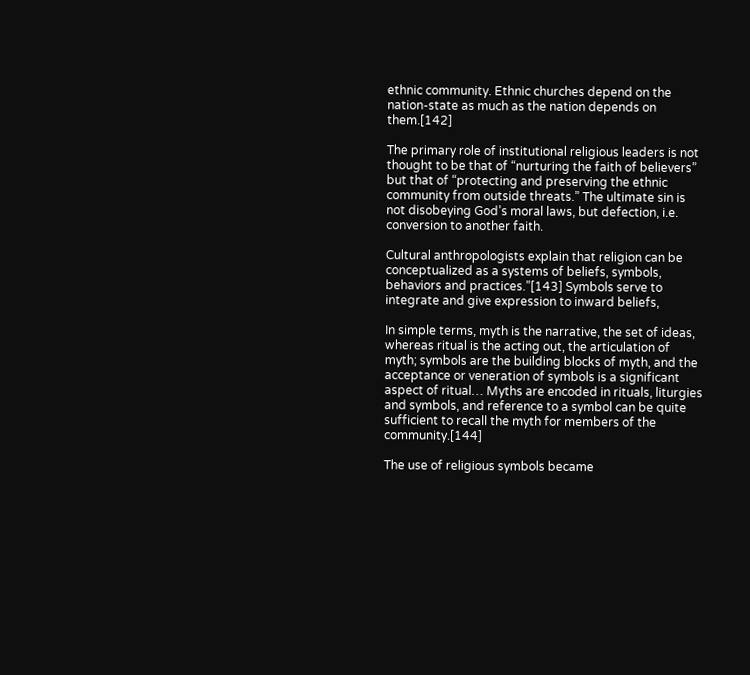ethnic community. Ethnic churches depend on the nation-state as much as the nation depends on them.[142]

The primary role of institutional religious leaders is not thought to be that of “nurturing the faith of believers” but that of “protecting and preserving the ethnic community from outside threats.” The ultimate sin is not disobeying God’s moral laws, but defection, i.e. conversion to another faith.

Cultural anthropologists explain that religion can be conceptualized as a systems of beliefs, symbols, behaviors and practices.”[143] Symbols serve to integrate and give expression to inward beliefs,

In simple terms, myth is the narrative, the set of ideas, whereas ritual is the acting out, the articulation of myth; symbols are the building blocks of myth, and the acceptance or veneration of symbols is a significant aspect of ritual… Myths are encoded in rituals, liturgies and symbols, and reference to a symbol can be quite sufficient to recall the myth for members of the community.[144]

The use of religious symbols became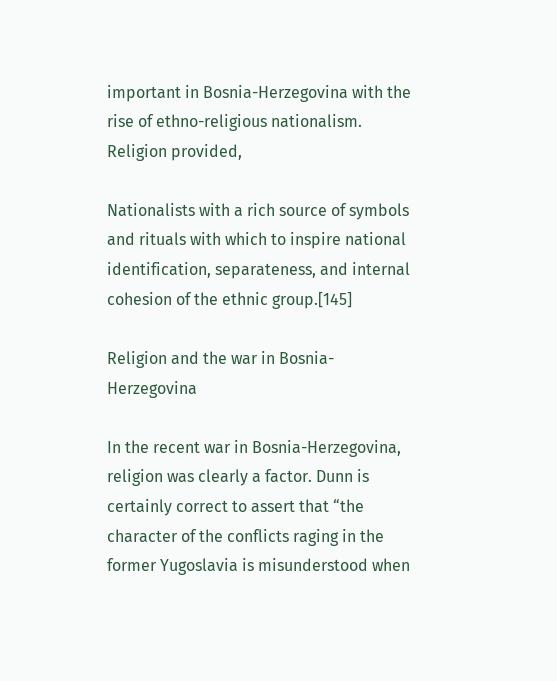important in Bosnia-Herzegovina with the rise of ethno-religious nationalism. Religion provided,

Nationalists with a rich source of symbols and rituals with which to inspire national identification, separateness, and internal cohesion of the ethnic group.[145]

Religion and the war in Bosnia-Herzegovina

In the recent war in Bosnia-Herzegovina, religion was clearly a factor. Dunn is certainly correct to assert that “the character of the conflicts raging in the former Yugoslavia is misunderstood when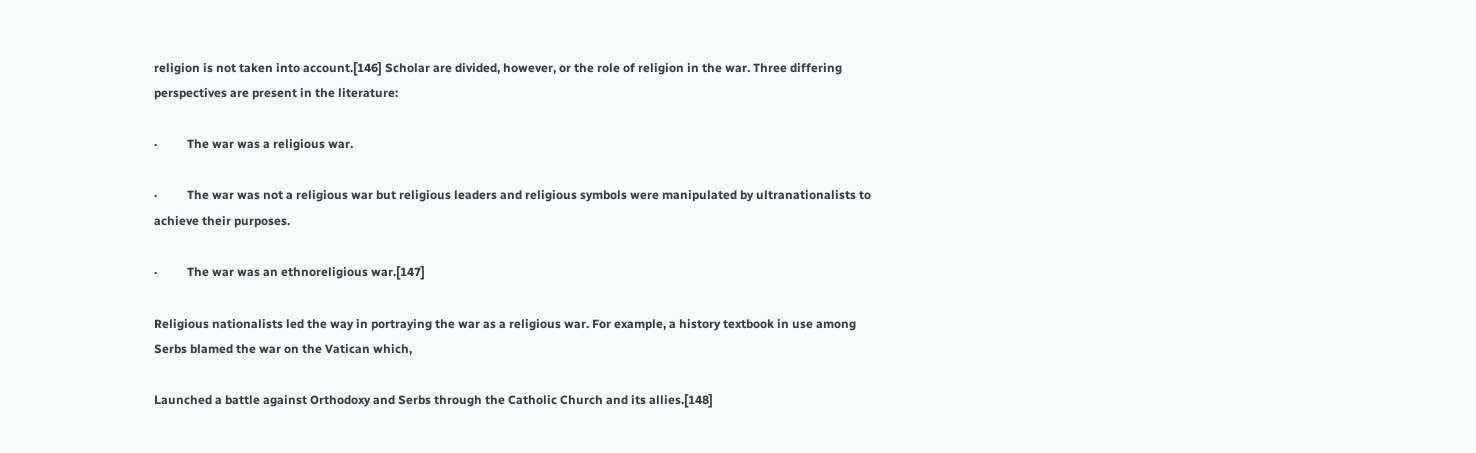religion is not taken into account.[146] Scholar are divided, however, or the role of religion in the war. Three differing perspectives are present in the literature:

·          The war was a religious war.

·          The war was not a religious war but religious leaders and religious symbols were manipulated by ultranationalists to achieve their purposes.

·          The war was an ethnoreligious war.[147]

Religious nationalists led the way in portraying the war as a religious war. For example, a history textbook in use among Serbs blamed the war on the Vatican which,

Launched a battle against Orthodoxy and Serbs through the Catholic Church and its allies.[148]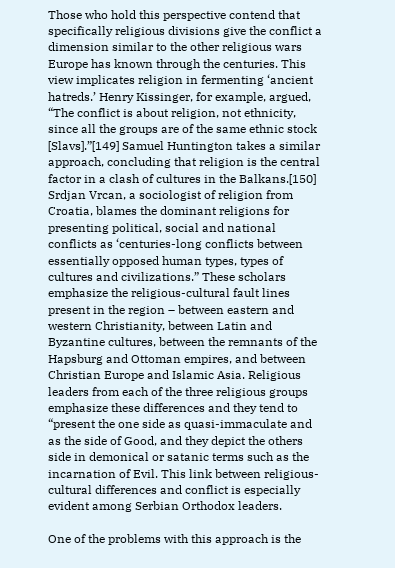Those who hold this perspective contend that specifically religious divisions give the conflict a dimension similar to the other religious wars Europe has known through the centuries. This view implicates religion in fermenting ‘ancient hatreds.’ Henry Kissinger, for example, argued, “The conflict is about religion, not ethnicity, since all the groups are of the same ethnic stock [Slavs].”[149] Samuel Huntington takes a similar approach, concluding that religion is the central factor in a clash of cultures in the Balkans.[150] Srdjan Vrcan, a sociologist of religion from Croatia, blames the dominant religions for presenting political, social and national conflicts as ‘centuries-long conflicts between essentially opposed human types, types of cultures and civilizations.” These scholars emphasize the religious-cultural fault lines present in the region – between eastern and western Christianity, between Latin and Byzantine cultures, between the remnants of the Hapsburg and Ottoman empires, and between Christian Europe and Islamic Asia. Religious leaders from each of the three religious groups emphasize these differences and they tend to “present the one side as quasi-immaculate and as the side of Good, and they depict the others side in demonical or satanic terms such as the incarnation of Evil. This link between religious-cultural differences and conflict is especially evident among Serbian Orthodox leaders.

One of the problems with this approach is the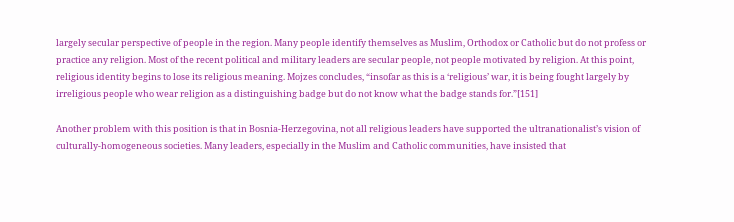largely secular perspective of people in the region. Many people identify themselves as Muslim, Orthodox or Catholic but do not profess or practice any religion. Most of the recent political and military leaders are secular people, not people motivated by religion. At this point, religious identity begins to lose its religious meaning. Mojzes concludes, “insofar as this is a ‘religious’ war, it is being fought largely by irreligious people who wear religion as a distinguishing badge but do not know what the badge stands for.”[151]

Another problem with this position is that in Bosnia-Herzegovina, not all religious leaders have supported the ultranationalist’s vision of culturally-homogeneous societies. Many leaders, especially in the Muslim and Catholic communities, have insisted that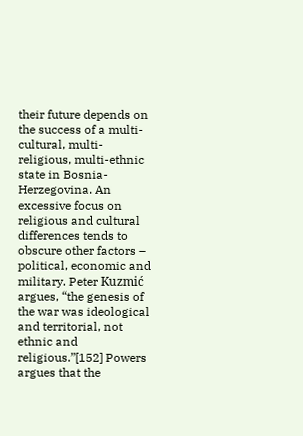their future depends on the success of a multi-cultural, multi-religious, multi-ethnic state in Bosnia-Herzegovina. An excessive focus on religious and cultural differences tends to obscure other factors – political, economic and military. Peter Kuzmić argues, “the genesis of the war was ideological and territorial, not ethnic and religious.”[152] Powers argues that the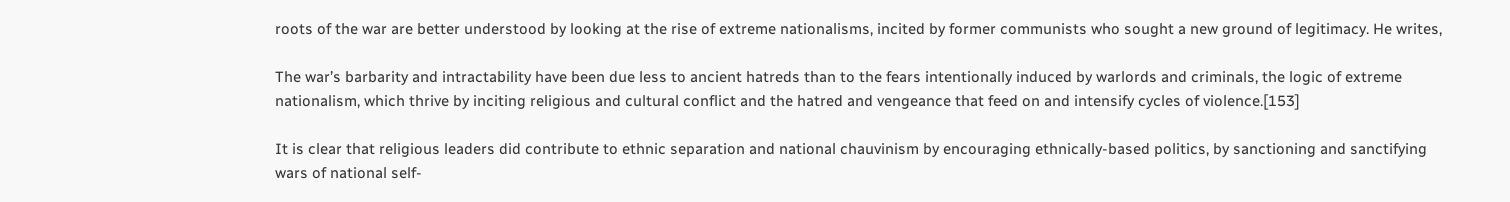roots of the war are better understood by looking at the rise of extreme nationalisms, incited by former communists who sought a new ground of legitimacy. He writes,

The war’s barbarity and intractability have been due less to ancient hatreds than to the fears intentionally induced by warlords and criminals, the logic of extreme nationalism, which thrive by inciting religious and cultural conflict and the hatred and vengeance that feed on and intensify cycles of violence.[153]

It is clear that religious leaders did contribute to ethnic separation and national chauvinism by encouraging ethnically-based politics, by sanctioning and sanctifying wars of national self-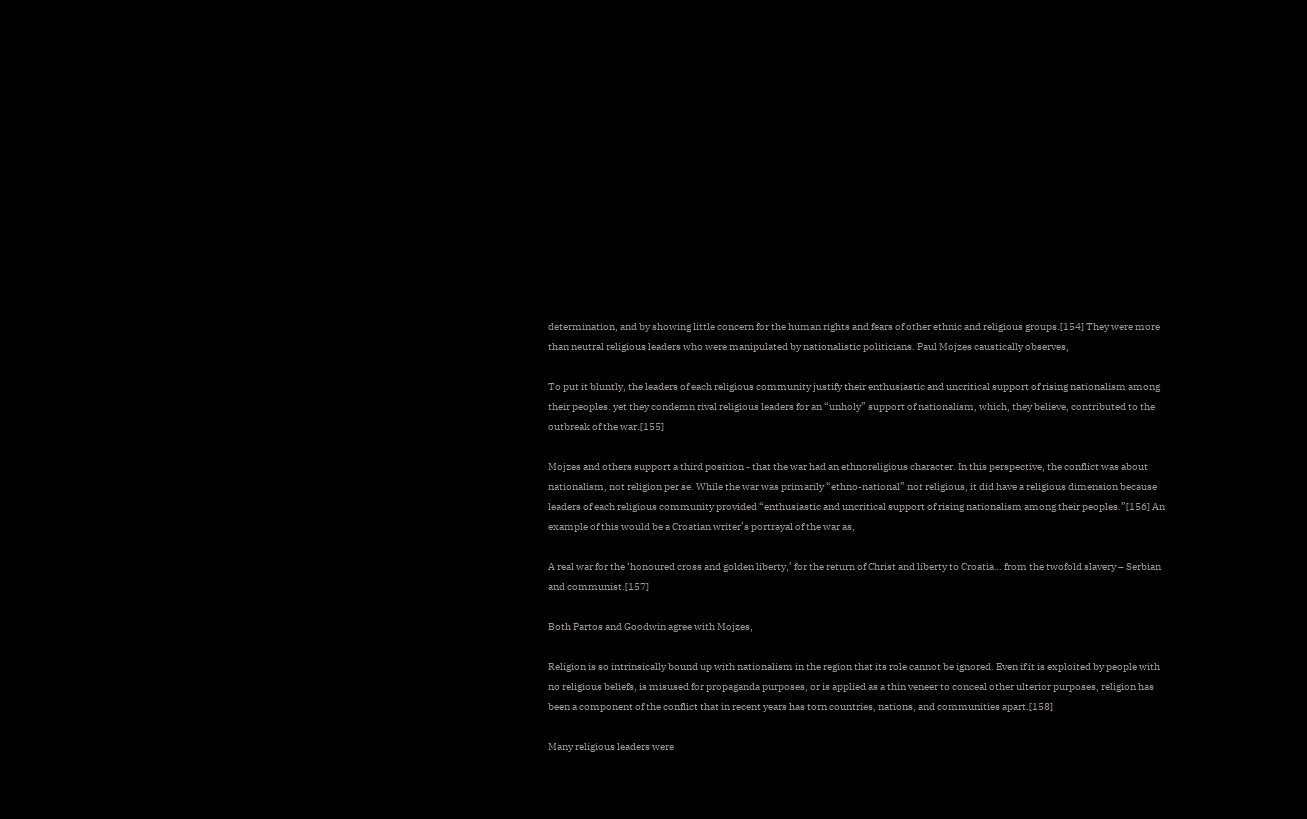determination, and by showing little concern for the human rights and fears of other ethnic and religious groups.[154] They were more than neutral religious leaders who were manipulated by nationalistic politicians. Paul Mojzes caustically observes,

To put it bluntly, the leaders of each religious community justify their enthusiastic and uncritical support of rising nationalism among their peoples. yet they condemn rival religious leaders for an “unholy” support of nationalism, which, they believe, contributed to the outbreak of the war.[155]

Mojzes and others support a third position - that the war had an ethnoreligious character. In this perspective, the conflict was about nationalism, not religion per se. While the war was primarily “ethno-national” not religious, it did have a religious dimension because leaders of each religious community provided “enthusiastic and uncritical support of rising nationalism among their peoples.”[156] An example of this would be a Croatian writer’s portrayal of the war as,

A real war for the ‘honoured cross and golden liberty,’ for the return of Christ and liberty to Croatia… from the twofold slavery – Serbian and communist.[157]

Both Partos and Goodwin agree with Mojzes,

Religion is so intrinsically bound up with nationalism in the region that its role cannot be ignored. Even if it is exploited by people with no religious beliefs, is misused for propaganda purposes, or is applied as a thin veneer to conceal other ulterior purposes, religion has been a component of the conflict that in recent years has torn countries, nations, and communities apart.[158]

Many religious leaders were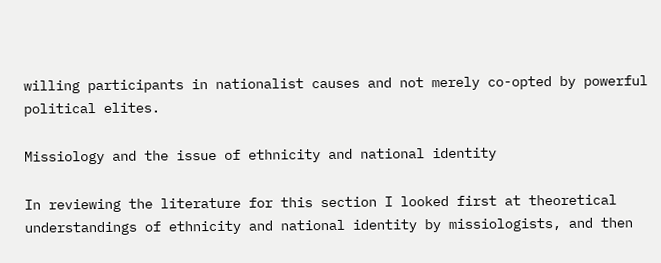willing participants in nationalist causes and not merely co-opted by powerful political elites.

Missiology and the issue of ethnicity and national identity

In reviewing the literature for this section I looked first at theoretical understandings of ethnicity and national identity by missiologists, and then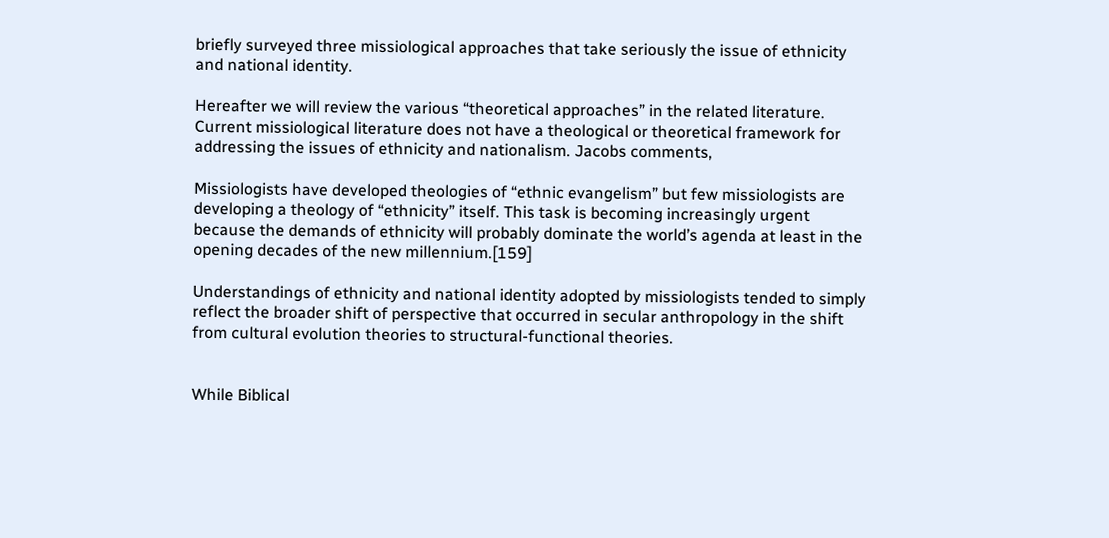briefly surveyed three missiological approaches that take seriously the issue of ethnicity and national identity.

Hereafter we will review the various “theoretical approaches” in the related literature. Current missiological literature does not have a theological or theoretical framework for addressing the issues of ethnicity and nationalism. Jacobs comments,

Missiologists have developed theologies of “ethnic evangelism” but few missiologists are developing a theology of “ethnicity” itself. This task is becoming increasingly urgent because the demands of ethnicity will probably dominate the world’s agenda at least in the opening decades of the new millennium.[159]

Understandings of ethnicity and national identity adopted by missiologists tended to simply reflect the broader shift of perspective that occurred in secular anthropology in the shift from cultural evolution theories to structural-functional theories.


While Biblical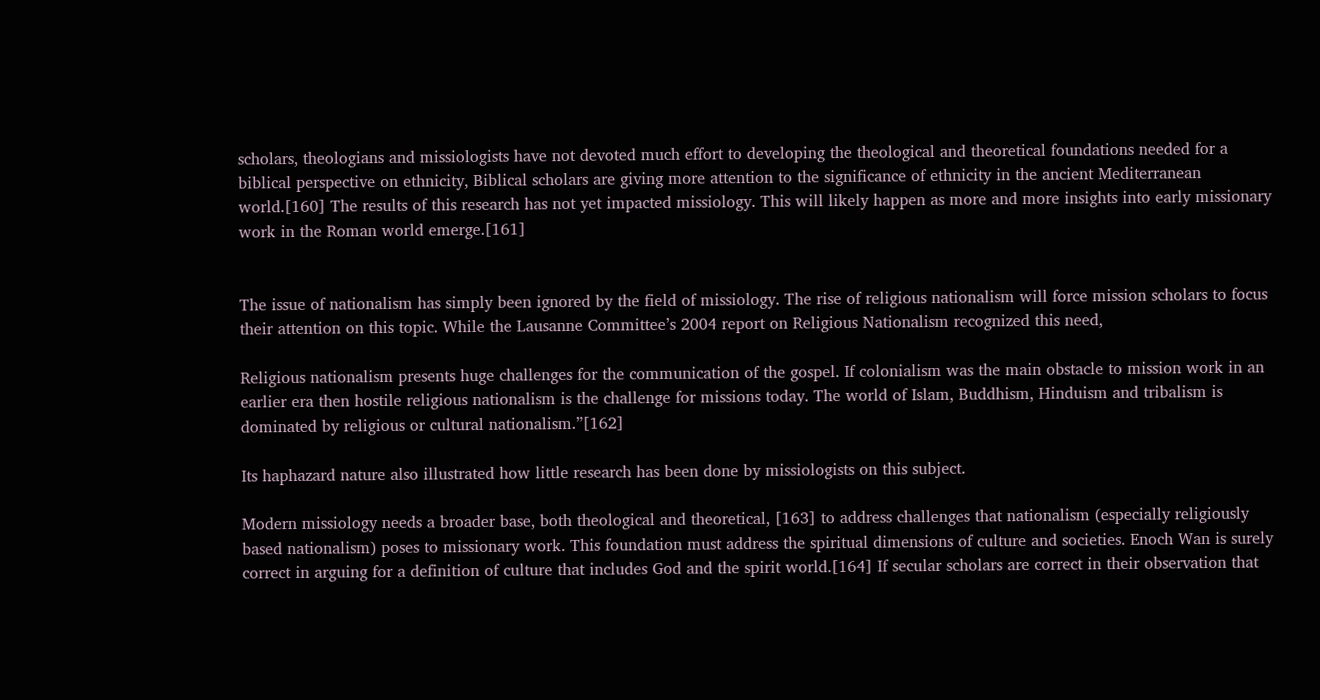scholars, theologians and missiologists have not devoted much effort to developing the theological and theoretical foundations needed for a biblical perspective on ethnicity, Biblical scholars are giving more attention to the significance of ethnicity in the ancient Mediterranean world.[160] The results of this research has not yet impacted missiology. This will likely happen as more and more insights into early missionary work in the Roman world emerge.[161]


The issue of nationalism has simply been ignored by the field of missiology. The rise of religious nationalism will force mission scholars to focus their attention on this topic. While the Lausanne Committee’s 2004 report on Religious Nationalism recognized this need,

Religious nationalism presents huge challenges for the communication of the gospel. If colonialism was the main obstacle to mission work in an earlier era then hostile religious nationalism is the challenge for missions today. The world of Islam, Buddhism, Hinduism and tribalism is dominated by religious or cultural nationalism.”[162]

Its haphazard nature also illustrated how little research has been done by missiologists on this subject.

Modern missiology needs a broader base, both theological and theoretical, [163] to address challenges that nationalism (especially religiously based nationalism) poses to missionary work. This foundation must address the spiritual dimensions of culture and societies. Enoch Wan is surely correct in arguing for a definition of culture that includes God and the spirit world.[164] If secular scholars are correct in their observation that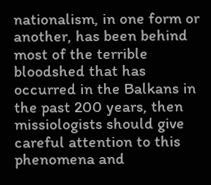nationalism, in one form or another, has been behind most of the terrible bloodshed that has occurred in the Balkans in the past 200 years, then missiologists should give careful attention to this phenomena and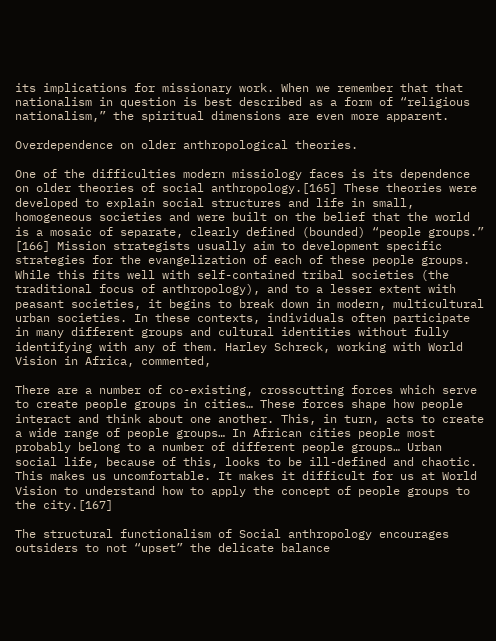its implications for missionary work. When we remember that that nationalism in question is best described as a form of “religious nationalism,” the spiritual dimensions are even more apparent.

Overdependence on older anthropological theories.

One of the difficulties modern missiology faces is its dependence on older theories of social anthropology.[165] These theories were developed to explain social structures and life in small, homogeneous societies and were built on the belief that the world is a mosaic of separate, clearly defined (bounded) “people groups.” [166] Mission strategists usually aim to development specific strategies for the evangelization of each of these people groups. While this fits well with self-contained tribal societies (the traditional focus of anthropology), and to a lesser extent with peasant societies, it begins to break down in modern, multicultural urban societies. In these contexts, individuals often participate in many different groups and cultural identities without fully identifying with any of them. Harley Schreck, working with World Vision in Africa, commented,

There are a number of co-existing, crosscutting forces which serve to create people groups in cities… These forces shape how people interact and think about one another. This, in turn, acts to create a wide range of people groups… In African cities people most probably belong to a number of different people groups… Urban social life, because of this, looks to be ill-defined and chaotic. This makes us uncomfortable. It makes it difficult for us at World Vision to understand how to apply the concept of people groups to the city.[167]

The structural functionalism of Social anthropology encourages outsiders to not “upset” the delicate balance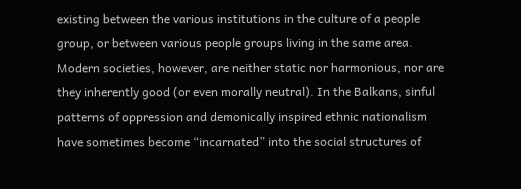existing between the various institutions in the culture of a people group, or between various people groups living in the same area. Modern societies, however, are neither static nor harmonious, nor are they inherently good (or even morally neutral). In the Balkans, sinful patterns of oppression and demonically inspired ethnic nationalism have sometimes become “incarnated” into the social structures of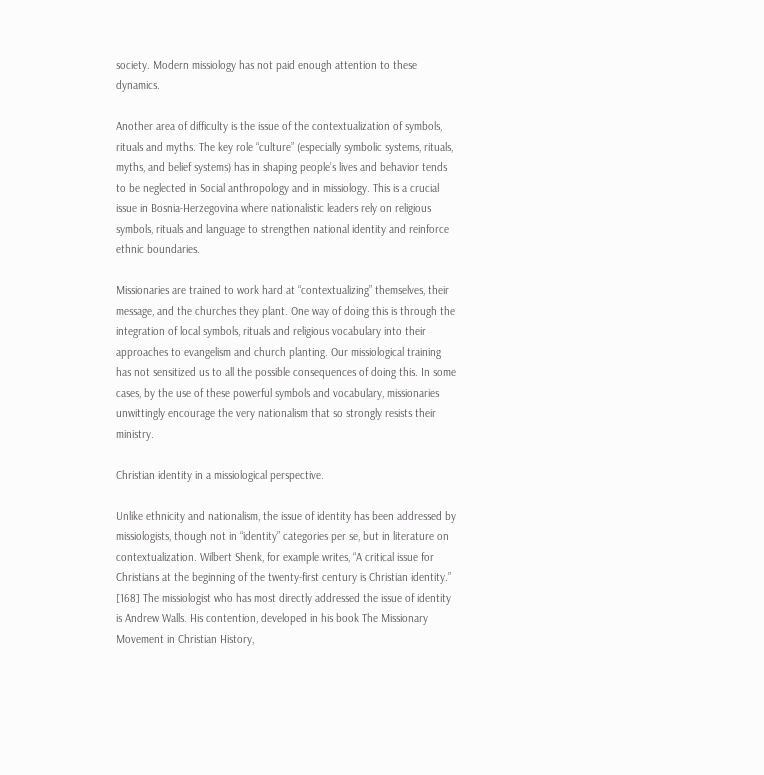society. Modern missiology has not paid enough attention to these dynamics.

Another area of difficulty is the issue of the contextualization of symbols, rituals and myths. The key role “culture” (especially symbolic systems, rituals, myths, and belief systems) has in shaping people’s lives and behavior tends to be neglected in Social anthropology and in missiology. This is a crucial issue in Bosnia-Herzegovina where nationalistic leaders rely on religious symbols, rituals and language to strengthen national identity and reinforce ethnic boundaries.

Missionaries are trained to work hard at “contextualizing” themselves, their message, and the churches they plant. One way of doing this is through the integration of local symbols, rituals and religious vocabulary into their approaches to evangelism and church planting. Our missiological training has not sensitized us to all the possible consequences of doing this. In some cases, by the use of these powerful symbols and vocabulary, missionaries unwittingly encourage the very nationalism that so strongly resists their ministry.

Christian identity in a missiological perspective.

Unlike ethnicity and nationalism, the issue of identity has been addressed by missiologists, though not in “identity” categories per se, but in literature on contextualization. Wilbert Shenk, for example writes, “A critical issue for Christians at the beginning of the twenty-first century is Christian identity.” [168] The missiologist who has most directly addressed the issue of identity is Andrew Walls. His contention, developed in his book The Missionary Movement in Christian History,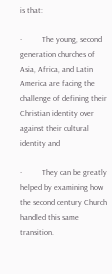is that:

·          The young, second generation churches of Asia, Africa, and Latin America are facing the challenge of defining their Christian identity over against their cultural identity and

·          They can be greatly helped by examining how the second century Church handled this same transition.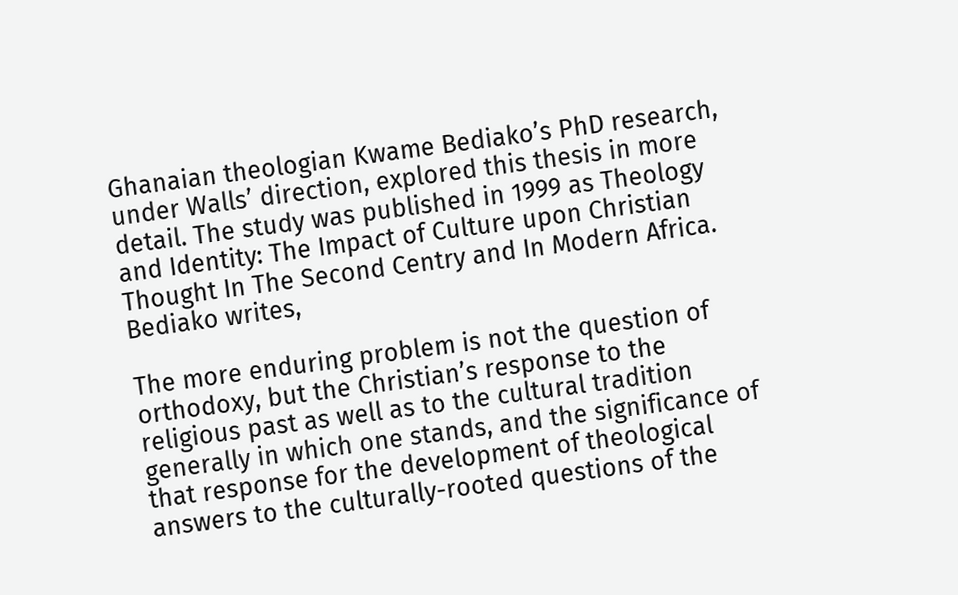Ghanaian theologian Kwame Bediako’s PhD research, under Walls’ direction, explored this thesis in more detail. The study was published in 1999 as Theology and Identity: The Impact of Culture upon Christian Thought In The Second Centry and In Modern Africa. Bediako writes,

The more enduring problem is not the question of orthodoxy, but the Christian’s response to the religious past as well as to the cultural tradition generally in which one stands, and the significance of that response for the development of theological answers to the culturally-rooted questions of the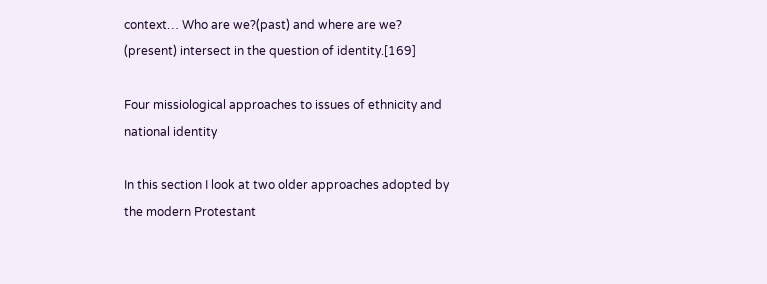context… Who are we?(past) and where are we? (present) intersect in the question of identity.[169]

Four missiological approaches to issues of ethnicity and
national identity

In this section I look at two older approaches adopted by the modern Protestant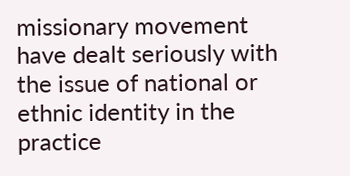missionary movement have dealt seriously with the issue of national or ethnic identity in the practice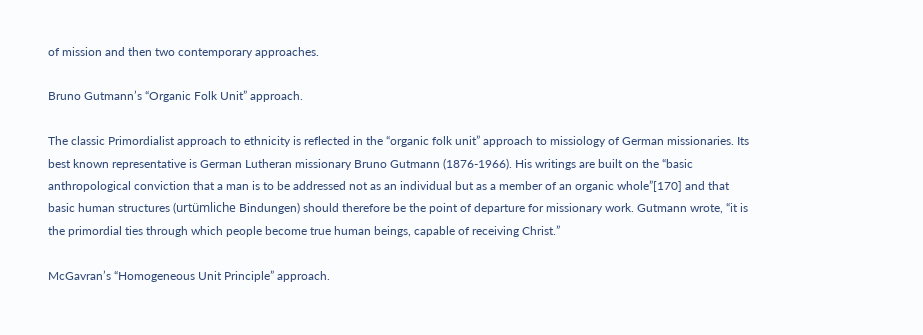of mission and then two contemporary approaches.

Bruno Gutmann’s “Organic Folk Unit” approach.

The classic Primordialist approach to ethnicity is reflected in the “organic folk unit” approach to missiology of German missionaries. Its best known representative is German Lutheran missionary Bruno Gutmann (1876-1966). His writings are built on the “basic anthropological conviction that a man is to be addressed not as an individual but as a member of an organic whole”[170] and that basic human structures (urtümliche Bindungen) should therefore be the point of departure for missionary work. Gutmann wrote, “it is the primordial ties through which people become true human beings, capable of receiving Christ.”

McGavran’s “Homogeneous Unit Principle” approach.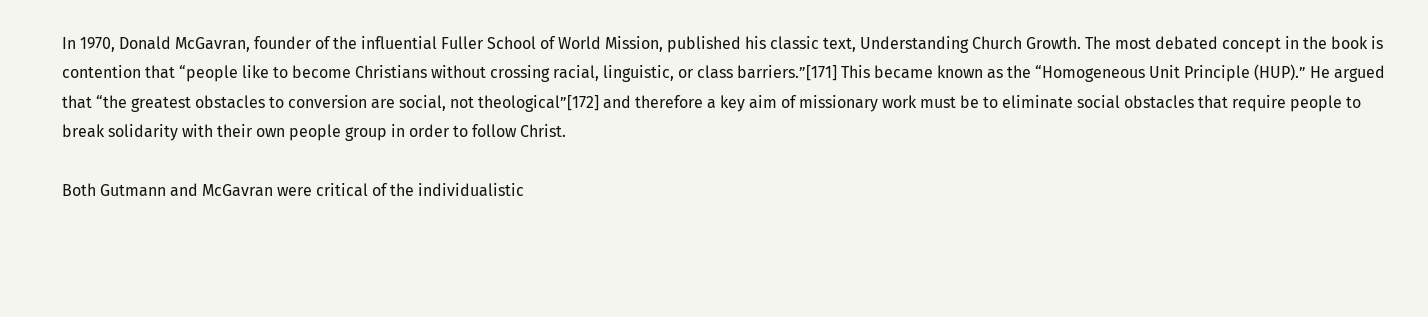In 1970, Donald McGavran, founder of the influential Fuller School of World Mission, published his classic text, Understanding Church Growth. The most debated concept in the book is contention that “people like to become Christians without crossing racial, linguistic, or class barriers.”[171] This became known as the “Homogeneous Unit Principle (HUP).” He argued that “the greatest obstacles to conversion are social, not theological”[172] and therefore a key aim of missionary work must be to eliminate social obstacles that require people to break solidarity with their own people group in order to follow Christ.

Both Gutmann and McGavran were critical of the individualistic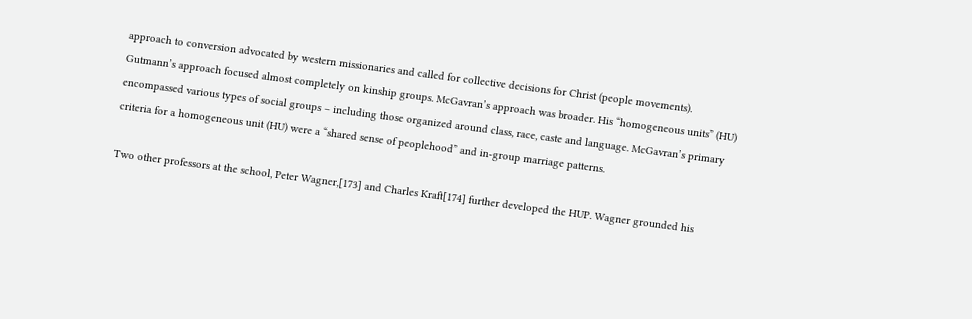approach to conversion advocated by western missionaries and called for collective decisions for Christ (people movements). Gutmann’s approach focused almost completely on kinship groups. McGavran’s approach was broader. His “homogeneous units” (HU) encompassed various types of social groups – including those organized around class, race, caste and language. McGavran’s primary criteria for a homogeneous unit (HU) were a “shared sense of peoplehood” and in-group marriage patterns.

Two other professors at the school, Peter Wagner,[173] and Charles Kraft[174] further developed the HUP. Wagner grounded his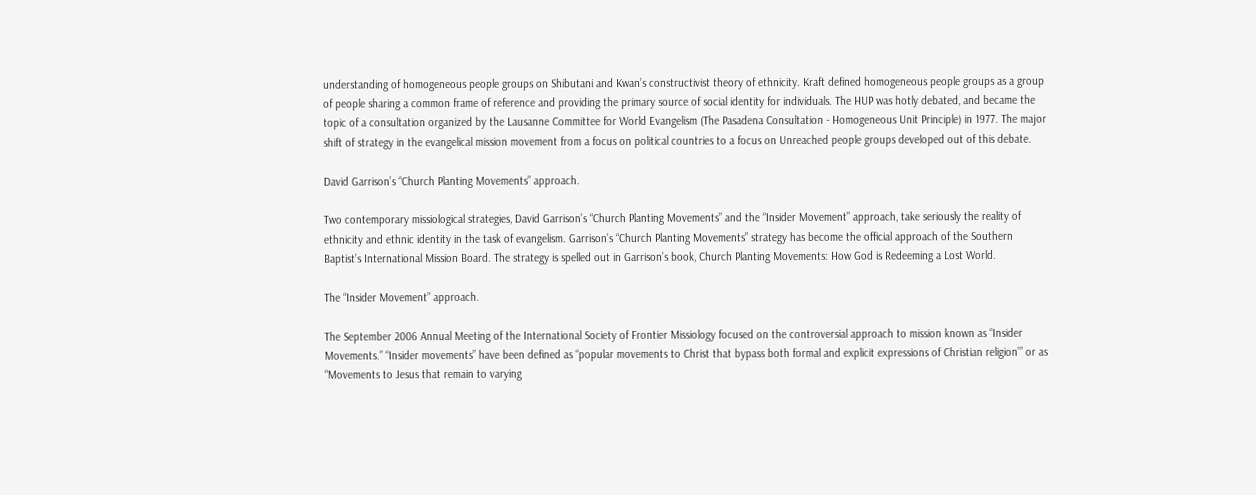understanding of homogeneous people groups on Shibutani and Kwan’s constructivist theory of ethnicity. Kraft defined homogeneous people groups as a group of people sharing a common frame of reference and providing the primary source of social identity for individuals. The HUP was hotly debated, and became the topic of a consultation organized by the Lausanne Committee for World Evangelism (The Pasadena Consultation - Homogeneous Unit Principle) in 1977. The major shift of strategy in the evangelical mission movement from a focus on political countries to a focus on Unreached people groups developed out of this debate.

David Garrison’s “Church Planting Movements” approach.

Two contemporary missiological strategies, David Garrison’s “Church Planting Movements” and the “Insider Movement” approach, take seriously the reality of ethnicity and ethnic identity in the task of evangelism. Garrison’s “Church Planting Movements” strategy has become the official approach of the Southern Baptist’s International Mission Board. The strategy is spelled out in Garrison’s book, Church Planting Movements: How God is Redeeming a Lost World.

The “Insider Movement” approach.

The September 2006 Annual Meeting of the International Society of Frontier Missiology focused on the controversial approach to mission known as “Insider Movements.” “Insider movements” have been defined as “popular movements to Christ that bypass both formal and explicit expressions of Christian religion’” or as “Movements to Jesus that remain to varying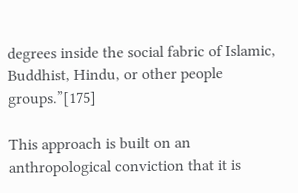degrees inside the social fabric of Islamic, Buddhist, Hindu, or other people groups.”[175]

This approach is built on an anthropological conviction that it is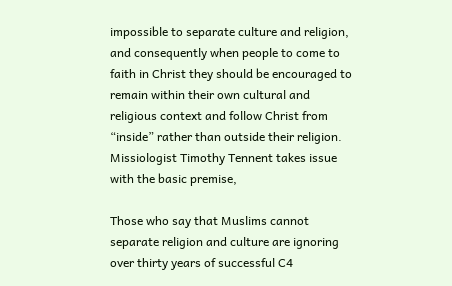impossible to separate culture and religion, and consequently when people to come to faith in Christ they should be encouraged to remain within their own cultural and religious context and follow Christ from “inside” rather than outside their religion. Missiologist Timothy Tennent takes issue with the basic premise,

Those who say that Muslims cannot separate religion and culture are ignoring over thirty years of successful C4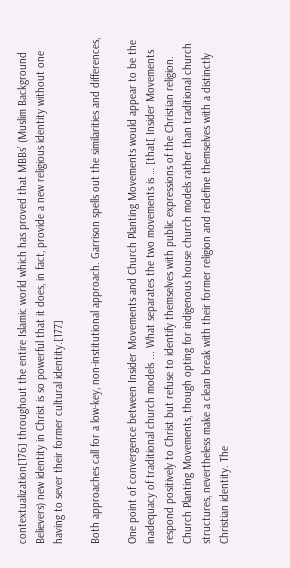contextualization[176] throughout the entire Islamic world which has proved that MBBs’ (Muslim Background Believers) new identity in Christ is so powerful that it does, in fact, provide a new religious identity without one having to sever their former cultural identity.[177]

Both approaches call for a low-key, non-institutional approach. Garrison spells out the similarities and differences,

One point of convergence between Insider Movements and Church Planting Movements would appear to be the inadequacy of traditional church models ... What separates the two movements is … [that[ Insider Movements respond positively to Christ but refuse to identify themselves with public expressions of the Christian religion. Church Planting Movements, though opting for indigenous house church models rather than traditional church structures, nevertheless make a clean break with their former religion and redefine themselves with a distinctly Christian identity. The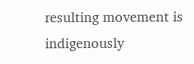resulting movement is indigenously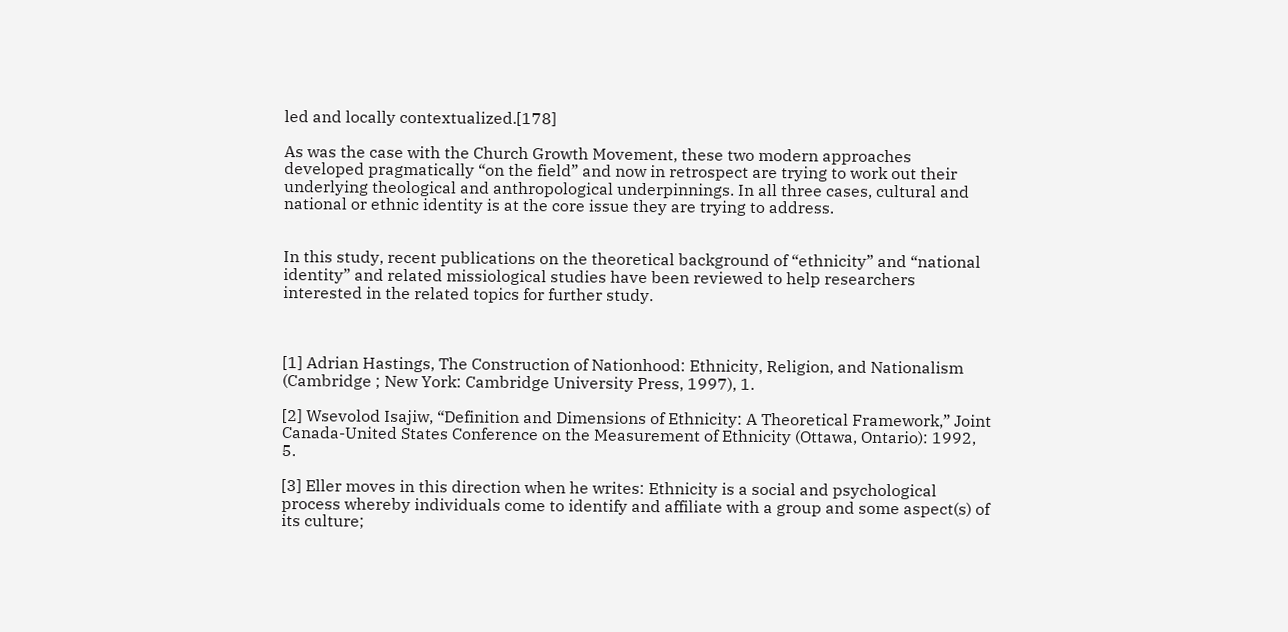led and locally contextualized.[178]

As was the case with the Church Growth Movement, these two modern approaches developed pragmatically “on the field” and now in retrospect are trying to work out their underlying theological and anthropological underpinnings. In all three cases, cultural and national or ethnic identity is at the core issue they are trying to address.


In this study, recent publications on the theoretical background of “ethnicity” and “national identity” and related missiological studies have been reviewed to help researchers interested in the related topics for further study.



[1] Adrian Hastings, The Construction of Nationhood: Ethnicity, Religion, and Nationalism (Cambridge ; New York: Cambridge University Press, 1997), 1.

[2] Wsevolod Isajiw, “Definition and Dimensions of Ethnicity: A Theoretical Framework,” Joint Canada-United States Conference on the Measurement of Ethnicity (Ottawa, Ontario): 1992, 5.

[3] Eller moves in this direction when he writes: Ethnicity is a social and psychological process whereby individuals come to identify and affiliate with a group and some aspect(s) of its culture;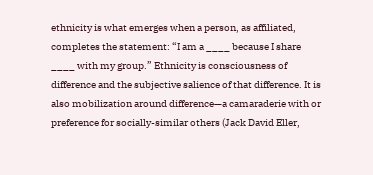ethnicity is what emerges when a person, as affiliated, completes the statement: “I am a ____ because I share ____ with my group.” Ethnicity is consciousness of difference and the subjective salience of that difference. It is also mobilization around difference—a camaraderie with or preference for socially-similar others (Jack David Eller,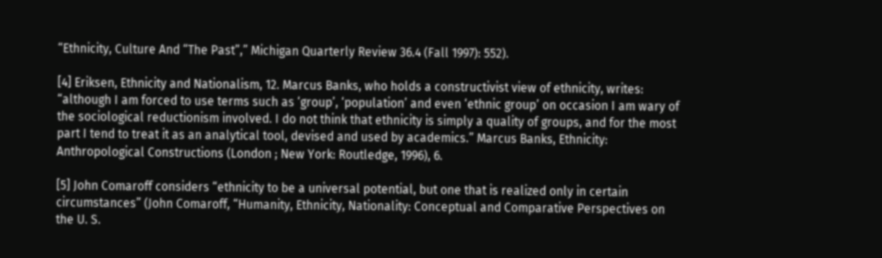“Ethnicity, Culture And “The Past”,” Michigan Quarterly Review 36.4 (Fall 1997): 552).

[4] Eriksen, Ethnicity and Nationalism, 12. Marcus Banks, who holds a constructivist view of ethnicity, writes: “although I am forced to use terms such as ‘group’, ‘population’ and even ‘ethnic group’ on occasion I am wary of the sociological reductionism involved. I do not think that ethnicity is simply a quality of groups, and for the most part I tend to treat it as an analytical tool, devised and used by academics.” Marcus Banks, Ethnicity: Anthropological Constructions (London ; New York: Routledge, 1996), 6.

[5] John Comaroff considers “ethnicity to be a universal potential, but one that is realized only in certain circumstances” (John Comaroff, “Humanity, Ethnicity, Nationality: Conceptual and Comparative Perspectives on the U. S.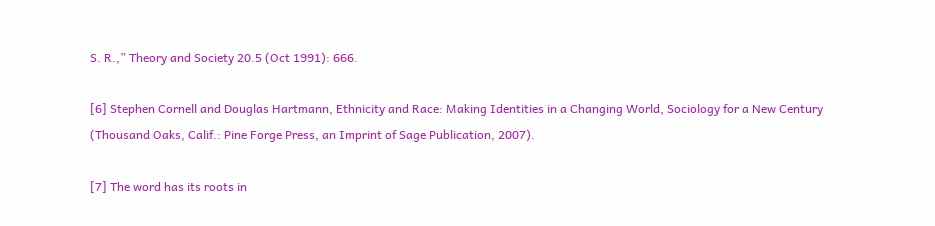S. R.,” Theory and Society 20.5 (Oct 1991): 666.

[6] Stephen Cornell and Douglas Hartmann, Ethnicity and Race: Making Identities in a Changing World, Sociology for a New Century (Thousand Oaks, Calif.: Pine Forge Press, an Imprint of Sage Publication, 2007).

[7] The word has its roots in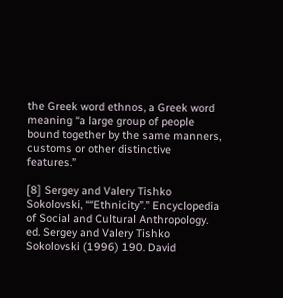the Greek word ethnos, a Greek word meaning “a large group of people bound together by the same manners, customs or other distinctive features.”

[8] Sergey and Valery Tishko Sokolovski, ““Ethnicity”.” Encyclopedia of Social and Cultural Anthropology. ed. Sergey and Valery Tishko Sokolovski (1996) 190. David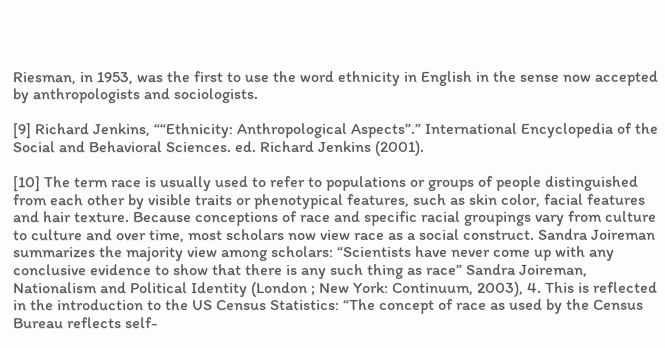Riesman, in 1953, was the first to use the word ethnicity in English in the sense now accepted by anthropologists and sociologists.

[9] Richard Jenkins, ““Ethnicity: Anthropological Aspects”.” International Encyclopedia of the Social and Behavioral Sciences. ed. Richard Jenkins (2001).

[10] The term race is usually used to refer to populations or groups of people distinguished from each other by visible traits or phenotypical features, such as skin color, facial features and hair texture. Because conceptions of race and specific racial groupings vary from culture to culture and over time, most scholars now view race as a social construct. Sandra Joireman summarizes the majority view among scholars: “Scientists have never come up with any conclusive evidence to show that there is any such thing as race” Sandra Joireman, Nationalism and Political Identity (London ; New York: Continuum, 2003), 4. This is reflected in the introduction to the US Census Statistics: “The concept of race as used by the Census Bureau reflects self-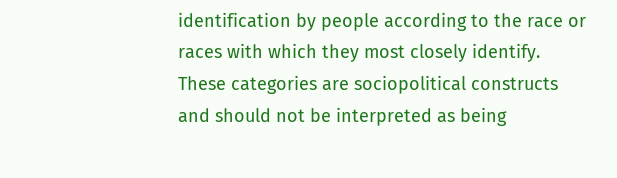identification by people according to the race or races with which they most closely identify. These categories are sociopolitical constructs and should not be interpreted as being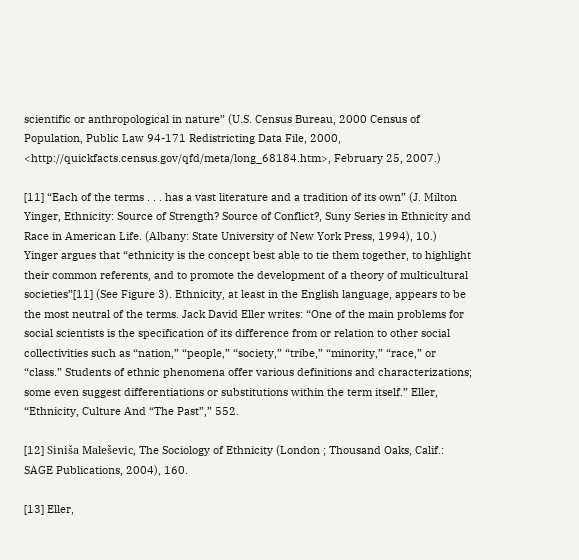scientific or anthropological in nature” (U.S. Census Bureau, 2000 Census of Population, Public Law 94-171 Redistricting Data File, 2000, <http://quickfacts.census.gov/qfd/meta/long_68184.htm>, February 25, 2007.)

[11] “Each of the terms . . . has a vast literature and a tradition of its own” (J. Milton Yinger, Ethnicity: Source of Strength? Source of Conflict?, Suny Series in Ethnicity and Race in American Life. (Albany: State University of New York Press, 1994), 10.) Yinger argues that “ethnicity is the concept best able to tie them together, to highlight their common referents, and to promote the development of a theory of multicultural societies”[11] (See Figure 3). Ethnicity, at least in the English language, appears to be the most neutral of the terms. Jack David Eller writes: “One of the main problems for social scientists is the specification of its difference from or relation to other social collectivities such as “nation,” “people,” “society,” “tribe,” “minority,” “race,” or “class.” Students of ethnic phenomena offer various definitions and characterizations; some even suggest differentiations or substitutions within the term itself.” Eller, “Ethnicity, Culture And “The Past”,” 552.

[12] Siniša Maleševic, The Sociology of Ethnicity (London ; Thousand Oaks, Calif.: SAGE Publications, 2004), 160.

[13] Eller,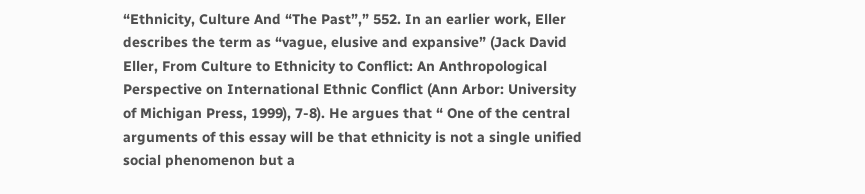“Ethnicity, Culture And “The Past”,” 552. In an earlier work, Eller describes the term as “vague, elusive and expansive” (Jack David Eller, From Culture to Ethnicity to Conflict: An Anthropological Perspective on International Ethnic Conflict (Ann Arbor: University of Michigan Press, 1999), 7-8). He argues that “ One of the central arguments of this essay will be that ethnicity is not a single unified social phenomenon but a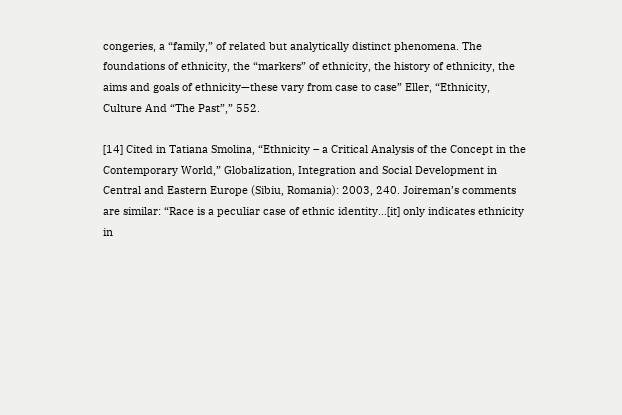congeries, a “family,” of related but analytically distinct phenomena. The foundations of ethnicity, the “markers” of ethnicity, the history of ethnicity, the aims and goals of ethnicity—these vary from case to case” Eller, “Ethnicity, Culture And “The Past”,” 552.

[14] Cited in Tatiana Smolina, “Ethnicity – a Critical Analysis of the Concept in the Contemporary World,” Globalization, Integration and Social Development in Central and Eastern Europe (Sibiu, Romania): 2003, 240. Joireman’s comments are similar: “Race is a peculiar case of ethnic identity…[it] only indicates ethnicity in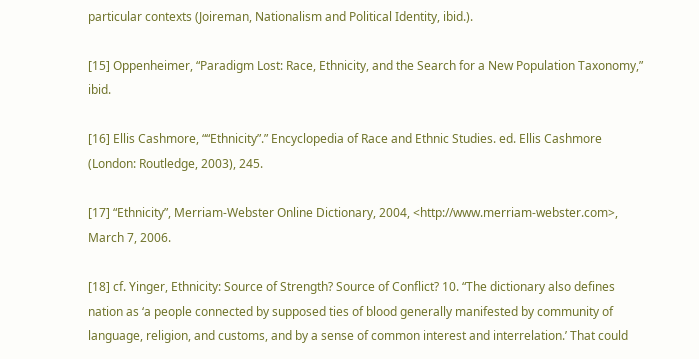particular contexts (Joireman, Nationalism and Political Identity, ibid.).

[15] Oppenheimer, “Paradigm Lost: Race, Ethnicity, and the Search for a New Population Taxonomy,” ibid.

[16] Ellis Cashmore, ““Ethnicity”.” Encyclopedia of Race and Ethnic Studies. ed. Ellis Cashmore (London: Routledge, 2003), 245.

[17] “Ethnicity”, Merriam-Webster Online Dictionary, 2004, <http://www.merriam-webster.com>, March 7, 2006.

[18] cf. Yinger, Ethnicity: Source of Strength? Source of Conflict? 10. “The dictionary also defines nation as ‘a people connected by supposed ties of blood generally manifested by community of language, religion, and customs, and by a sense of common interest and interrelation.’ That could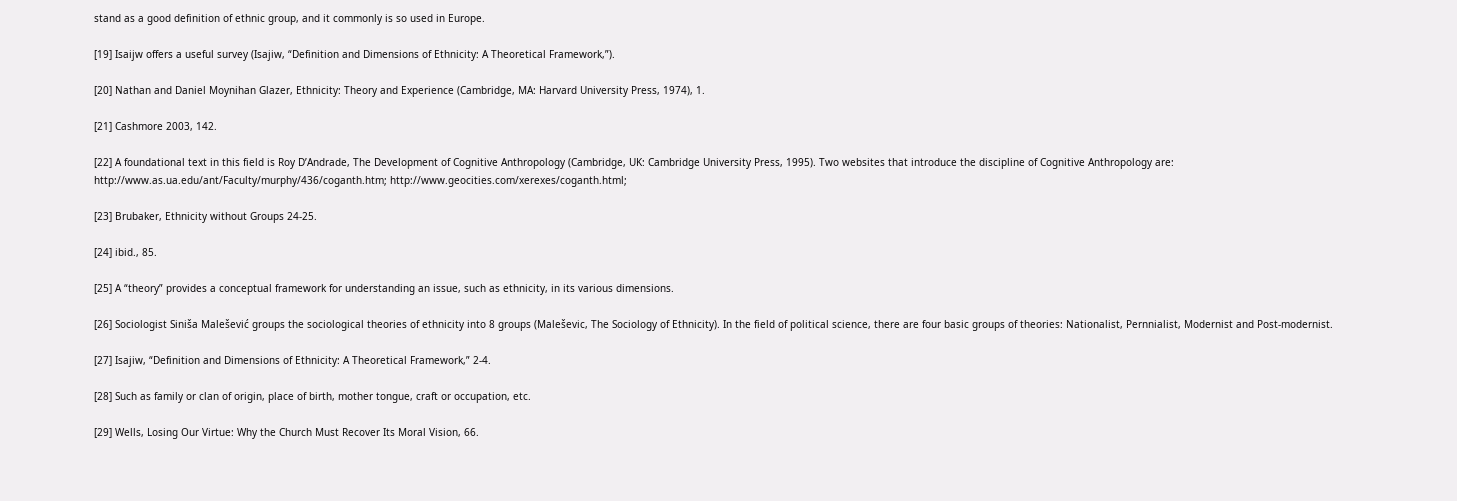stand as a good definition of ethnic group, and it commonly is so used in Europe.

[19] Isaijw offers a useful survey (Isajiw, “Definition and Dimensions of Ethnicity: A Theoretical Framework,”).

[20] Nathan and Daniel Moynihan Glazer, Ethnicity: Theory and Experience (Cambridge, MA: Harvard University Press, 1974), 1.

[21] Cashmore 2003, 142.

[22] A foundational text in this field is Roy D’Andrade, The Development of Cognitive Anthropology (Cambridge, UK: Cambridge University Press, 1995). Two websites that introduce the discipline of Cognitive Anthropology are: http://www.as.ua.edu/ant/Faculty/murphy/436/coganth.htm; http://www.geocities.com/xerexes/coganth.html;

[23] Brubaker, Ethnicity without Groups 24-25.

[24] ibid., 85.

[25] A “theory” provides a conceptual framework for understanding an issue, such as ethnicity, in its various dimensions.

[26] Sociologist Siniša Malešević groups the sociological theories of ethnicity into 8 groups (Maleševic, The Sociology of Ethnicity). In the field of political science, there are four basic groups of theories: Nationalist, Pernnialist, Modernist and Post-modernist.

[27] Isajiw, “Definition and Dimensions of Ethnicity: A Theoretical Framework,” 2-4.

[28] Such as family or clan of origin, place of birth, mother tongue, craft or occupation, etc.

[29] Wells, Losing Our Virtue: Why the Church Must Recover Its Moral Vision, 66.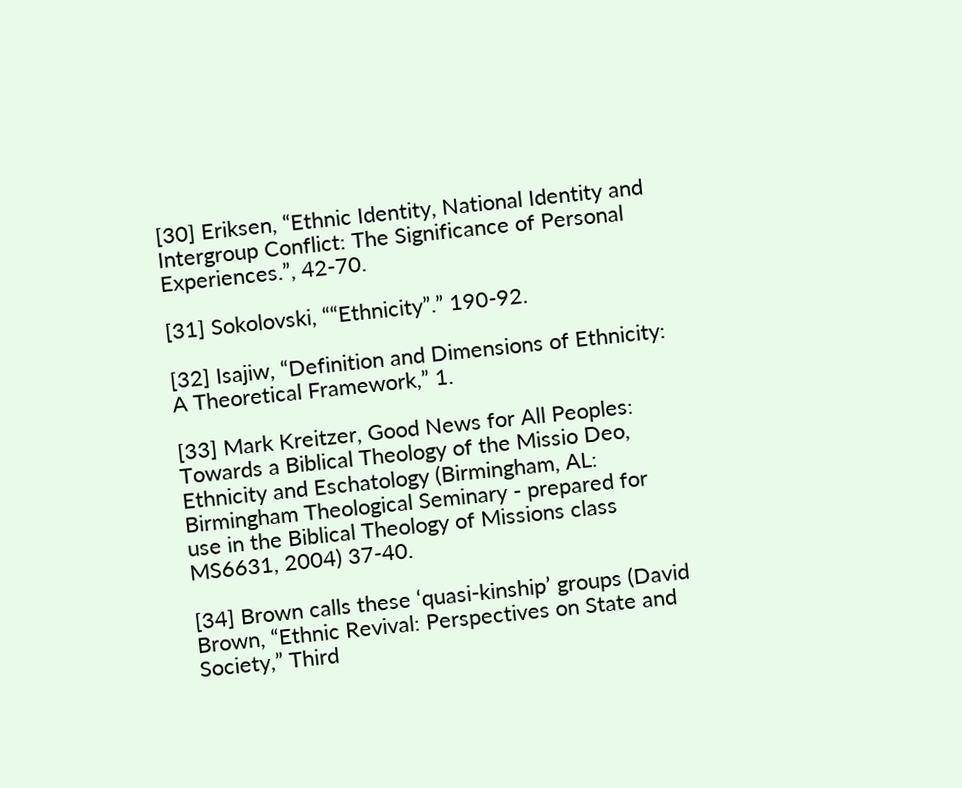[30] Eriksen, “Ethnic Identity, National Identity and Intergroup Conflict: The Significance of Personal Experiences.”, 42-70.

[31] Sokolovski, ““Ethnicity”.” 190-92.

[32] Isajiw, “Definition and Dimensions of Ethnicity: A Theoretical Framework,” 1.

[33] Mark Kreitzer, Good News for All Peoples: Towards a Biblical Theology of the Missio Deo, Ethnicity and Eschatology (Birmingham, AL: Birmingham Theological Seminary - prepared for use in the Biblical Theology of Missions class MS6631, 2004) 37-40.

[34] Brown calls these ‘quasi-kinship’ groups (David Brown, “Ethnic Revival: Perspectives on State and Society,” Third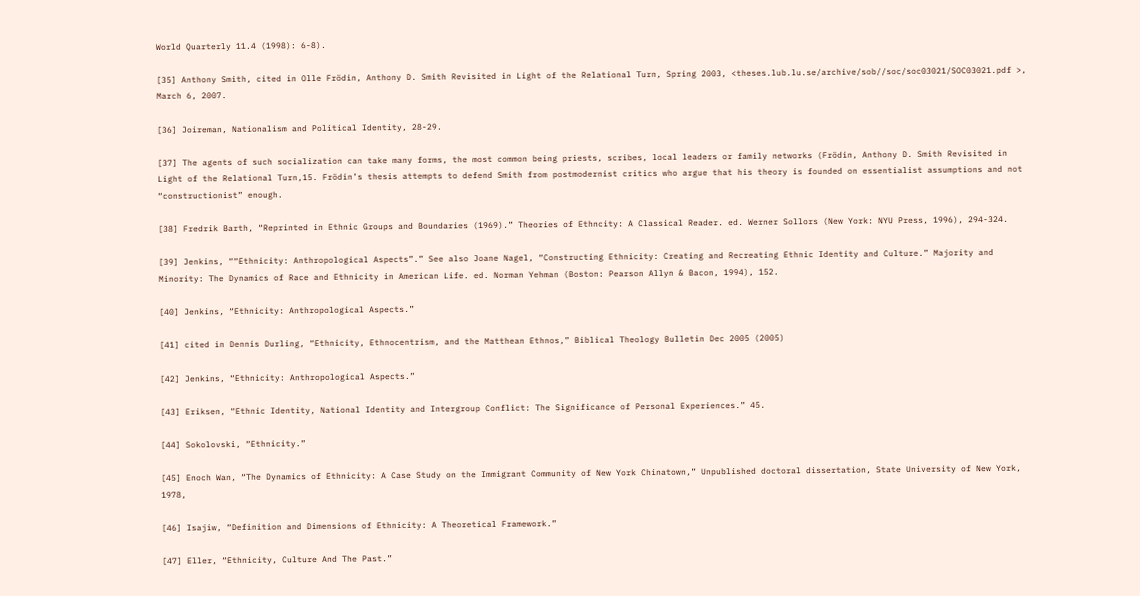World Quarterly 11.4 (1998): 6-8).

[35] Anthony Smith, cited in Olle Frödin, Anthony D. Smith Revisited in Light of the Relational Turn, Spring 2003, <theses.lub.lu.se/archive/sob//soc/soc03021/SOC03021.pdf >, March 6, 2007.

[36] Joireman, Nationalism and Political Identity, 28-29.

[37] The agents of such socialization can take many forms, the most common being priests, scribes, local leaders or family networks (Frödin, Anthony D. Smith Revisited in Light of the Relational Turn,15. Frödin’s thesis attempts to defend Smith from postmodernist critics who argue that his theory is founded on essentialist assumptions and not “constructionist” enough.

[38] Fredrik Barth, “Reprinted in Ethnic Groups and Boundaries (1969).” Theories of Ethncity: A Classical Reader. ed. Werner Sollors (New York: NYU Press, 1996), 294-324.

[39] Jenkins, ““Ethnicity: Anthropological Aspects”.” See also Joane Nagel, “Constructing Ethnicity: Creating and Recreating Ethnic Identity and Culture.” Majority and Minority: The Dynamics of Race and Ethnicity in American Life. ed. Norman Yehman (Boston: Pearson Allyn & Bacon, 1994), 152.

[40] Jenkins, “Ethnicity: Anthropological Aspects.”

[41] cited in Dennis Durling, “Ethnicity, Ethnocentrism, and the Matthean Ethnos,” Biblical Theology Bulletin Dec 2005 (2005)

[42] Jenkins, “Ethnicity: Anthropological Aspects.”

[43] Eriksen, “Ethnic Identity, National Identity and Intergroup Conflict: The Significance of Personal Experiences.” 45.

[44] Sokolovski, “Ethnicity.”

[45] Enoch Wan, “The Dynamics of Ethnicity: A Case Study on the Immigrant Community of New York Chinatown,” Unpublished doctoral dissertation, State University of New York, 1978,

[46] Isajiw, “Definition and Dimensions of Ethnicity: A Theoretical Framework.”

[47] Eller, “Ethnicity, Culture And The Past.”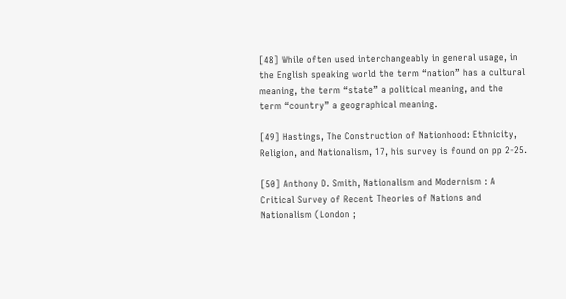[48] While often used interchangeably in general usage, in the English speaking world the term “nation” has a cultural meaning, the term “state” a political meaning, and the term “country” a geographical meaning.

[49] Hastings, The Construction of Nationhood: Ethnicity, Religion, and Nationalism, 17, his survey is found on pp 2-25.

[50] Anthony D. Smith, Nationalism and Modernism : A Critical Survey of Recent Theories of Nations and Nationalism (London ;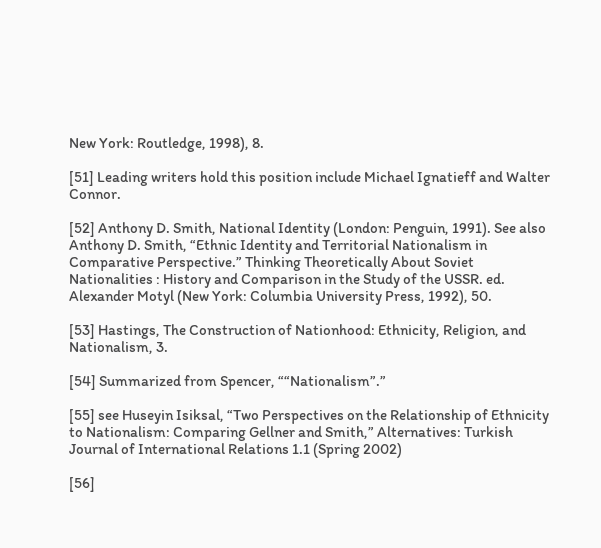New York: Routledge, 1998), 8.

[51] Leading writers hold this position include Michael Ignatieff and Walter Connor.

[52] Anthony D. Smith, National Identity (London: Penguin, 1991). See also Anthony D. Smith, “Ethnic Identity and Territorial Nationalism in Comparative Perspective.” Thinking Theoretically About Soviet Nationalities : History and Comparison in the Study of the USSR. ed. Alexander Motyl (New York: Columbia University Press, 1992), 50.

[53] Hastings, The Construction of Nationhood: Ethnicity, Religion, and Nationalism, 3.

[54] Summarized from Spencer, ““Nationalism”.”

[55] see Huseyin Isiksal, “Two Perspectives on the Relationship of Ethnicity to Nationalism: Comparing Gellner and Smith,” Alternatives: Turkish Journal of International Relations 1.1 (Spring 2002)

[56]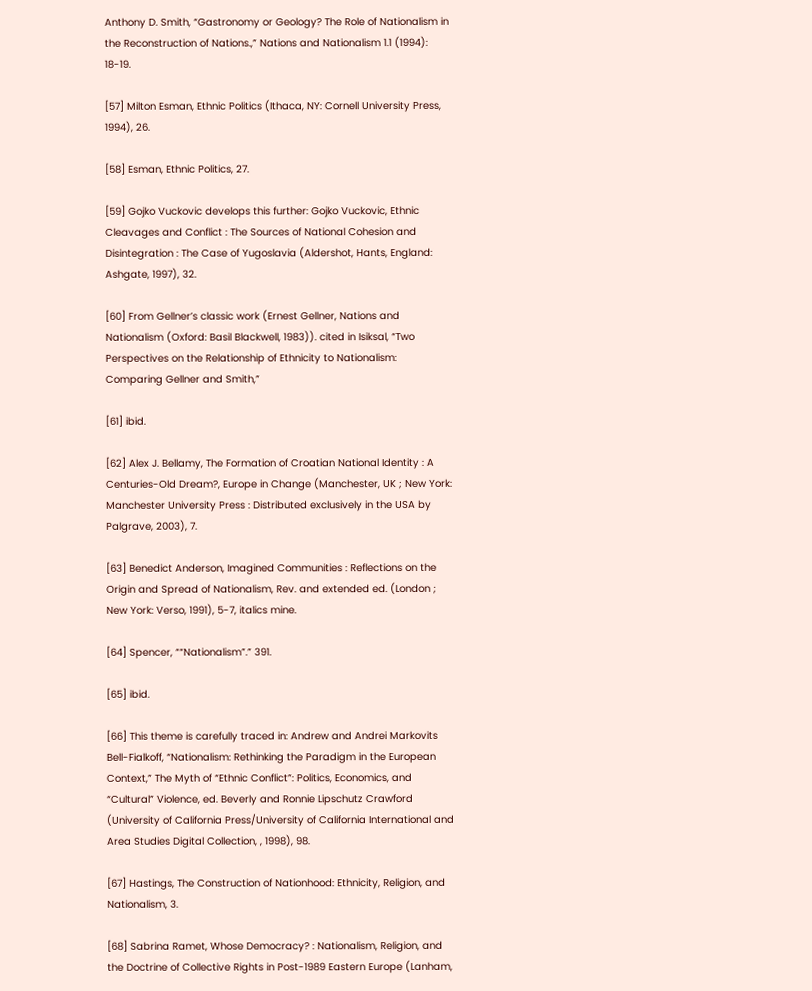Anthony D. Smith, “Gastronomy or Geology? The Role of Nationalism in the Reconstruction of Nations.,” Nations and Nationalism 1.1 (1994): 18-19.

[57] Milton Esman, Ethnic Politics (Ithaca, NY: Cornell University Press, 1994), 26.

[58] Esman, Ethnic Politics, 27.

[59] Gojko Vuckovic develops this further: Gojko Vuckovic, Ethnic Cleavages and Conflict : The Sources of National Cohesion and Disintegration : The Case of Yugoslavia (Aldershot, Hants, England: Ashgate, 1997), 32.

[60] From Gellner’s classic work (Ernest Gellner, Nations and Nationalism (Oxford: Basil Blackwell, 1983)). cited in Isiksal, “Two Perspectives on the Relationship of Ethnicity to Nationalism: Comparing Gellner and Smith,”

[61] ibid.

[62] Alex J. Bellamy, The Formation of Croatian National Identity : A Centuries-Old Dream?, Europe in Change (Manchester, UK ; New York: Manchester University Press : Distributed exclusively in the USA by Palgrave, 2003), 7.

[63] Benedict Anderson, Imagined Communities : Reflections on the Origin and Spread of Nationalism, Rev. and extended ed. (London ; New York: Verso, 1991), 5-7, italics mine.

[64] Spencer, ““Nationalism”.” 391.

[65] ibid.

[66] This theme is carefully traced in: Andrew and Andrei Markovits Bell-Fialkoff, “Nationalism: Rethinking the Paradigm in the European Context,” The Myth of “Ethnic Conflict”: Politics, Economics, and “Cultural” Violence, ed. Beverly and Ronnie Lipschutz Crawford (University of California Press/University of California International and Area Studies Digital Collection, , 1998), 98.

[67] Hastings, The Construction of Nationhood: Ethnicity, Religion, and Nationalism, 3.

[68] Sabrina Ramet, Whose Democracy? : Nationalism, Religion, and the Doctrine of Collective Rights in Post-1989 Eastern Europe (Lanham,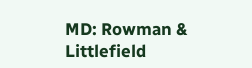MD: Rowman & Littlefield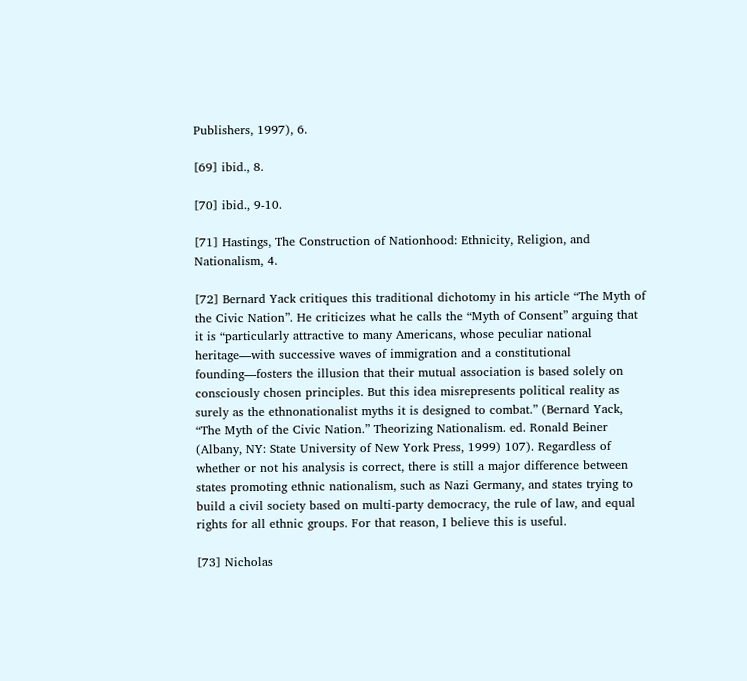Publishers, 1997), 6.

[69] ibid., 8.

[70] ibid., 9-10.

[71] Hastings, The Construction of Nationhood: Ethnicity, Religion, and Nationalism, 4.

[72] Bernard Yack critiques this traditional dichotomy in his article “The Myth of the Civic Nation”. He criticizes what he calls the “Myth of Consent” arguing that it is “particularly attractive to many Americans, whose peculiar national heritage—with successive waves of immigration and a constitutional founding—fosters the illusion that their mutual association is based solely on consciously chosen principles. But this idea misrepresents political reality as surely as the ethnonationalist myths it is designed to combat.” (Bernard Yack, “The Myth of the Civic Nation.” Theorizing Nationalism. ed. Ronald Beiner (Albany, NY: State University of New York Press, 1999) 107). Regardless of whether or not his analysis is correct, there is still a major difference between states promoting ethnic nationalism, such as Nazi Germany, and states trying to build a civil society based on multi-party democracy, the rule of law, and equal rights for all ethnic groups. For that reason, I believe this is useful.

[73] Nicholas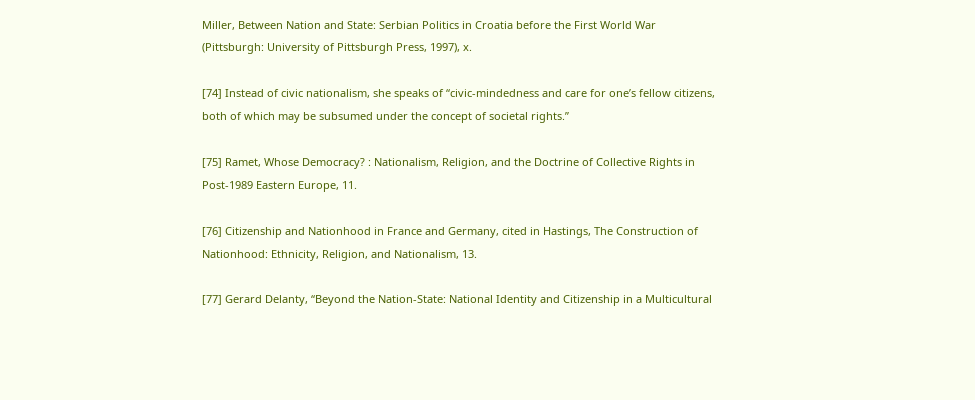Miller, Between Nation and State: Serbian Politics in Croatia before the First World War (Pittsburgh: University of Pittsburgh Press, 1997), x.

[74] Instead of civic nationalism, she speaks of “civic-mindedness and care for one’s fellow citizens, both of which may be subsumed under the concept of societal rights.”

[75] Ramet, Whose Democracy? : Nationalism, Religion, and the Doctrine of Collective Rights in Post-1989 Eastern Europe, 11.

[76] Citizenship and Nationhood in France and Germany, cited in Hastings, The Construction of Nationhood: Ethnicity, Religion, and Nationalism, 13.

[77] Gerard Delanty, “Beyond the Nation-State: National Identity and Citizenship in a Multicultural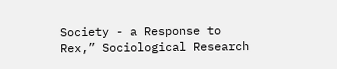Society - a Response to Rex,” Sociological Research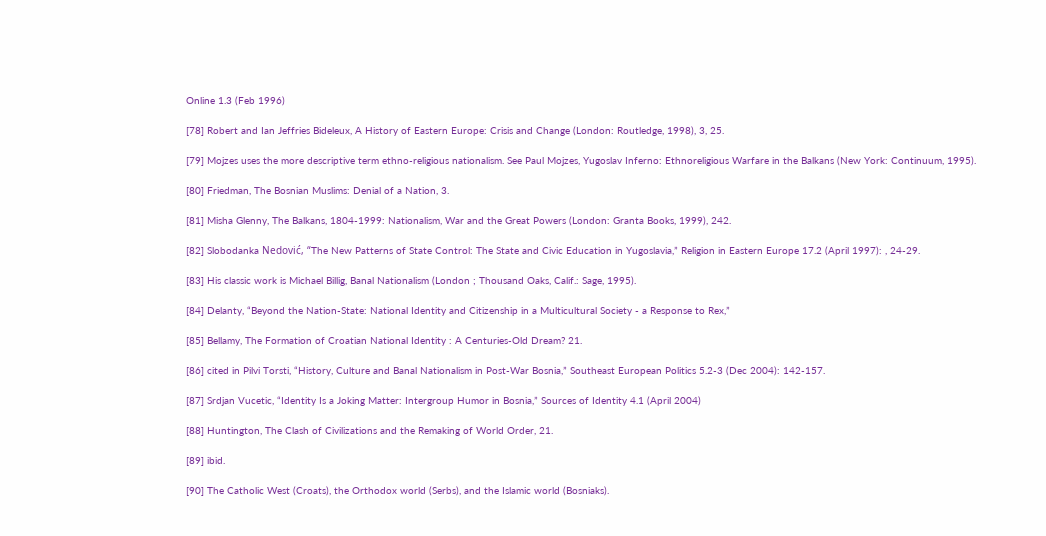Online 1.3 (Feb 1996)

[78] Robert and Ian Jeffries Bideleux, A History of Eastern Europe: Crisis and Change (London: Routledge, 1998), 3, 25.

[79] Mojzes uses the more descriptive term ethno-religious nationalism. See Paul Mojzes, Yugoslav Inferno: Ethnoreligious Warfare in the Balkans (New York: Continuum, 1995).

[80] Friedman, The Bosnian Muslims: Denial of a Nation, 3.

[81] Misha Glenny, The Balkans, 1804-1999: Nationalism, War and the Great Powers (London: Granta Books, 1999), 242.

[82] Slobodanka Nedović, “The New Patterns of State Control: The State and Civic Education in Yugoslavia,” Religion in Eastern Europe 17.2 (April 1997): , 24-29.

[83] His classic work is Michael Billig, Banal Nationalism (London ; Thousand Oaks, Calif.: Sage, 1995).

[84] Delanty, “Beyond the Nation-State: National Identity and Citizenship in a Multicultural Society - a Response to Rex,”

[85] Bellamy, The Formation of Croatian National Identity : A Centuries-Old Dream? 21.

[86] cited in Pilvi Torsti, “History, Culture and Banal Nationalism in Post-War Bosnia,” Southeast European Politics 5.2-3 (Dec 2004): 142-157.

[87] Srdjan Vucetic, “Identity Is a Joking Matter: Intergroup Humor in Bosnia,” Sources of Identity 4.1 (April 2004)

[88] Huntington, The Clash of Civilizations and the Remaking of World Order, 21.

[89] ibid.

[90] The Catholic West (Croats), the Orthodox world (Serbs), and the Islamic world (Bosniaks).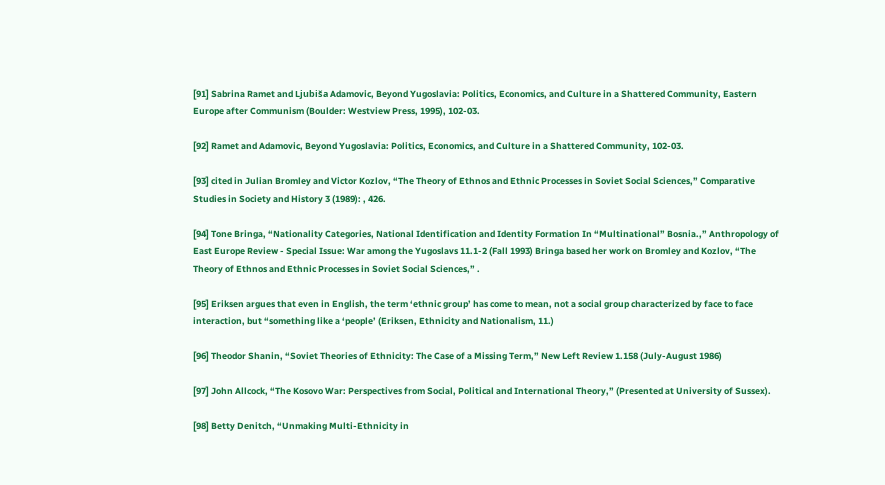[91] Sabrina Ramet and Ljubiša Adamovic, Beyond Yugoslavia: Politics, Economics, and Culture in a Shattered Community, Eastern Europe after Communism (Boulder: Westview Press, 1995), 102-03.

[92] Ramet and Adamovic, Beyond Yugoslavia: Politics, Economics, and Culture in a Shattered Community, 102-03.

[93] cited in Julian Bromley and Victor Kozlov, “The Theory of Ethnos and Ethnic Processes in Soviet Social Sciences,” Comparative Studies in Society and History 3 (1989): , 426.

[94] Tone Bringa, “Nationality Categories, National Identification and Identity Formation In “Multinational” Bosnia.,” Anthropology of East Europe Review - Special Issue: War among the Yugoslavs 11.1-2 (Fall 1993) Bringa based her work on Bromley and Kozlov, “The Theory of Ethnos and Ethnic Processes in Soviet Social Sciences,” .

[95] Eriksen argues that even in English, the term ‘ethnic group’ has come to mean, not a social group characterized by face to face interaction, but “something like a ‘people’ (Eriksen, Ethnicity and Nationalism, 11.)

[96] Theodor Shanin, “Soviet Theories of Ethnicity: The Case of a Missing Term,” New Left Review 1.158 (July-August 1986)

[97] John Allcock, “The Kosovo War: Perspectives from Social, Political and International Theory,” (Presented at University of Sussex).

[98] Betty Denitch, “Unmaking Multi-Ethnicity in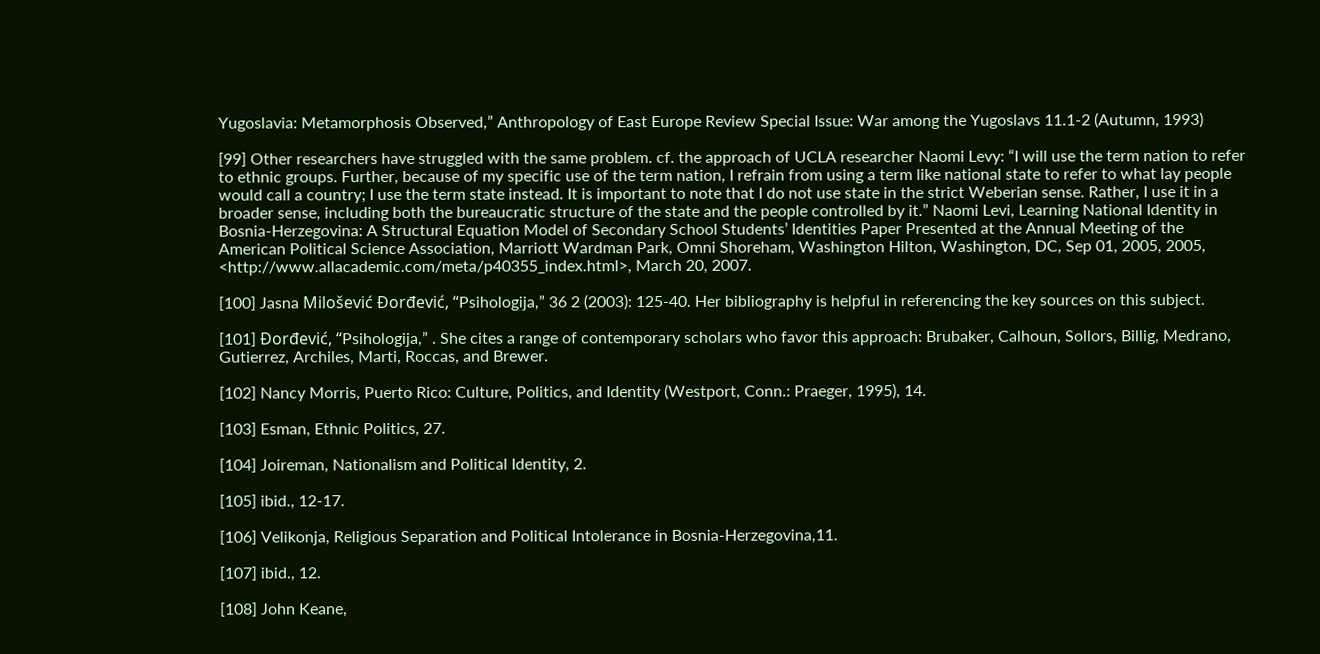Yugoslavia: Metamorphosis Observed,” Anthropology of East Europe Review Special Issue: War among the Yugoslavs 11.1-2 (Autumn, 1993)

[99] Other researchers have struggled with the same problem. cf. the approach of UCLA researcher Naomi Levy: “I will use the term nation to refer to ethnic groups. Further, because of my specific use of the term nation, I refrain from using a term like national state to refer to what lay people would call a country; I use the term state instead. It is important to note that I do not use state in the strict Weberian sense. Rather, I use it in a broader sense, including both the bureaucratic structure of the state and the people controlled by it.” Naomi Levi, Learning National Identity in Bosnia-Herzegovina: A Structural Equation Model of Secondary School Students’ Identities Paper Presented at the Annual Meeting of the American Political Science Association, Marriott Wardman Park, Omni Shoreham, Washington Hilton, Washington, DC, Sep 01, 2005, 2005, <http://www.allacademic.com/meta/p40355_index.html>, March 20, 2007.

[100] Jasna Milošević Đorđević, “Psihologija,” 36 2 (2003): 125-40. Her bibliography is helpful in referencing the key sources on this subject.

[101] Đorđević, “Psihologija,” . She cites a range of contemporary scholars who favor this approach: Brubaker, Calhoun, Sollors, Billig, Medrano, Gutierrez, Archiles, Marti, Roccas, and Brewer.

[102] Nancy Morris, Puerto Rico: Culture, Politics, and Identity (Westport, Conn.: Praeger, 1995), 14.

[103] Esman, Ethnic Politics, 27.

[104] Joireman, Nationalism and Political Identity, 2.

[105] ibid., 12-17.

[106] Velikonja, Religious Separation and Political Intolerance in Bosnia-Herzegovina,11.

[107] ibid., 12.

[108] John Keane,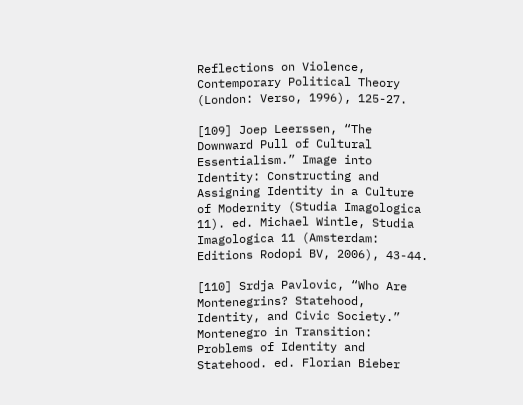Reflections on Violence, Contemporary Political Theory (London: Verso, 1996), 125-27.

[109] Joep Leerssen, “The Downward Pull of Cultural Essentialism.” Image into Identity: Constructing and Assigning Identity in a Culture of Modernity (Studia Imagologica 11). ed. Michael Wintle, Studia Imagologica 11 (Amsterdam: Editions Rodopi BV, 2006), 43-44.

[110] Srdja Pavlovic, “Who Are Montenegrins? Statehood, Identity, and Civic Society.” Montenegro in Transition: Problems of Identity and Statehood. ed. Florian Bieber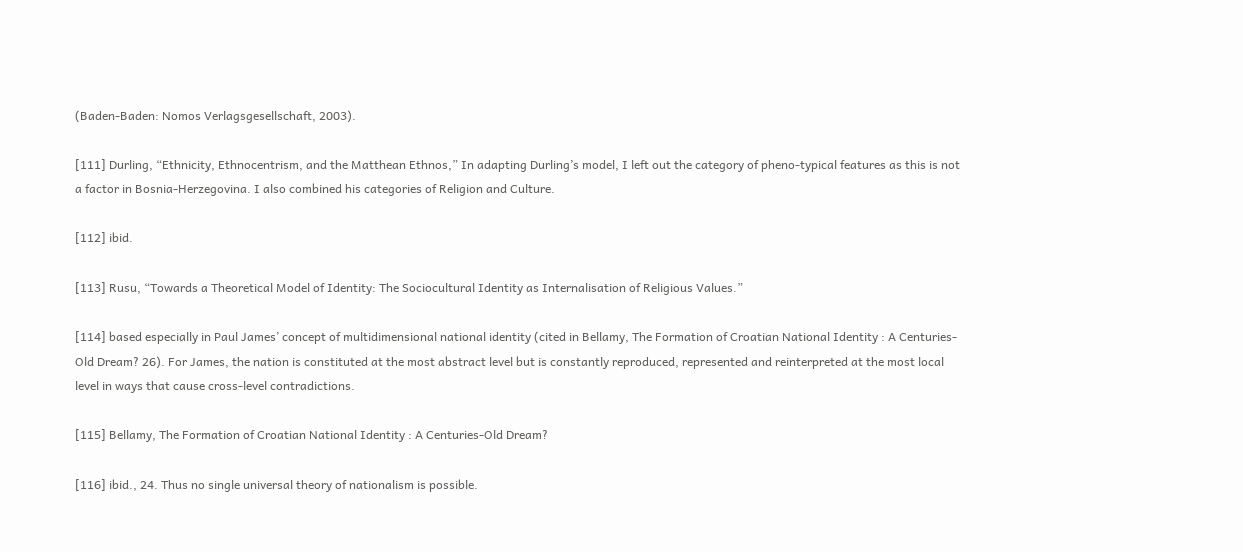(Baden-Baden: Nomos Verlagsgesellschaft, 2003).

[111] Durling, “Ethnicity, Ethnocentrism, and the Matthean Ethnos,” In adapting Durling’s model, I left out the category of pheno-typical features as this is not a factor in Bosnia-Herzegovina. I also combined his categories of Religion and Culture.

[112] ibid.

[113] Rusu, “Towards a Theoretical Model of Identity: The Sociocultural Identity as Internalisation of Religious Values.”

[114] based especially in Paul James’ concept of multidimensional national identity (cited in Bellamy, The Formation of Croatian National Identity : A Centuries-Old Dream? 26). For James, the nation is constituted at the most abstract level but is constantly reproduced, represented and reinterpreted at the most local level in ways that cause cross-level contradictions.

[115] Bellamy, The Formation of Croatian National Identity : A Centuries-Old Dream?

[116] ibid., 24. Thus no single universal theory of nationalism is possible.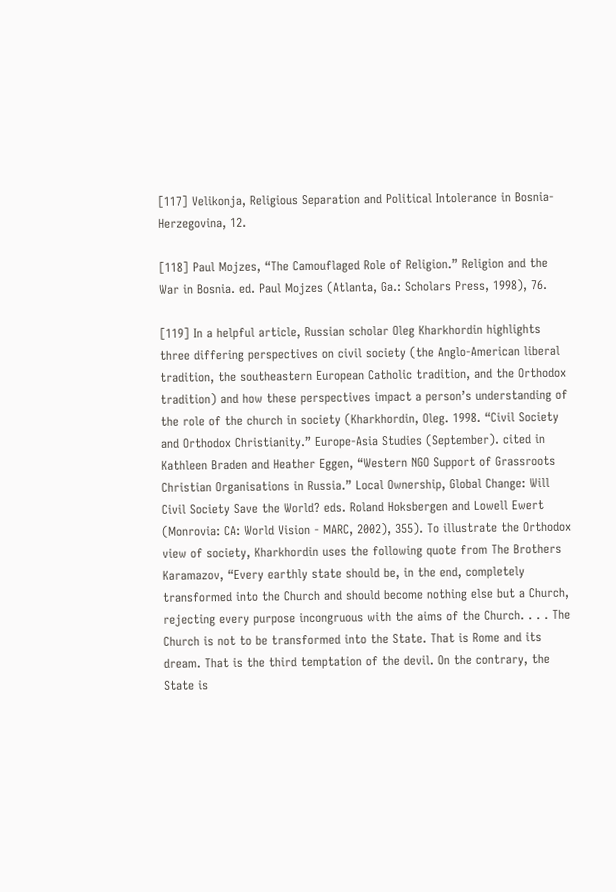[117] Velikonja, Religious Separation and Political Intolerance in Bosnia-Herzegovina, 12.

[118] Paul Mojzes, “The Camouflaged Role of Religion.” Religion and the War in Bosnia. ed. Paul Mojzes (Atlanta, Ga.: Scholars Press, 1998), 76.

[119] In a helpful article, Russian scholar Oleg Kharkhordin highlights three differing perspectives on civil society (the Anglo-American liberal tradition, the southeastern European Catholic tradition, and the Orthodox tradition) and how these perspectives impact a person’s understanding of the role of the church in society (Kharkhordin, Oleg. 1998. “Civil Society and Orthodox Christianity.” Europe-Asia Studies (September). cited in Kathleen Braden and Heather Eggen, “Western NGO Support of Grassroots Christian Organisations in Russia.” Local Ownership, Global Change: Will Civil Society Save the World? eds. Roland Hoksbergen and Lowell Ewert (Monrovia: CA: World Vision - MARC, 2002), 355). To illustrate the Orthodox view of society, Kharkhordin uses the following quote from The Brothers Karamazov, “Every earthly state should be, in the end, completely transformed into the Church and should become nothing else but a Church, rejecting every purpose incongruous with the aims of the Church. . . . The Church is not to be transformed into the State. That is Rome and its dream. That is the third temptation of the devil. On the contrary, the State is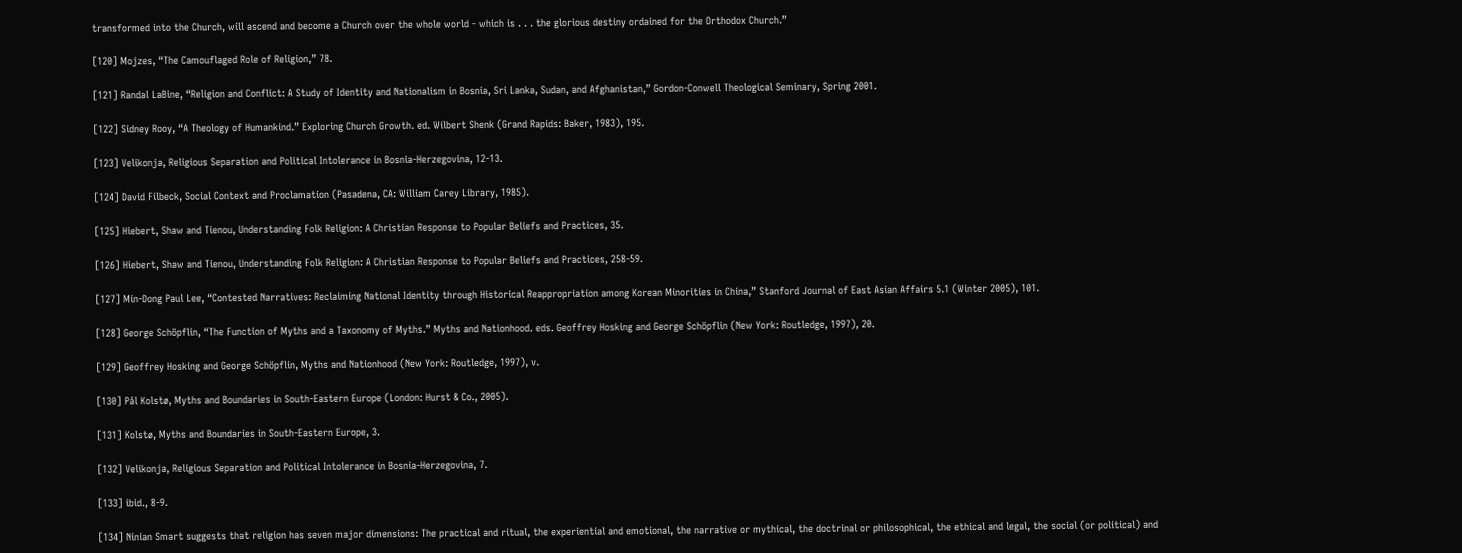transformed into the Church, will ascend and become a Church over the whole world - which is . . . the glorious destiny ordained for the Orthodox Church.”

[120] Mojzes, “The Camouflaged Role of Religion,” 78.

[121] Randal LaBine, “Religion and Conflict: A Study of Identity and Nationalism in Bosnia, Sri Lanka, Sudan, and Afghanistan,” Gordon-Conwell Theological Seminary, Spring 2001.

[122] Sidney Rooy, “A Theology of Humankind.” Exploring Church Growth. ed. Wilbert Shenk (Grand Rapids: Baker, 1983), 195.

[123] Velikonja, Religious Separation and Political Intolerance in Bosnia-Herzegovina, 12-13.

[124] David Filbeck, Social Context and Proclamation (Pasadena, CA: William Carey Library, 1985).

[125] Hiebert, Shaw and Tienou, Understanding Folk Religion: A Christian Response to Popular Beliefs and Practices, 35.

[126] Hiebert, Shaw and Tienou, Understanding Folk Religion: A Christian Response to Popular Beliefs and Practices, 258-59.

[127] Min-Dong Paul Lee, “Contested Narratives: Reclaiming National Identity through Historical Reappropriation among Korean Minorities in China,” Stanford Journal of East Asian Affairs 5.1 (Winter 2005), 101.

[128] George Schöpflin, “The Function of Myths and a Taxonomy of Myths.” Myths and Nationhood. eds. Geoffrey Hosking and George Schöpflin (New York: Routledge, 1997), 20.

[129] Geoffrey Hosking and George Schöpflin, Myths and Nationhood (New York: Routledge, 1997), v.

[130] Pål Kolstø, Myths and Boundaries in South-Eastern Europe (London: Hurst & Co., 2005).

[131] Kolstø, Myths and Boundaries in South-Eastern Europe, 3.

[132] Velikonja, Religious Separation and Political Intolerance in Bosnia-Herzegovina, 7.

[133] ibid., 8-9.

[134] Ninian Smart suggests that religion has seven major dimensions: The practical and ritual, the experiential and emotional, the narrative or mythical, the doctrinal or philosophical, the ethical and legal, the social (or political) and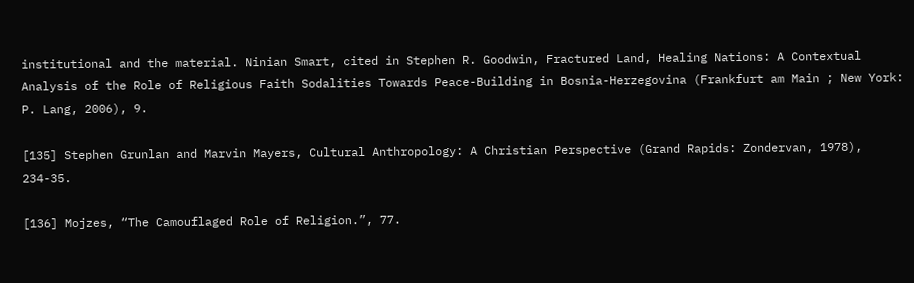institutional and the material. Ninian Smart, cited in Stephen R. Goodwin, Fractured Land, Healing Nations: A Contextual Analysis of the Role of Religious Faith Sodalities Towards Peace-Building in Bosnia-Herzegovina (Frankfurt am Main ; New York: P. Lang, 2006), 9.

[135] Stephen Grunlan and Marvin Mayers, Cultural Anthropology: A Christian Perspective (Grand Rapids: Zondervan, 1978), 234-35.

[136] Mojzes, “The Camouflaged Role of Religion.”, 77.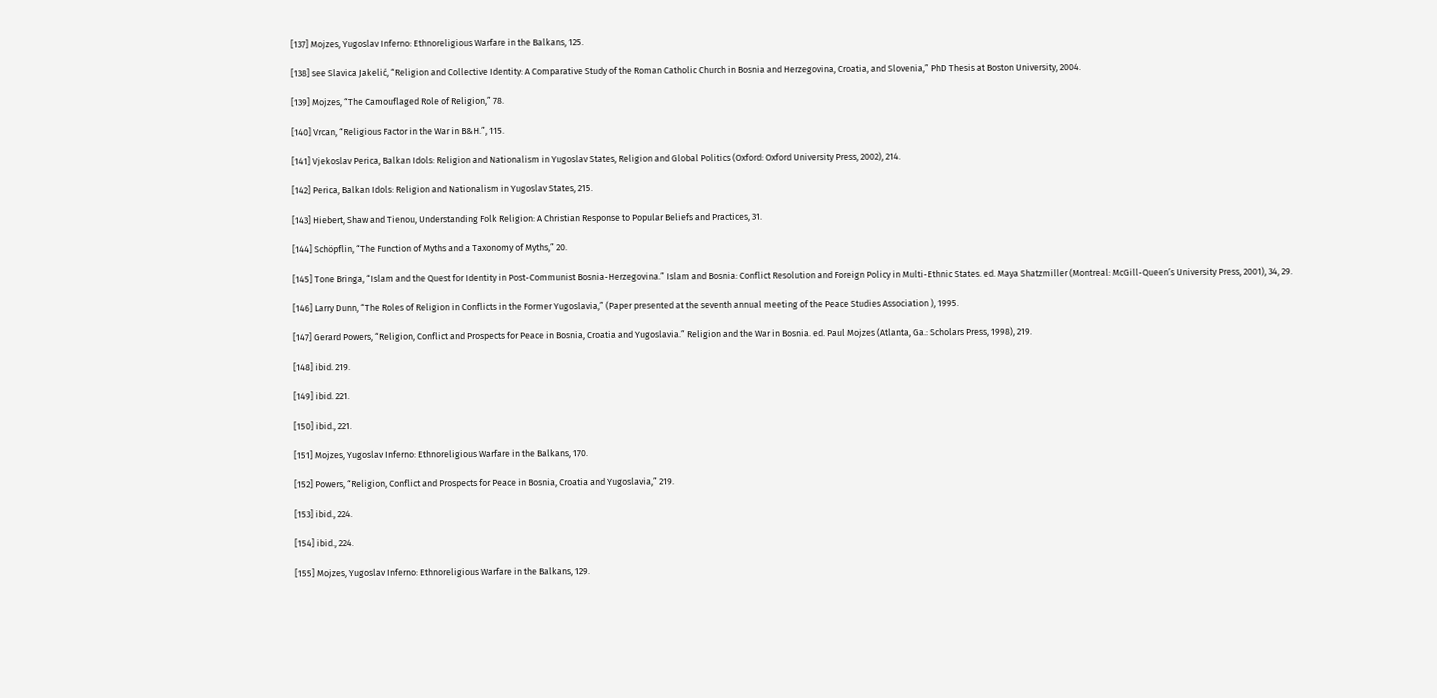[137] Mojzes, Yugoslav Inferno: Ethnoreligious Warfare in the Balkans, 125.

[138] see Slavica Jakelić, “Religion and Collective Identity: A Comparative Study of the Roman Catholic Church in Bosnia and Herzegovina, Croatia, and Slovenia,” PhD Thesis at Boston University, 2004.

[139] Mojzes, “The Camouflaged Role of Religion,” 78.

[140] Vrcan, “Religious Factor in the War in B&H.”, 115.

[141] Vjekoslav Perica, Balkan Idols: Religion and Nationalism in Yugoslav States, Religion and Global Politics (Oxford: Oxford University Press, 2002), 214.

[142] Perica, Balkan Idols: Religion and Nationalism in Yugoslav States, 215.

[143] Hiebert, Shaw and Tienou, Understanding Folk Religion: A Christian Response to Popular Beliefs and Practices, 31.

[144] Schöpflin, “The Function of Myths and a Taxonomy of Myths,” 20.

[145] Tone Bringa, “Islam and the Quest for Identity in Post-Communist Bosnia-Herzegovina.” Islam and Bosnia: Conflict Resolution and Foreign Policy in Multi-Ethnic States. ed. Maya Shatzmiller (Montreal: McGill-Queen’s University Press, 2001), 34, 29.

[146] Larry Dunn, “The Roles of Religion in Conflicts in the Former Yugoslavia,” (Paper presented at the seventh annual meeting of the Peace Studies Association ), 1995.

[147] Gerard Powers, “Religion, Conflict and Prospects for Peace in Bosnia, Croatia and Yugoslavia.” Religion and the War in Bosnia. ed. Paul Mojzes (Atlanta, Ga.: Scholars Press, 1998), 219.

[148] ibid. 219.

[149] ibid. 221.

[150] ibid., 221.

[151] Mojzes, Yugoslav Inferno: Ethnoreligious Warfare in the Balkans, 170.

[152] Powers, “Religion, Conflict and Prospects for Peace in Bosnia, Croatia and Yugoslavia,” 219.

[153] ibid., 224.

[154] ibid., 224.

[155] Mojzes, Yugoslav Inferno: Ethnoreligious Warfare in the Balkans, 129.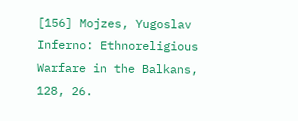[156] Mojzes, Yugoslav Inferno: Ethnoreligious Warfare in the Balkans, 128, 26.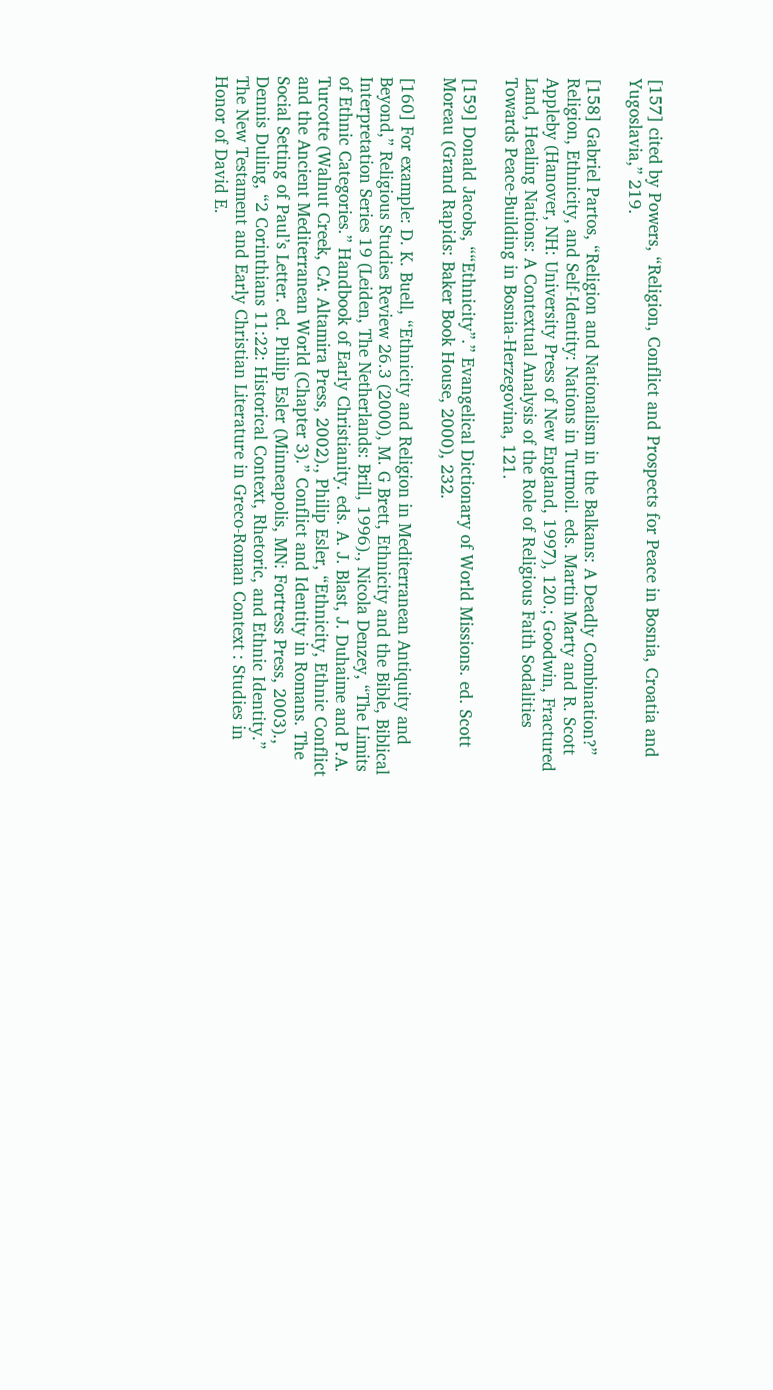[157] cited by Powers, “Religion, Conflict and Prospects for Peace in Bosnia, Croatia and Yugoslavia,” 219.

[158] Gabriel Partos, “Religion and Nationalism in the Balkans: A Deadly Combination?” Religion, Ethnicity, and Self-Identity: Nations in Turmoil. eds. Martin Marty and R. Scott Appleby (Hanover, NH: University Press of New England, 1997), 120.; Goodwin, Fractured Land, Healing Nations: A Contextual Analysis of the Role of Religious Faith Sodalities Towards Peace-Building in Bosnia-Herzegovina, 121.

[159] Donald Jacobs, ““Ethnicity”.” Evangelical Dictionary of World Missions. ed. Scott Moreau (Grand Rapids: Baker Book House, 2000), 232.

[160] For example: D. K. Buell, “Ethnicity and Religion in Mediterranean Antiquity and Beyond,” Religious Studies Review 26.3 (2000), M. G Brett, Ethnicity and the Bible, Biblical Interpretation Series 19 (Leiden, The Netherlands: Brill, 1996)., Nicola Denzey, “The Limits of Ethnic Categories.” Handbook of Early Christianity. eds. A. J. Blast, J. Duhaime and P.A. Turcotte (Walnut Creek, CA: Altamira Press, 2002)., Philip Esler, “Ethnicity, Ethnic Conflict and the Ancient Mediterranean World (Chapter 3).” Conflict and Identity in Romans. The Social Setting of Paul’s Letter. ed. Philip Esler (Minneapolis, MN: Fortress Press, 2003)., Dennis Duling, “2 Corinthians 11:22: Historical Context, Rhetoric, and Ethnic Identity.” The New Testament and Early Christian Literature in Greco-Roman Context : Studies in Honor of David E.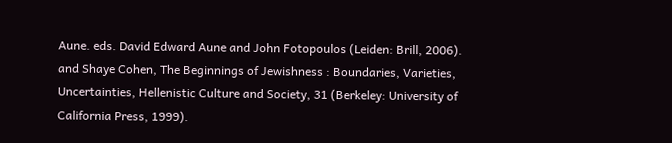Aune. eds. David Edward Aune and John Fotopoulos (Leiden: Brill, 2006). and Shaye Cohen, The Beginnings of Jewishness : Boundaries, Varieties, Uncertainties, Hellenistic Culture and Society, 31 (Berkeley: University of California Press, 1999).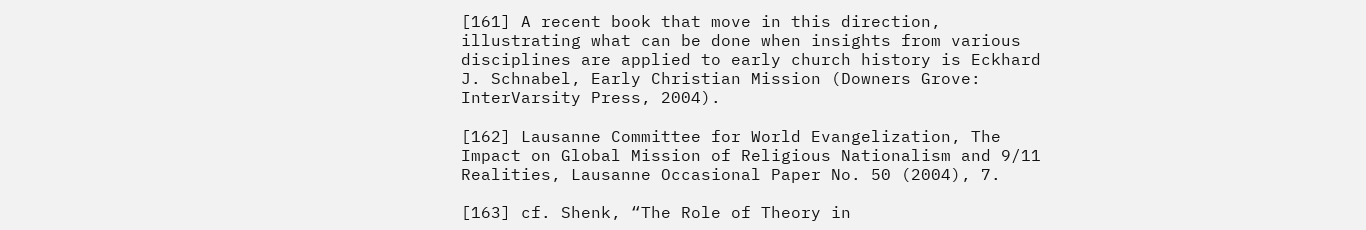[161] A recent book that move in this direction, illustrating what can be done when insights from various disciplines are applied to early church history is Eckhard J. Schnabel, Early Christian Mission (Downers Grove: InterVarsity Press, 2004).

[162] Lausanne Committee for World Evangelization, The Impact on Global Mission of Religious Nationalism and 9/11 Realities, Lausanne Occasional Paper No. 50 (2004), 7.

[163] cf. Shenk, “The Role of Theory in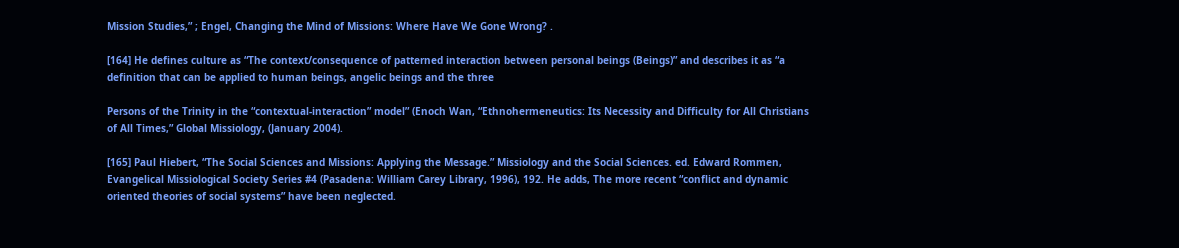Mission Studies,” ; Engel, Changing the Mind of Missions: Where Have We Gone Wrong? .

[164] He defines culture as “The context/consequence of patterned interaction between personal beings (Beings)” and describes it as “a definition that can be applied to human beings, angelic beings and the three

Persons of the Trinity in the “contextual-interaction” model” (Enoch Wan, “Ethnohermeneutics: Its Necessity and Difficulty for All Christians of All Times,” Global Missiology, (January 2004).

[165] Paul Hiebert, “The Social Sciences and Missions: Applying the Message.” Missiology and the Social Sciences. ed. Edward Rommen, Evangelical Missiological Society Series #4 (Pasadena: William Carey Library, 1996), 192. He adds, The more recent “conflict and dynamic oriented theories of social systems” have been neglected.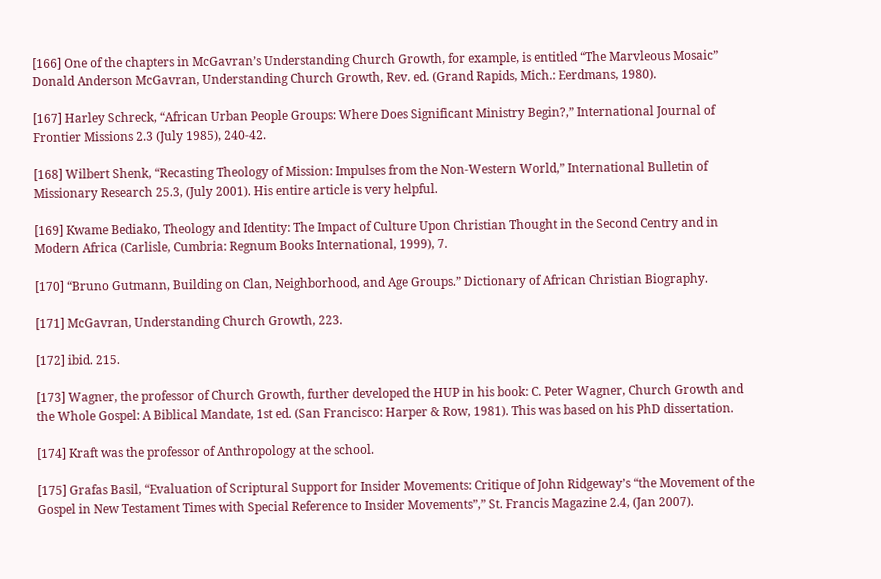[166] One of the chapters in McGavran’s Understanding Church Growth, for example, is entitled “The Marvleous Mosaic” Donald Anderson McGavran, Understanding Church Growth, Rev. ed. (Grand Rapids, Mich.: Eerdmans, 1980).

[167] Harley Schreck, “African Urban People Groups: Where Does Significant Ministry Begin?,” International Journal of Frontier Missions 2.3 (July 1985), 240-42.

[168] Wilbert Shenk, “Recasting Theology of Mission: Impulses from the Non-Western World,” International Bulletin of Missionary Research 25.3, (July 2001). His entire article is very helpful.

[169] Kwame Bediako, Theology and Identity: The Impact of Culture Upon Christian Thought in the Second Centry and in Modern Africa (Carlisle, Cumbria: Regnum Books International, 1999), 7.

[170] “Bruno Gutmann, Building on Clan, Neighborhood, and Age Groups.” Dictionary of African Christian Biography.

[171] McGavran, Understanding Church Growth, 223.

[172] ibid. 215.

[173] Wagner, the professor of Church Growth, further developed the HUP in his book: C. Peter Wagner, Church Growth and the Whole Gospel: A Biblical Mandate, 1st ed. (San Francisco: Harper & Row, 1981). This was based on his PhD dissertation.

[174] Kraft was the professor of Anthropology at the school.

[175] Grafas Basil, “Evaluation of Scriptural Support for Insider Movements: Critique of John Ridgeway’s “the Movement of the Gospel in New Testament Times with Special Reference to Insider Movements”,” St. Francis Magazine 2.4, (Jan 2007).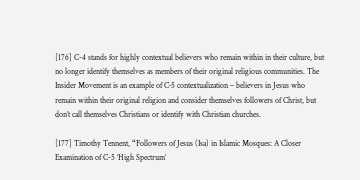[176] C-4 stands for highly contextual believers who remain within in their culture, but no longer identify themselves as members of their original religious communities. The Insider Movement is an example of C‑5 contextualization – believers in Jesus who remain within their original religion and consider themselves followers of Christ, but don’t call themselves Christians or identify with Christian churches.

[177] Timothy Tennent, “Followers of Jesus (Isa) in Islamic Mosques: A Closer Examination of C-5 ‘High Spectrum’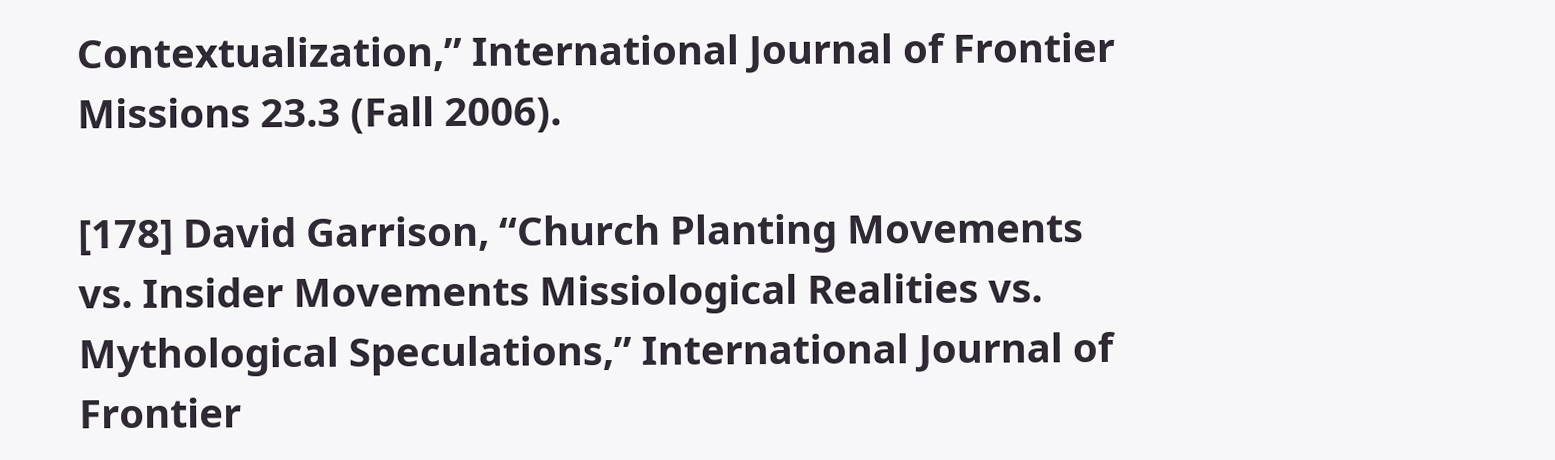Contextualization,” International Journal of Frontier Missions 23.3 (Fall 2006).

[178] David Garrison, “Church Planting Movements vs. Insider Movements Missiological Realities vs. Mythological Speculations,” International Journal of Frontier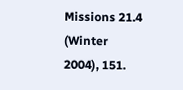Missions 21.4 (Winter 2004), 151.